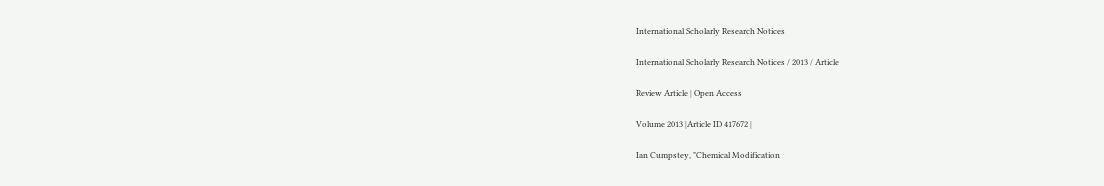International Scholarly Research Notices

International Scholarly Research Notices / 2013 / Article

Review Article | Open Access

Volume 2013 |Article ID 417672 |

Ian Cumpstey, "Chemical Modification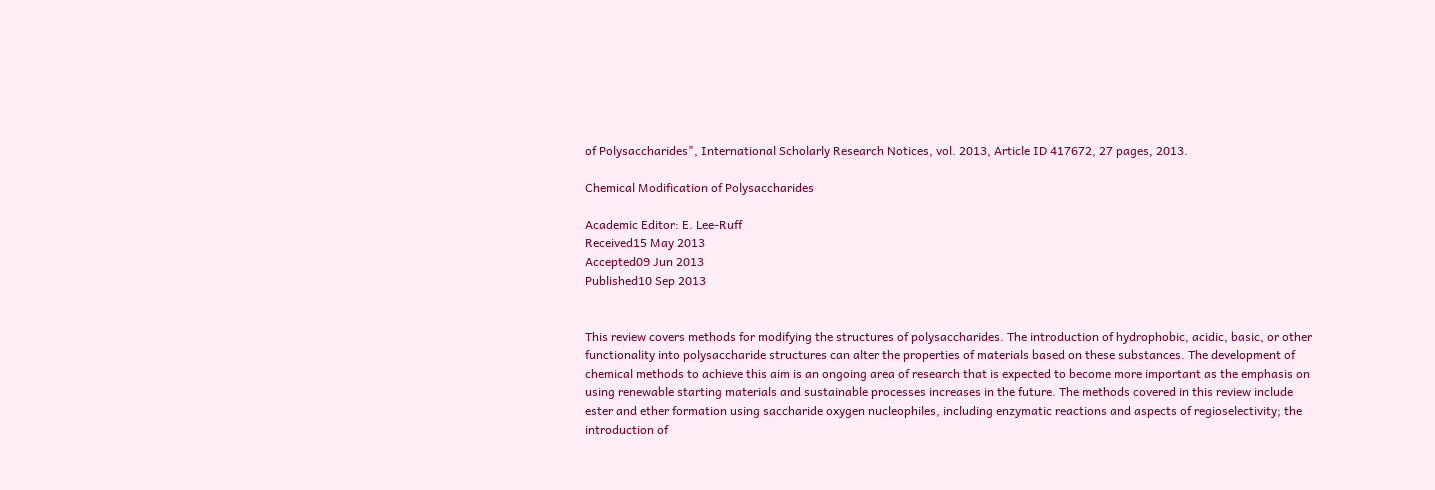of Polysaccharides", International Scholarly Research Notices, vol. 2013, Article ID 417672, 27 pages, 2013.

Chemical Modification of Polysaccharides

Academic Editor: E. Lee-Ruff
Received15 May 2013
Accepted09 Jun 2013
Published10 Sep 2013


This review covers methods for modifying the structures of polysaccharides. The introduction of hydrophobic, acidic, basic, or other functionality into polysaccharide structures can alter the properties of materials based on these substances. The development of chemical methods to achieve this aim is an ongoing area of research that is expected to become more important as the emphasis on using renewable starting materials and sustainable processes increases in the future. The methods covered in this review include ester and ether formation using saccharide oxygen nucleophiles, including enzymatic reactions and aspects of regioselectivity; the introduction of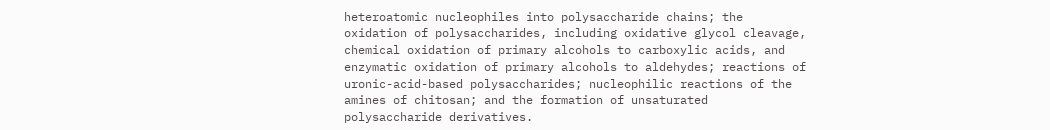heteroatomic nucleophiles into polysaccharide chains; the oxidation of polysaccharides, including oxidative glycol cleavage, chemical oxidation of primary alcohols to carboxylic acids, and enzymatic oxidation of primary alcohols to aldehydes; reactions of uronic-acid-based polysaccharides; nucleophilic reactions of the amines of chitosan; and the formation of unsaturated polysaccharide derivatives.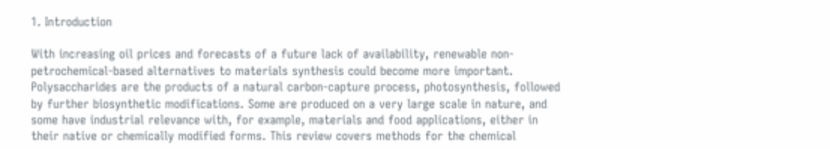1. Introduction

With increasing oil prices and forecasts of a future lack of availability, renewable non-petrochemical-based alternatives to materials synthesis could become more important. Polysaccharides are the products of a natural carbon-capture process, photosynthesis, followed by further biosynthetic modifications. Some are produced on a very large scale in nature, and some have industrial relevance with, for example, materials and food applications, either in their native or chemically modified forms. This review covers methods for the chemical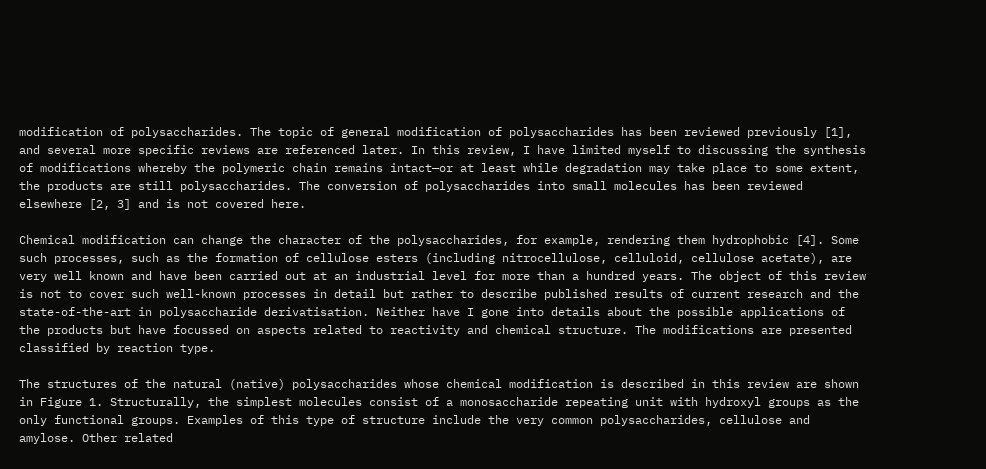modification of polysaccharides. The topic of general modification of polysaccharides has been reviewed previously [1], and several more specific reviews are referenced later. In this review, I have limited myself to discussing the synthesis of modifications whereby the polymeric chain remains intact—or at least while degradation may take place to some extent, the products are still polysaccharides. The conversion of polysaccharides into small molecules has been reviewed elsewhere [2, 3] and is not covered here.

Chemical modification can change the character of the polysaccharides, for example, rendering them hydrophobic [4]. Some such processes, such as the formation of cellulose esters (including nitrocellulose, celluloid, cellulose acetate), are very well known and have been carried out at an industrial level for more than a hundred years. The object of this review is not to cover such well-known processes in detail but rather to describe published results of current research and the state-of-the-art in polysaccharide derivatisation. Neither have I gone into details about the possible applications of the products but have focussed on aspects related to reactivity and chemical structure. The modifications are presented classified by reaction type.

The structures of the natural (native) polysaccharides whose chemical modification is described in this review are shown in Figure 1. Structurally, the simplest molecules consist of a monosaccharide repeating unit with hydroxyl groups as the only functional groups. Examples of this type of structure include the very common polysaccharides, cellulose and amylose. Other related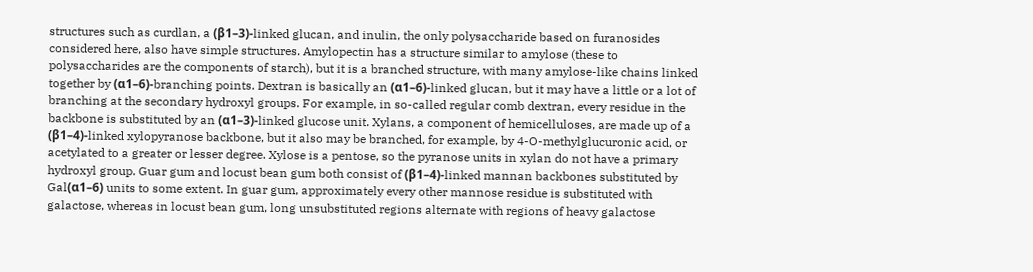structures such as curdlan, a (β1–3)-linked glucan, and inulin, the only polysaccharide based on furanosides considered here, also have simple structures. Amylopectin has a structure similar to amylose (these to polysaccharides are the components of starch), but it is a branched structure, with many amylose-like chains linked together by (α1–6)-branching points. Dextran is basically an (α1–6)-linked glucan, but it may have a little or a lot of branching at the secondary hydroxyl groups. For example, in so-called regular comb dextran, every residue in the backbone is substituted by an (α1–3)-linked glucose unit. Xylans, a component of hemicelluloses, are made up of a (β1–4)-linked xylopyranose backbone, but it also may be branched, for example, by 4-O-methylglucuronic acid, or acetylated to a greater or lesser degree. Xylose is a pentose, so the pyranose units in xylan do not have a primary hydroxyl group. Guar gum and locust bean gum both consist of (β1–4)-linked mannan backbones substituted by Gal(α1–6) units to some extent. In guar gum, approximately every other mannose residue is substituted with galactose, whereas in locust bean gum, long unsubstituted regions alternate with regions of heavy galactose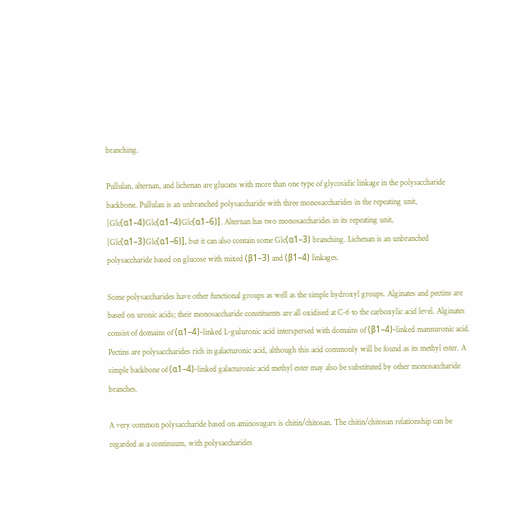branching.

Pullulan, alternan, and lichenan are glucans with more than one type of glycosidic linkage in the polysaccharide backbone. Pullulan is an unbranched polysaccharide with three monosaccharides in the repeating unit, [Glc(α1–4)Glc(α1–4)Glc(α1–6)]. Alternan has two monosaccharides in its repeating unit, [Glc(α1–3)Glc(α1–6)], but it can also contain some Glc(α1–3) branching. Lichenan is an unbranched polysaccharide based on glucose with mixed (β1–3) and (β1–4) linkages.

Some polysaccharides have other functional groups as well as the simple hydroxyl groups. Alginates and pectins are based on uronic acids; their monosaccharide constituents are all oxidised at C-6 to the carboxylic acid level. Alginates consist of domains of (α1–4)-linked L-guluronic acid interspersed with domains of (β1–4)-linked mannuronic acid. Pectins are polysaccharides rich in galacturonic acid, although this acid commonly will be found as its methyl ester. A simple backbone of (α1–4)-linked galacturonic acid methyl ester may also be substituted by other monosaccharide branches.

A very common polysaccharide based on aminosugars is chitin/chitosan. The chitin/chitosan relationship can be regarded as a continuum, with polysaccharides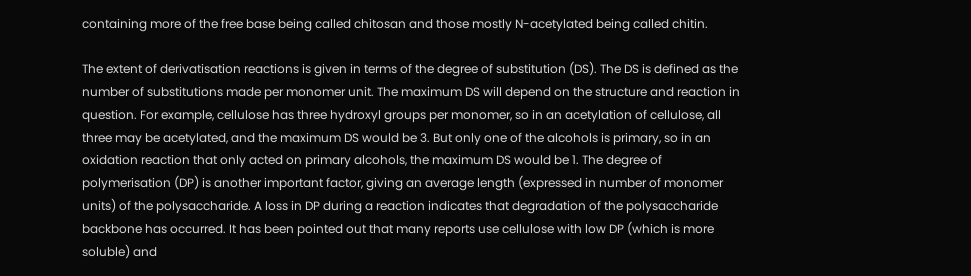containing more of the free base being called chitosan and those mostly N-acetylated being called chitin.

The extent of derivatisation reactions is given in terms of the degree of substitution (DS). The DS is defined as the number of substitutions made per monomer unit. The maximum DS will depend on the structure and reaction in question. For example, cellulose has three hydroxyl groups per monomer, so in an acetylation of cellulose, all three may be acetylated, and the maximum DS would be 3. But only one of the alcohols is primary, so in an oxidation reaction that only acted on primary alcohols, the maximum DS would be 1. The degree of polymerisation (DP) is another important factor, giving an average length (expressed in number of monomer units) of the polysaccharide. A loss in DP during a reaction indicates that degradation of the polysaccharide backbone has occurred. It has been pointed out that many reports use cellulose with low DP (which is more soluble) and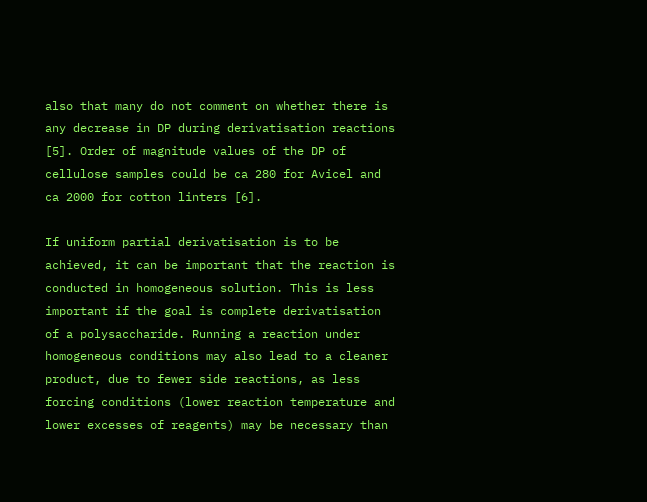also that many do not comment on whether there is any decrease in DP during derivatisation reactions [5]. Order of magnitude values of the DP of cellulose samples could be ca 280 for Avicel and ca 2000 for cotton linters [6].

If uniform partial derivatisation is to be achieved, it can be important that the reaction is conducted in homogeneous solution. This is less important if the goal is complete derivatisation of a polysaccharide. Running a reaction under homogeneous conditions may also lead to a cleaner product, due to fewer side reactions, as less forcing conditions (lower reaction temperature and lower excesses of reagents) may be necessary than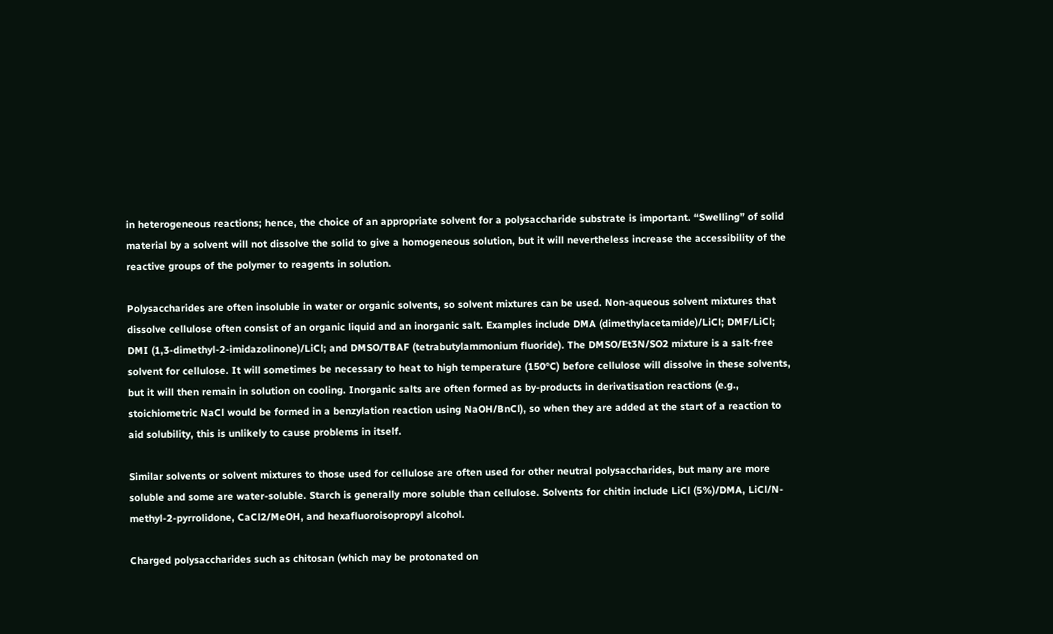in heterogeneous reactions; hence, the choice of an appropriate solvent for a polysaccharide substrate is important. “Swelling” of solid material by a solvent will not dissolve the solid to give a homogeneous solution, but it will nevertheless increase the accessibility of the reactive groups of the polymer to reagents in solution.

Polysaccharides are often insoluble in water or organic solvents, so solvent mixtures can be used. Non-aqueous solvent mixtures that dissolve cellulose often consist of an organic liquid and an inorganic salt. Examples include DMA (dimethylacetamide)/LiCl; DMF/LiCl; DMI (1,3-dimethyl-2-imidazolinone)/LiCl; and DMSO/TBAF (tetrabutylammonium fluoride). The DMSO/Et3N/SO2 mixture is a salt-free solvent for cellulose. It will sometimes be necessary to heat to high temperature (150°C) before cellulose will dissolve in these solvents, but it will then remain in solution on cooling. Inorganic salts are often formed as by-products in derivatisation reactions (e.g., stoichiometric NaCl would be formed in a benzylation reaction using NaOH/BnCl), so when they are added at the start of a reaction to aid solubility, this is unlikely to cause problems in itself.

Similar solvents or solvent mixtures to those used for cellulose are often used for other neutral polysaccharides, but many are more soluble and some are water-soluble. Starch is generally more soluble than cellulose. Solvents for chitin include LiCl (5%)/DMA, LiCl/N-methyl-2-pyrrolidone, CaCl2/MeOH, and hexafluoroisopropyl alcohol.

Charged polysaccharides such as chitosan (which may be protonated on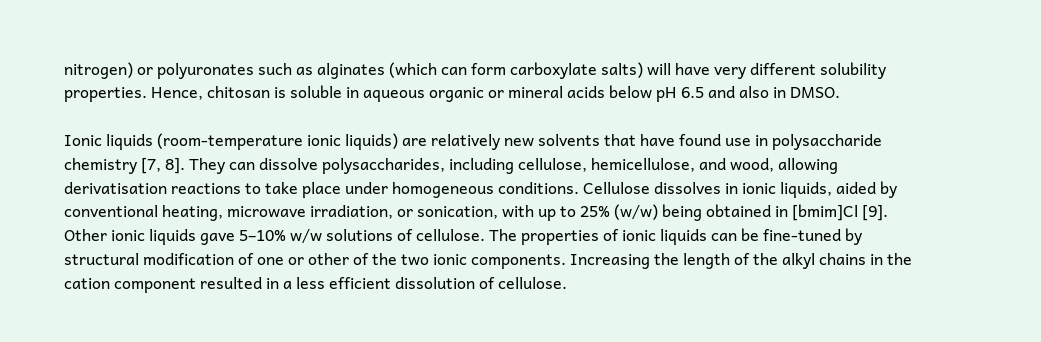nitrogen) or polyuronates such as alginates (which can form carboxylate salts) will have very different solubility properties. Hence, chitosan is soluble in aqueous organic or mineral acids below pH 6.5 and also in DMSO.

Ionic liquids (room-temperature ionic liquids) are relatively new solvents that have found use in polysaccharide chemistry [7, 8]. They can dissolve polysaccharides, including cellulose, hemicellulose, and wood, allowing derivatisation reactions to take place under homogeneous conditions. Cellulose dissolves in ionic liquids, aided by conventional heating, microwave irradiation, or sonication, with up to 25% (w/w) being obtained in [bmim]Cl [9]. Other ionic liquids gave 5–10% w/w solutions of cellulose. The properties of ionic liquids can be fine-tuned by structural modification of one or other of the two ionic components. Increasing the length of the alkyl chains in the cation component resulted in a less efficient dissolution of cellulose.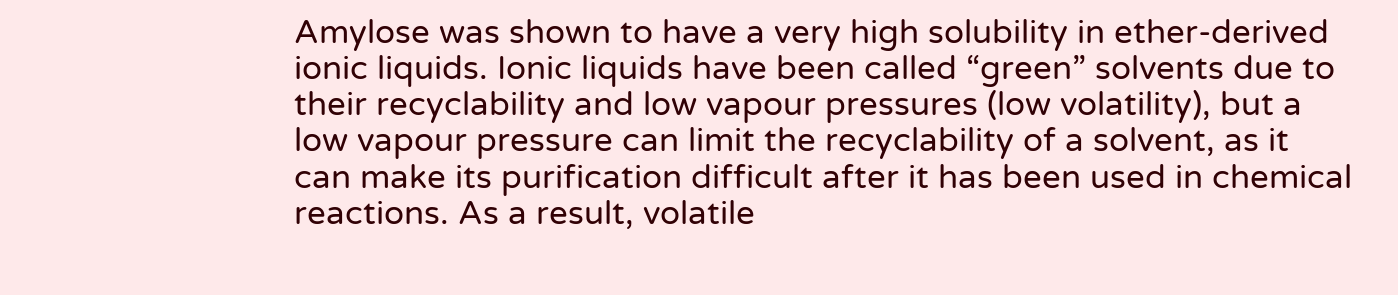Amylose was shown to have a very high solubility in ether-derived ionic liquids. Ionic liquids have been called “green” solvents due to their recyclability and low vapour pressures (low volatility), but a low vapour pressure can limit the recyclability of a solvent, as it can make its purification difficult after it has been used in chemical reactions. As a result, volatile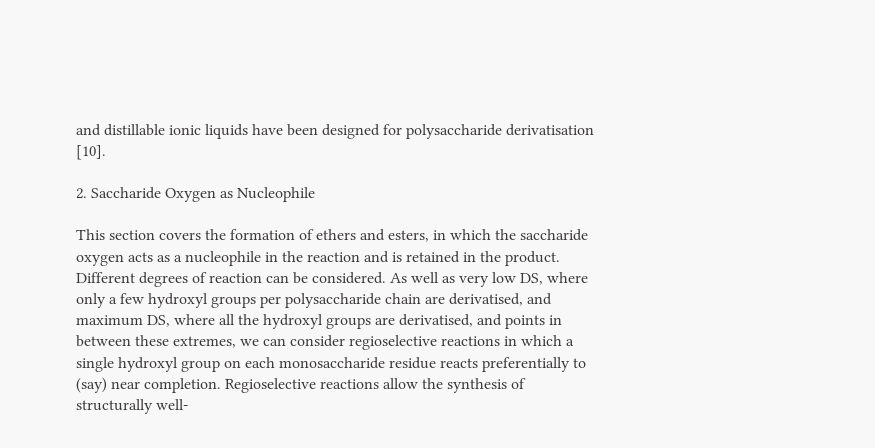and distillable ionic liquids have been designed for polysaccharide derivatisation [10].

2. Saccharide Oxygen as Nucleophile

This section covers the formation of ethers and esters, in which the saccharide oxygen acts as a nucleophile in the reaction and is retained in the product. Different degrees of reaction can be considered. As well as very low DS, where only a few hydroxyl groups per polysaccharide chain are derivatised, and maximum DS, where all the hydroxyl groups are derivatised, and points in between these extremes, we can consider regioselective reactions in which a single hydroxyl group on each monosaccharide residue reacts preferentially to (say) near completion. Regioselective reactions allow the synthesis of structurally well-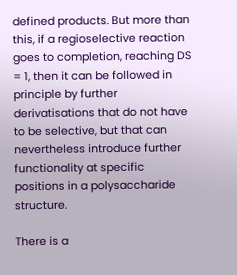defined products. But more than this, if a regioselective reaction goes to completion, reaching DS = 1, then it can be followed in principle by further derivatisations that do not have to be selective, but that can nevertheless introduce further functionality at specific positions in a polysaccharide structure.

There is a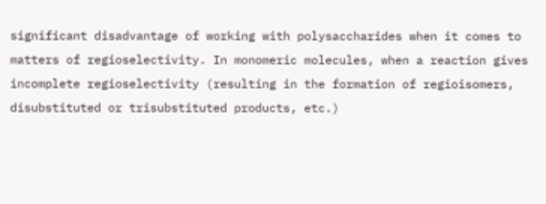significant disadvantage of working with polysaccharides when it comes to matters of regioselectivity. In monomeric molecules, when a reaction gives incomplete regioselectivity (resulting in the formation of regioisomers, disubstituted or trisubstituted products, etc.)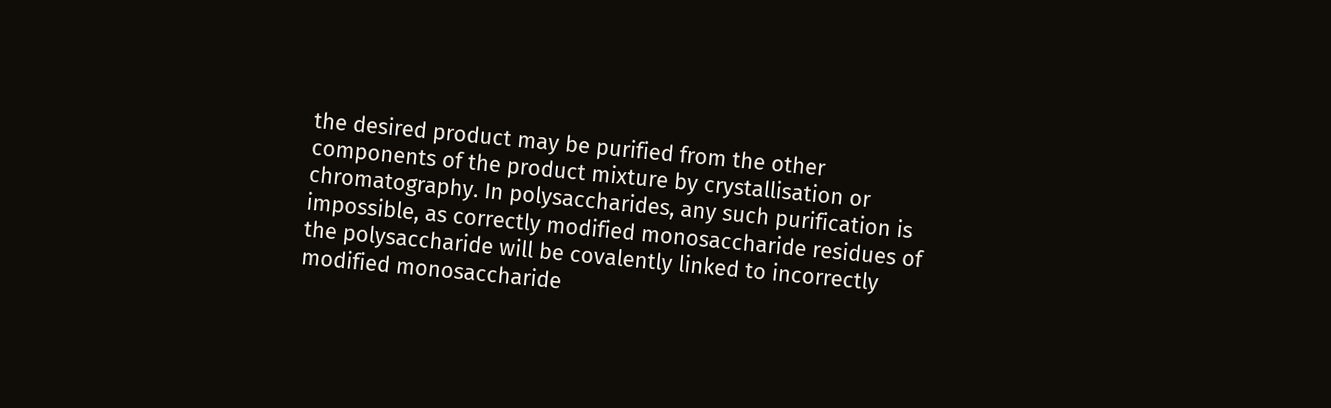the desired product may be purified from the other components of the product mixture by crystallisation or chromatography. In polysaccharides, any such purification is impossible, as correctly modified monosaccharide residues of the polysaccharide will be covalently linked to incorrectly modified monosaccharide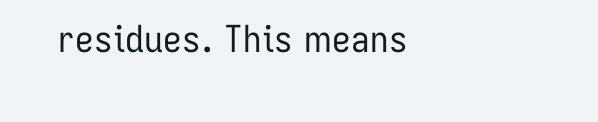residues. This means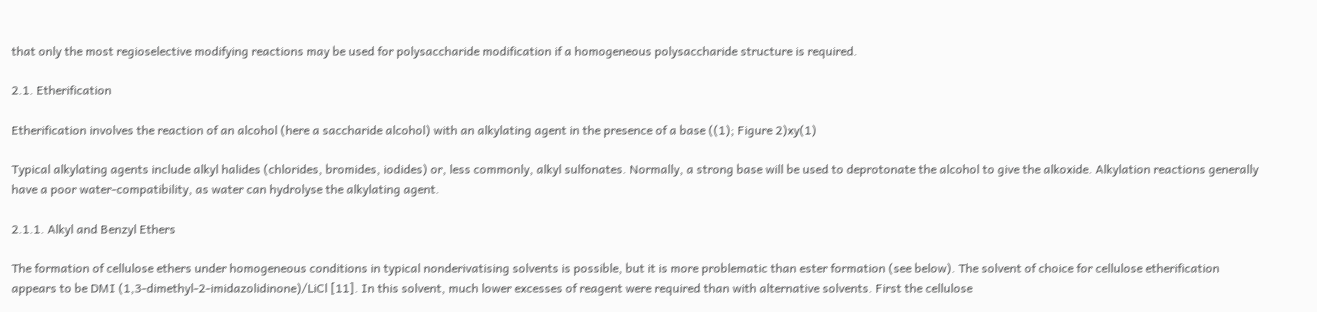that only the most regioselective modifying reactions may be used for polysaccharide modification if a homogeneous polysaccharide structure is required.

2.1. Etherification

Etherification involves the reaction of an alcohol (here a saccharide alcohol) with an alkylating agent in the presence of a base ((1); Figure 2)xy(1)

Typical alkylating agents include alkyl halides (chlorides, bromides, iodides) or, less commonly, alkyl sulfonates. Normally, a strong base will be used to deprotonate the alcohol to give the alkoxide. Alkylation reactions generally have a poor water-compatibility, as water can hydrolyse the alkylating agent.

2.1.1. Alkyl and Benzyl Ethers

The formation of cellulose ethers under homogeneous conditions in typical nonderivatising solvents is possible, but it is more problematic than ester formation (see below). The solvent of choice for cellulose etherification appears to be DMI (1,3-dimethyl-2-imidazolidinone)/LiCl [11]. In this solvent, much lower excesses of reagent were required than with alternative solvents. First the cellulose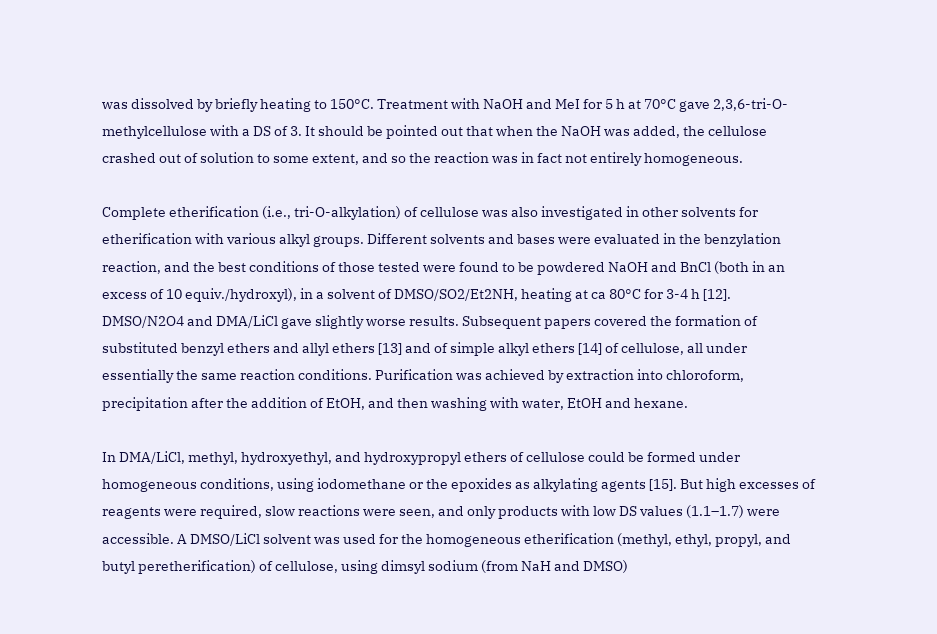was dissolved by briefly heating to 150°C. Treatment with NaOH and MeI for 5 h at 70°C gave 2,3,6-tri-O-methylcellulose with a DS of 3. It should be pointed out that when the NaOH was added, the cellulose crashed out of solution to some extent, and so the reaction was in fact not entirely homogeneous.

Complete etherification (i.e., tri-O-alkylation) of cellulose was also investigated in other solvents for etherification with various alkyl groups. Different solvents and bases were evaluated in the benzylation reaction, and the best conditions of those tested were found to be powdered NaOH and BnCl (both in an excess of 10 equiv./hydroxyl), in a solvent of DMSO/SO2/Et2NH, heating at ca 80°C for 3-4 h [12]. DMSO/N2O4 and DMA/LiCl gave slightly worse results. Subsequent papers covered the formation of substituted benzyl ethers and allyl ethers [13] and of simple alkyl ethers [14] of cellulose, all under essentially the same reaction conditions. Purification was achieved by extraction into chloroform, precipitation after the addition of EtOH, and then washing with water, EtOH and hexane.

In DMA/LiCl, methyl, hydroxyethyl, and hydroxypropyl ethers of cellulose could be formed under homogeneous conditions, using iodomethane or the epoxides as alkylating agents [15]. But high excesses of reagents were required, slow reactions were seen, and only products with low DS values (1.1–1.7) were accessible. A DMSO/LiCl solvent was used for the homogeneous etherification (methyl, ethyl, propyl, and butyl peretherification) of cellulose, using dimsyl sodium (from NaH and DMSO)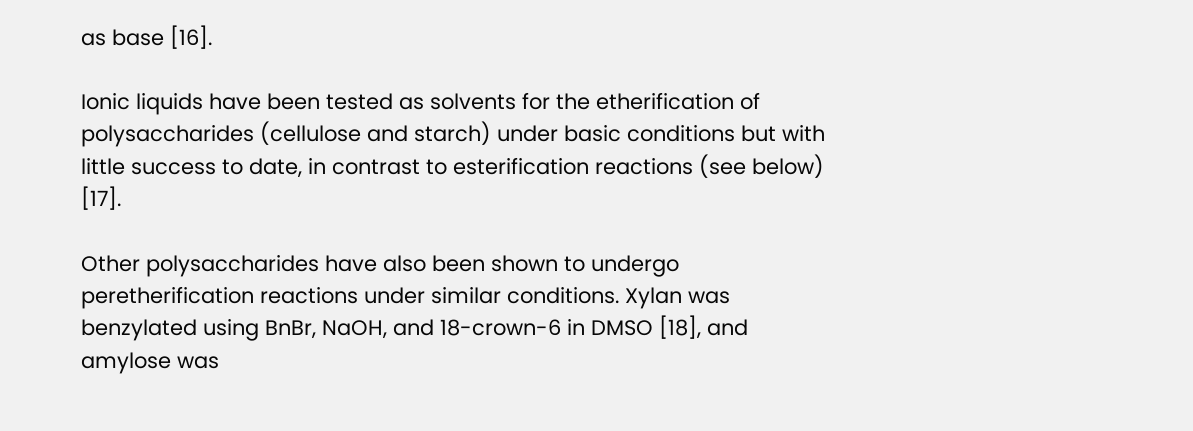as base [16].

Ionic liquids have been tested as solvents for the etherification of polysaccharides (cellulose and starch) under basic conditions but with little success to date, in contrast to esterification reactions (see below) [17].

Other polysaccharides have also been shown to undergo peretherification reactions under similar conditions. Xylan was benzylated using BnBr, NaOH, and 18-crown-6 in DMSO [18], and amylose was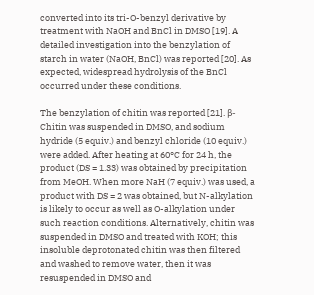converted into its tri-O-benzyl derivative by treatment with NaOH and BnCl in DMSO [19]. A detailed investigation into the benzylation of starch in water (NaOH, BnCl) was reported [20]. As expected, widespread hydrolysis of the BnCl occurred under these conditions.

The benzylation of chitin was reported [21]. β-Chitin was suspended in DMSO, and sodium hydride (5 equiv.) and benzyl chloride (10 equiv.) were added. After heating at 60°C for 24 h, the product (DS = 1.33) was obtained by precipitation from MeOH. When more NaH (7 equiv.) was used, a product with DS = 2 was obtained, but N-alkylation is likely to occur as well as O-alkylation under such reaction conditions. Alternatively, chitin was suspended in DMSO and treated with KOH; this insoluble deprotonated chitin was then filtered and washed to remove water, then it was resuspended in DMSO and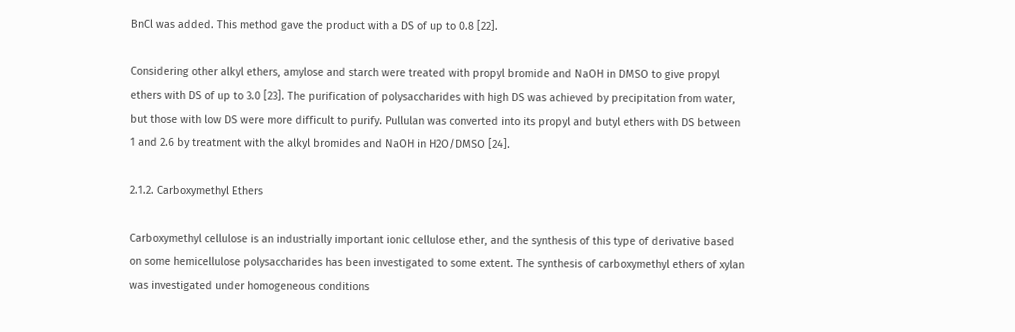BnCl was added. This method gave the product with a DS of up to 0.8 [22].

Considering other alkyl ethers, amylose and starch were treated with propyl bromide and NaOH in DMSO to give propyl ethers with DS of up to 3.0 [23]. The purification of polysaccharides with high DS was achieved by precipitation from water, but those with low DS were more difficult to purify. Pullulan was converted into its propyl and butyl ethers with DS between 1 and 2.6 by treatment with the alkyl bromides and NaOH in H2O/DMSO [24].

2.1.2. Carboxymethyl Ethers

Carboxymethyl cellulose is an industrially important ionic cellulose ether, and the synthesis of this type of derivative based on some hemicellulose polysaccharides has been investigated to some extent. The synthesis of carboxymethyl ethers of xylan was investigated under homogeneous conditions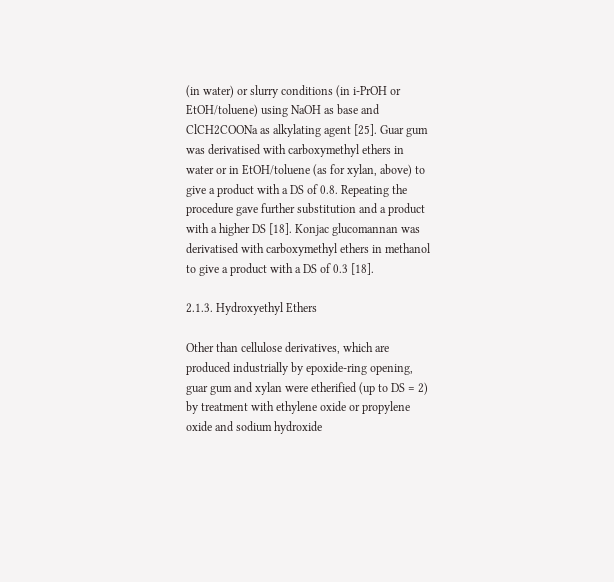(in water) or slurry conditions (in i-PrOH or EtOH/toluene) using NaOH as base and ClCH2COONa as alkylating agent [25]. Guar gum was derivatised with carboxymethyl ethers in water or in EtOH/toluene (as for xylan, above) to give a product with a DS of 0.8. Repeating the procedure gave further substitution and a product with a higher DS [18]. Konjac glucomannan was derivatised with carboxymethyl ethers in methanol to give a product with a DS of 0.3 [18].

2.1.3. Hydroxyethyl Ethers

Other than cellulose derivatives, which are produced industrially by epoxide-ring opening, guar gum and xylan were etherified (up to DS = 2) by treatment with ethylene oxide or propylene oxide and sodium hydroxide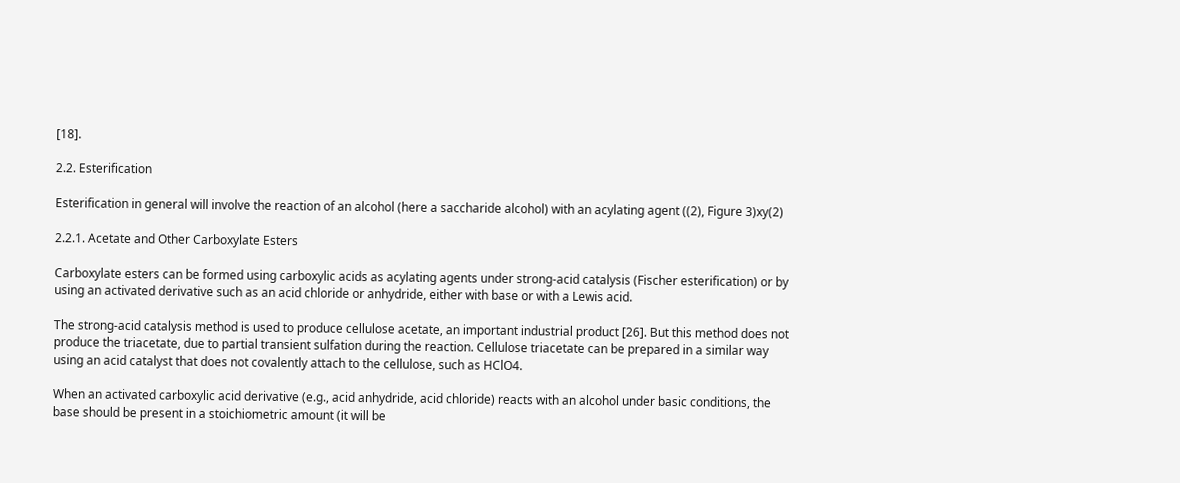[18].

2.2. Esterification

Esterification in general will involve the reaction of an alcohol (here a saccharide alcohol) with an acylating agent ((2), Figure 3)xy(2)

2.2.1. Acetate and Other Carboxylate Esters

Carboxylate esters can be formed using carboxylic acids as acylating agents under strong-acid catalysis (Fischer esterification) or by using an activated derivative such as an acid chloride or anhydride, either with base or with a Lewis acid.

The strong-acid catalysis method is used to produce cellulose acetate, an important industrial product [26]. But this method does not produce the triacetate, due to partial transient sulfation during the reaction. Cellulose triacetate can be prepared in a similar way using an acid catalyst that does not covalently attach to the cellulose, such as HClO4.

When an activated carboxylic acid derivative (e.g., acid anhydride, acid chloride) reacts with an alcohol under basic conditions, the base should be present in a stoichiometric amount (it will be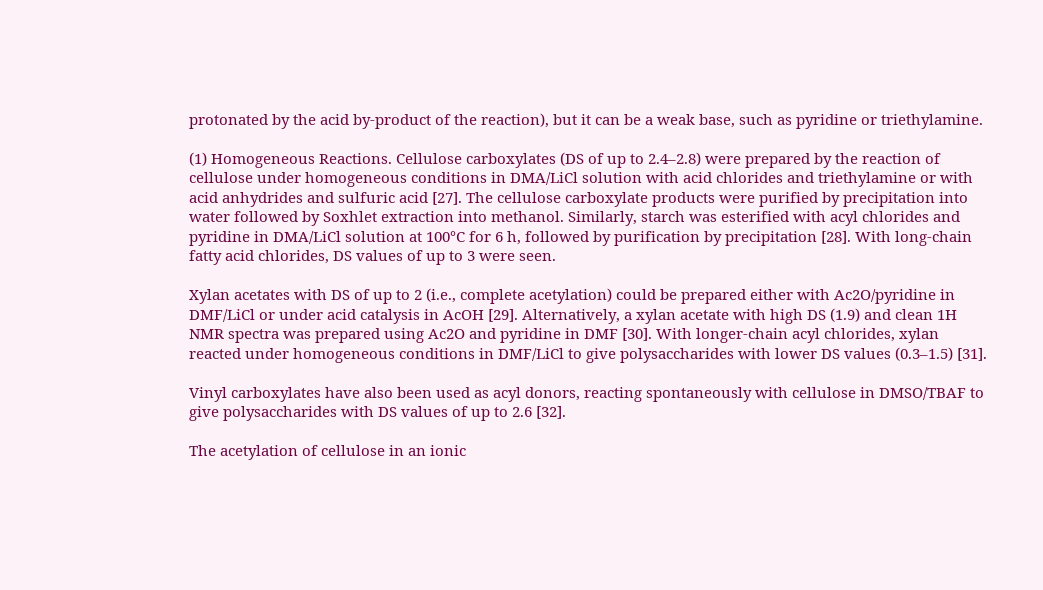protonated by the acid by-product of the reaction), but it can be a weak base, such as pyridine or triethylamine.

(1) Homogeneous Reactions. Cellulose carboxylates (DS of up to 2.4–2.8) were prepared by the reaction of cellulose under homogeneous conditions in DMA/LiCl solution with acid chlorides and triethylamine or with acid anhydrides and sulfuric acid [27]. The cellulose carboxylate products were purified by precipitation into water followed by Soxhlet extraction into methanol. Similarly, starch was esterified with acyl chlorides and pyridine in DMA/LiCl solution at 100°C for 6 h, followed by purification by precipitation [28]. With long-chain fatty acid chlorides, DS values of up to 3 were seen.

Xylan acetates with DS of up to 2 (i.e., complete acetylation) could be prepared either with Ac2O/pyridine in DMF/LiCl or under acid catalysis in AcOH [29]. Alternatively, a xylan acetate with high DS (1.9) and clean 1H NMR spectra was prepared using Ac2O and pyridine in DMF [30]. With longer-chain acyl chlorides, xylan reacted under homogeneous conditions in DMF/LiCl to give polysaccharides with lower DS values (0.3–1.5) [31].

Vinyl carboxylates have also been used as acyl donors, reacting spontaneously with cellulose in DMSO/TBAF to give polysaccharides with DS values of up to 2.6 [32].

The acetylation of cellulose in an ionic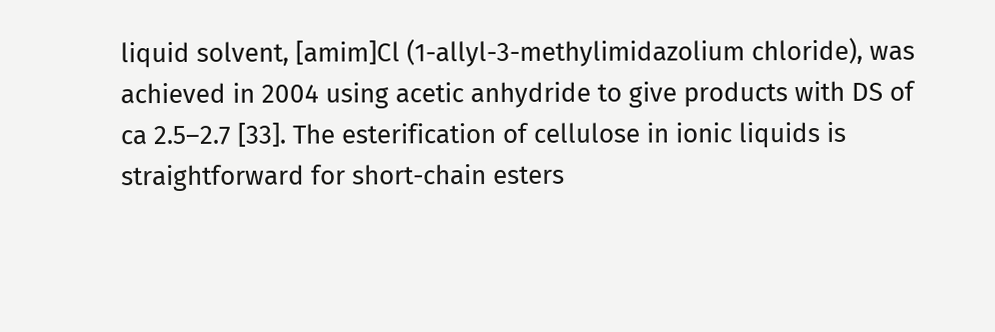liquid solvent, [amim]Cl (1-allyl-3-methylimidazolium chloride), was achieved in 2004 using acetic anhydride to give products with DS of ca 2.5–2.7 [33]. The esterification of cellulose in ionic liquids is straightforward for short-chain esters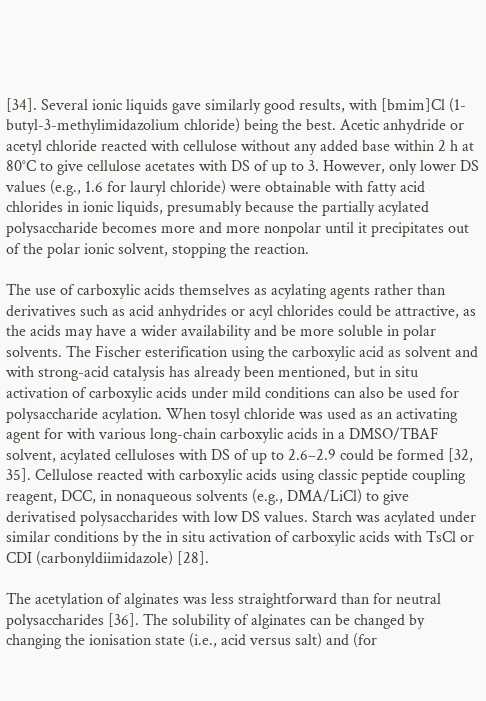[34]. Several ionic liquids gave similarly good results, with [bmim]Cl (1-butyl-3-methylimidazolium chloride) being the best. Acetic anhydride or acetyl chloride reacted with cellulose without any added base within 2 h at 80°C to give cellulose acetates with DS of up to 3. However, only lower DS values (e.g., 1.6 for lauryl chloride) were obtainable with fatty acid chlorides in ionic liquids, presumably because the partially acylated polysaccharide becomes more and more nonpolar until it precipitates out of the polar ionic solvent, stopping the reaction.

The use of carboxylic acids themselves as acylating agents rather than derivatives such as acid anhydrides or acyl chlorides could be attractive, as the acids may have a wider availability and be more soluble in polar solvents. The Fischer esterification using the carboxylic acid as solvent and with strong-acid catalysis has already been mentioned, but in situ activation of carboxylic acids under mild conditions can also be used for polysaccharide acylation. When tosyl chloride was used as an activating agent for with various long-chain carboxylic acids in a DMSO/TBAF solvent, acylated celluloses with DS of up to 2.6–2.9 could be formed [32, 35]. Cellulose reacted with carboxylic acids using classic peptide coupling reagent, DCC, in nonaqueous solvents (e.g., DMA/LiCl) to give derivatised polysaccharides with low DS values. Starch was acylated under similar conditions by the in situ activation of carboxylic acids with TsCl or CDI (carbonyldiimidazole) [28].

The acetylation of alginates was less straightforward than for neutral polysaccharides [36]. The solubility of alginates can be changed by changing the ionisation state (i.e., acid versus salt) and (for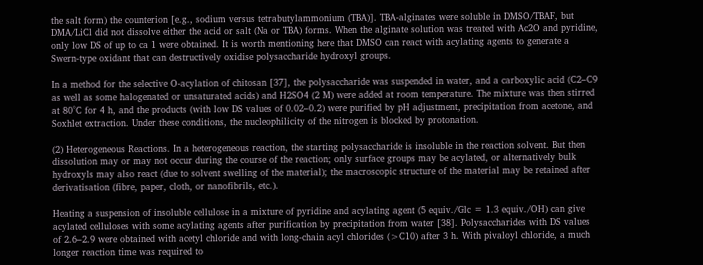the salt form) the counterion [e.g., sodium versus tetrabutylammonium (TBA)]. TBA-alginates were soluble in DMSO/TBAF, but DMA/LiCl did not dissolve either the acid or salt (Na or TBA) forms. When the alginate solution was treated with Ac2O and pyridine, only low DS of up to ca 1 were obtained. It is worth mentioning here that DMSO can react with acylating agents to generate a Swern-type oxidant that can destructively oxidise polysaccharide hydroxyl groups.

In a method for the selective O-acylation of chitosan [37], the polysaccharide was suspended in water, and a carboxylic acid (C2–C9 as well as some halogenated or unsaturated acids) and H2SO4 (2 M) were added at room temperature. The mixture was then stirred at 80°C for 4 h, and the products (with low DS values of 0.02–0.2) were purified by pH adjustment, precipitation from acetone, and Soxhlet extraction. Under these conditions, the nucleophilicity of the nitrogen is blocked by protonation.

(2) Heterogeneous Reactions. In a heterogeneous reaction, the starting polysaccharide is insoluble in the reaction solvent. But then dissolution may or may not occur during the course of the reaction; only surface groups may be acylated, or alternatively bulk hydroxyls may also react (due to solvent swelling of the material); the macroscopic structure of the material may be retained after derivatisation (fibre, paper, cloth, or nanofibrils, etc.).

Heating a suspension of insoluble cellulose in a mixture of pyridine and acylating agent (5 equiv./Glc = 1.3 equiv./OH) can give acylated celluloses with some acylating agents after purification by precipitation from water [38]. Polysaccharides with DS values of 2.6–2.9 were obtained with acetyl chloride and with long-chain acyl chlorides (>C10) after 3 h. With pivaloyl chloride, a much longer reaction time was required to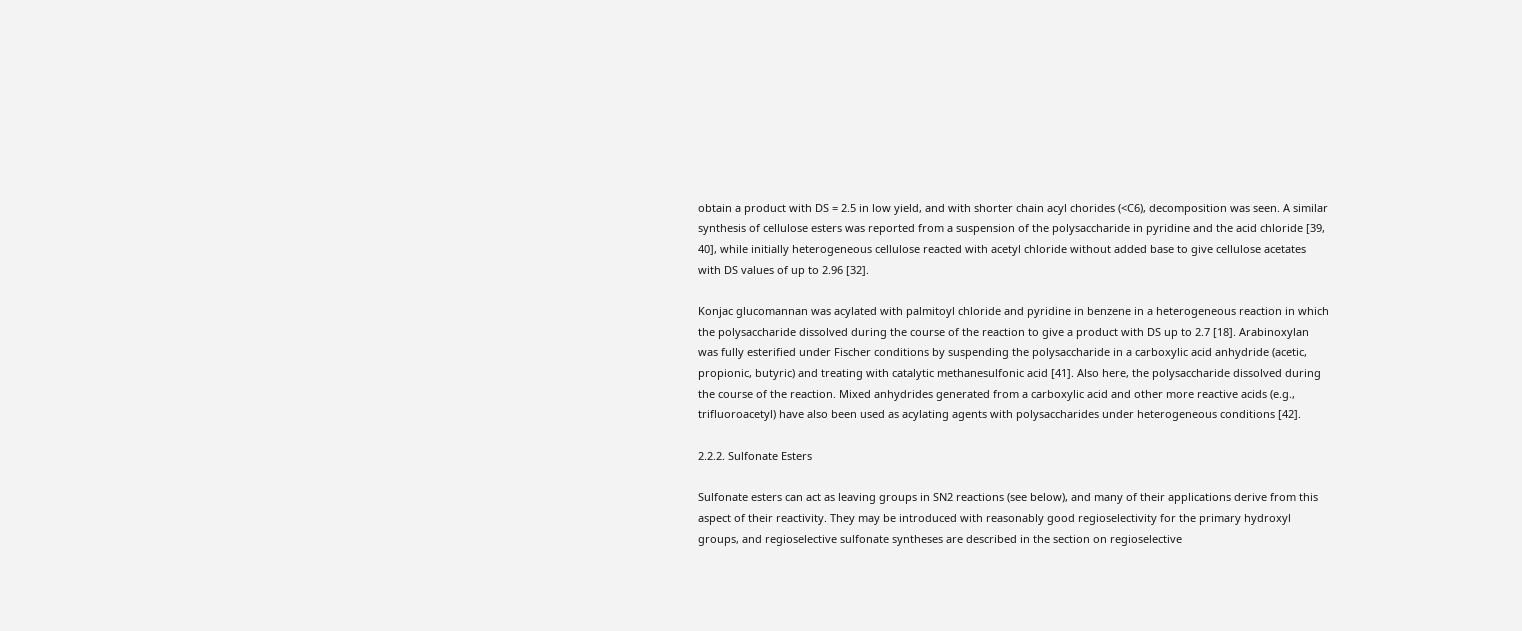obtain a product with DS = 2.5 in low yield, and with shorter chain acyl chorides (<C6), decomposition was seen. A similar synthesis of cellulose esters was reported from a suspension of the polysaccharide in pyridine and the acid chloride [39, 40], while initially heterogeneous cellulose reacted with acetyl chloride without added base to give cellulose acetates with DS values of up to 2.96 [32].

Konjac glucomannan was acylated with palmitoyl chloride and pyridine in benzene in a heterogeneous reaction in which the polysaccharide dissolved during the course of the reaction to give a product with DS up to 2.7 [18]. Arabinoxylan was fully esterified under Fischer conditions by suspending the polysaccharide in a carboxylic acid anhydride (acetic, propionic, butyric) and treating with catalytic methanesulfonic acid [41]. Also here, the polysaccharide dissolved during the course of the reaction. Mixed anhydrides generated from a carboxylic acid and other more reactive acids (e.g., trifluoroacetyl) have also been used as acylating agents with polysaccharides under heterogeneous conditions [42].

2.2.2. Sulfonate Esters

Sulfonate esters can act as leaving groups in SN2 reactions (see below), and many of their applications derive from this aspect of their reactivity. They may be introduced with reasonably good regioselectivity for the primary hydroxyl groups, and regioselective sulfonate syntheses are described in the section on regioselective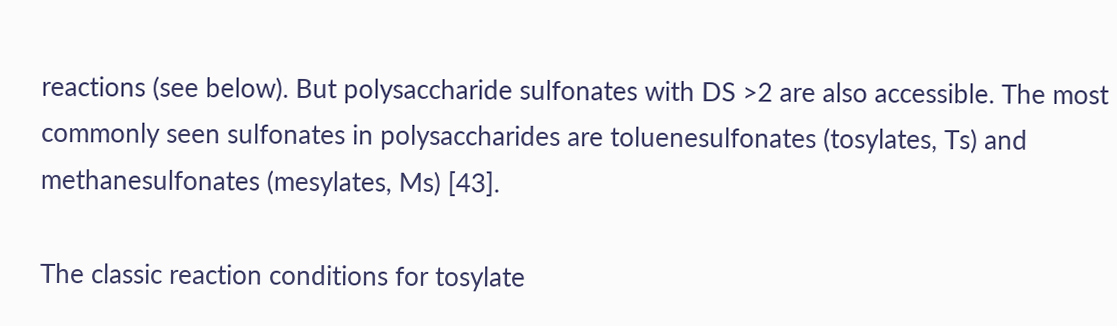reactions (see below). But polysaccharide sulfonates with DS >2 are also accessible. The most commonly seen sulfonates in polysaccharides are toluenesulfonates (tosylates, Ts) and methanesulfonates (mesylates, Ms) [43].

The classic reaction conditions for tosylate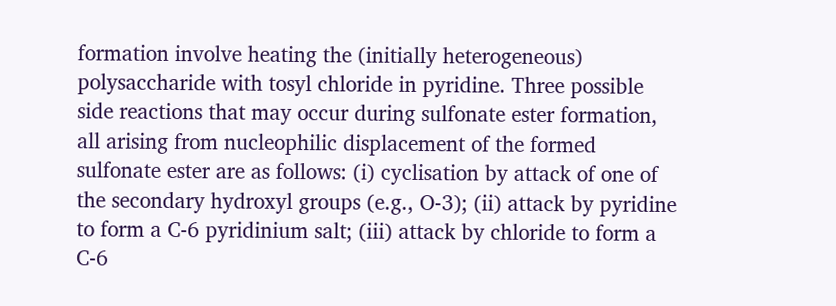formation involve heating the (initially heterogeneous) polysaccharide with tosyl chloride in pyridine. Three possible side reactions that may occur during sulfonate ester formation, all arising from nucleophilic displacement of the formed sulfonate ester are as follows: (i) cyclisation by attack of one of the secondary hydroxyl groups (e.g., O-3); (ii) attack by pyridine to form a C-6 pyridinium salt; (iii) attack by chloride to form a C-6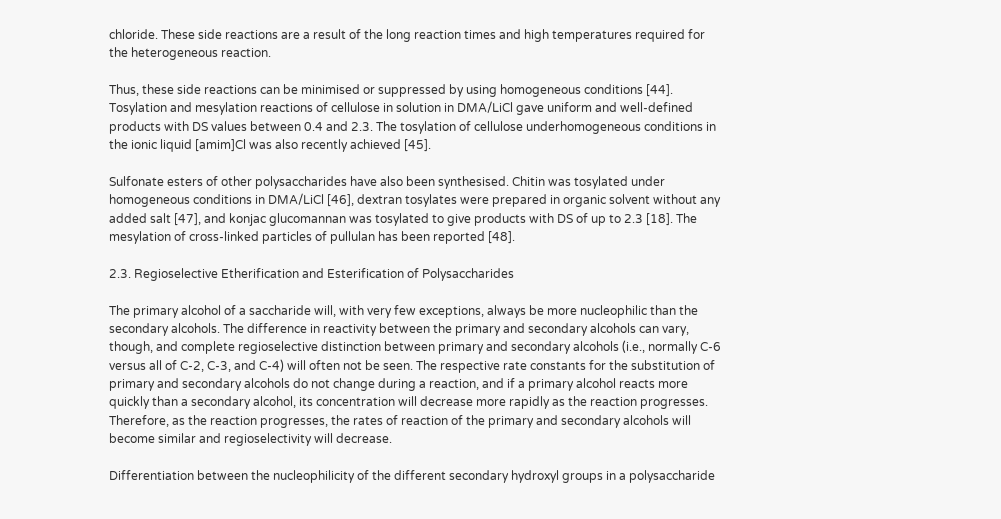chloride. These side reactions are a result of the long reaction times and high temperatures required for the heterogeneous reaction.

Thus, these side reactions can be minimised or suppressed by using homogeneous conditions [44]. Tosylation and mesylation reactions of cellulose in solution in DMA/LiCl gave uniform and well-defined products with DS values between 0.4 and 2.3. The tosylation of cellulose underhomogeneous conditions in the ionic liquid [amim]Cl was also recently achieved [45].

Sulfonate esters of other polysaccharides have also been synthesised. Chitin was tosylated under homogeneous conditions in DMA/LiCl [46], dextran tosylates were prepared in organic solvent without any added salt [47], and konjac glucomannan was tosylated to give products with DS of up to 2.3 [18]. The mesylation of cross-linked particles of pullulan has been reported [48].

2.3. Regioselective Etherification and Esterification of Polysaccharides

The primary alcohol of a saccharide will, with very few exceptions, always be more nucleophilic than the secondary alcohols. The difference in reactivity between the primary and secondary alcohols can vary, though, and complete regioselective distinction between primary and secondary alcohols (i.e., normally C-6 versus all of C-2, C-3, and C-4) will often not be seen. The respective rate constants for the substitution of primary and secondary alcohols do not change during a reaction, and if a primary alcohol reacts more quickly than a secondary alcohol, its concentration will decrease more rapidly as the reaction progresses. Therefore, as the reaction progresses, the rates of reaction of the primary and secondary alcohols will become similar and regioselectivity will decrease.

Differentiation between the nucleophilicity of the different secondary hydroxyl groups in a polysaccharide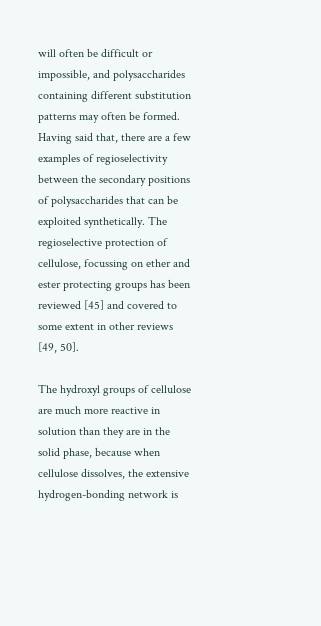will often be difficult or impossible, and polysaccharides containing different substitution patterns may often be formed. Having said that, there are a few examples of regioselectivity between the secondary positions of polysaccharides that can be exploited synthetically. The regioselective protection of cellulose, focussing on ether and ester protecting groups has been reviewed [45] and covered to some extent in other reviews [49, 50].

The hydroxyl groups of cellulose are much more reactive in solution than they are in the solid phase, because when cellulose dissolves, the extensive hydrogen-bonding network is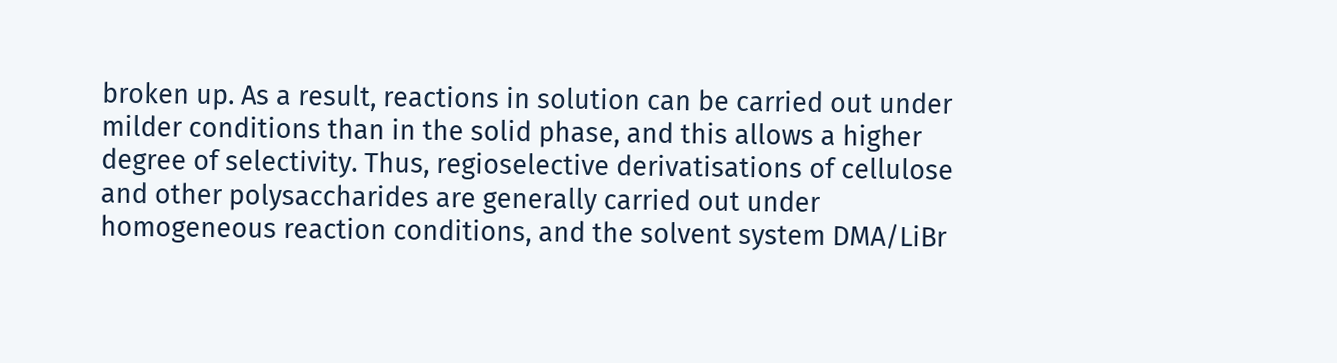broken up. As a result, reactions in solution can be carried out under milder conditions than in the solid phase, and this allows a higher degree of selectivity. Thus, regioselective derivatisations of cellulose and other polysaccharides are generally carried out under homogeneous reaction conditions, and the solvent system DMA/LiBr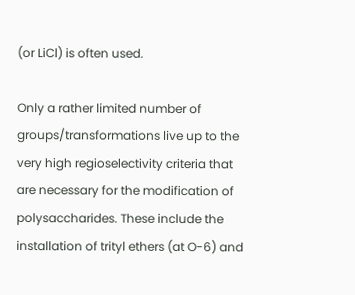(or LiCl) is often used.

Only a rather limited number of groups/transformations live up to the very high regioselectivity criteria that are necessary for the modification of polysaccharides. These include the installation of trityl ethers (at O-6) and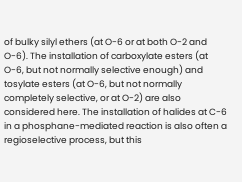of bulky silyl ethers (at O-6 or at both O-2 and O-6). The installation of carboxylate esters (at O-6, but not normally selective enough) and tosylate esters (at O-6, but not normally completely selective, or at O-2) are also considered here. The installation of halides at C-6 in a phosphane-mediated reaction is also often a regioselective process, but this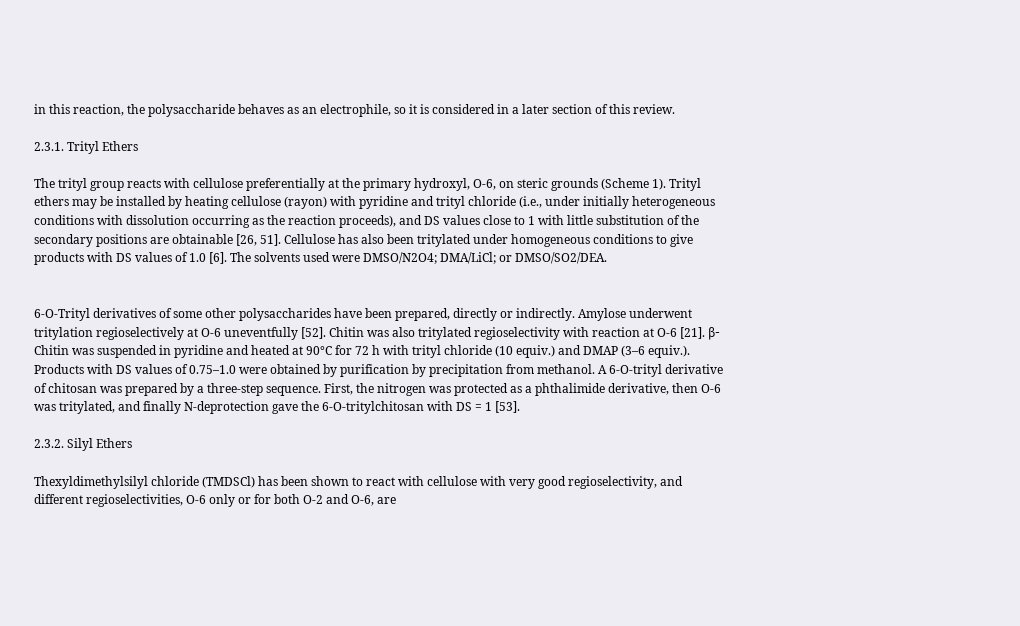in this reaction, the polysaccharide behaves as an electrophile, so it is considered in a later section of this review.

2.3.1. Trityl Ethers

The trityl group reacts with cellulose preferentially at the primary hydroxyl, O-6, on steric grounds (Scheme 1). Trityl ethers may be installed by heating cellulose (rayon) with pyridine and trityl chloride (i.e., under initially heterogeneous conditions with dissolution occurring as the reaction proceeds), and DS values close to 1 with little substitution of the secondary positions are obtainable [26, 51]. Cellulose has also been tritylated under homogeneous conditions to give products with DS values of 1.0 [6]. The solvents used were DMSO/N2O4; DMA/LiCl; or DMSO/SO2/DEA.


6-O-Trityl derivatives of some other polysaccharides have been prepared, directly or indirectly. Amylose underwent tritylation regioselectively at O-6 uneventfully [52]. Chitin was also tritylated regioselectivity with reaction at O-6 [21]. β-Chitin was suspended in pyridine and heated at 90°C for 72 h with trityl chloride (10 equiv.) and DMAP (3–6 equiv.). Products with DS values of 0.75–1.0 were obtained by purification by precipitation from methanol. A 6-O-trityl derivative of chitosan was prepared by a three-step sequence. First, the nitrogen was protected as a phthalimide derivative, then O-6 was tritylated, and finally N-deprotection gave the 6-O-tritylchitosan with DS = 1 [53].

2.3.2. Silyl Ethers

Thexyldimethylsilyl chloride (TMDSCl) has been shown to react with cellulose with very good regioselectivity, and different regioselectivities, O-6 only or for both O-2 and O-6, are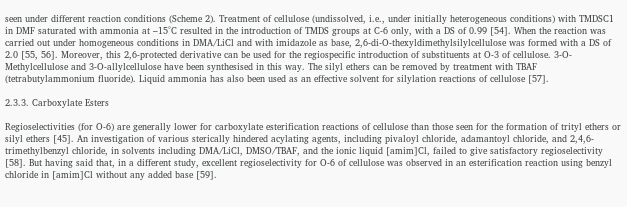seen under different reaction conditions (Scheme 2). Treatment of cellulose (undissolved, i.e., under initially heterogeneous conditions) with TMDSC1 in DMF saturated with ammonia at –15°C resulted in the introduction of TMDS groups at C-6 only, with a DS of 0.99 [54]. When the reaction was carried out under homogeneous conditions in DMA/LiCl and with imidazole as base, 2,6-di-O-thexyldimethylsilylcellulose was formed with a DS of 2.0 [55, 56]. Moreover, this 2,6-protected derivative can be used for the regiospecific introduction of substituents at O-3 of cellulose. 3-O-Methylcellulose and 3-O-allylcellulose have been synthesised in this way. The silyl ethers can be removed by treatment with TBAF (tetrabutylammonium fluoride). Liquid ammonia has also been used as an effective solvent for silylation reactions of cellulose [57].

2.3.3. Carboxylate Esters

Regioselectivities (for O-6) are generally lower for carboxylate esterification reactions of cellulose than those seen for the formation of trityl ethers or silyl ethers [45]. An investigation of various sterically hindered acylating agents, including pivaloyl chloride, adamantoyl chloride, and 2,4,6-trimethylbenzyl chloride, in solvents including DMA/LiCl, DMSO/TBAF, and the ionic liquid [amim]Cl, failed to give satisfactory regioselectivity [58]. But having said that, in a different study, excellent regioselectivity for O-6 of cellulose was observed in an esterification reaction using benzyl chloride in [amim]Cl without any added base [59].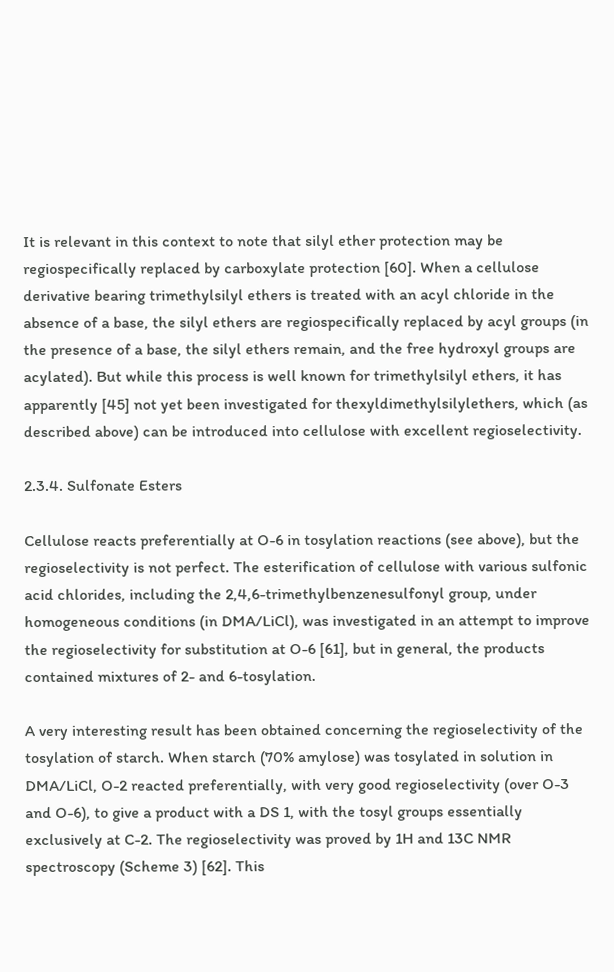It is relevant in this context to note that silyl ether protection may be regiospecifically replaced by carboxylate protection [60]. When a cellulose derivative bearing trimethylsilyl ethers is treated with an acyl chloride in the absence of a base, the silyl ethers are regiospecifically replaced by acyl groups (in the presence of a base, the silyl ethers remain, and the free hydroxyl groups are acylated). But while this process is well known for trimethylsilyl ethers, it has apparently [45] not yet been investigated for thexyldimethylsilylethers, which (as described above) can be introduced into cellulose with excellent regioselectivity.

2.3.4. Sulfonate Esters

Cellulose reacts preferentially at O-6 in tosylation reactions (see above), but the regioselectivity is not perfect. The esterification of cellulose with various sulfonic acid chlorides, including the 2,4,6-trimethylbenzenesulfonyl group, under homogeneous conditions (in DMA/LiCl), was investigated in an attempt to improve the regioselectivity for substitution at O-6 [61], but in general, the products contained mixtures of 2- and 6-tosylation.

A very interesting result has been obtained concerning the regioselectivity of the tosylation of starch. When starch (70% amylose) was tosylated in solution in DMA/LiCl, O-2 reacted preferentially, with very good regioselectivity (over O-3 and O-6), to give a product with a DS 1, with the tosyl groups essentially exclusively at C-2. The regioselectivity was proved by 1H and 13C NMR spectroscopy (Scheme 3) [62]. This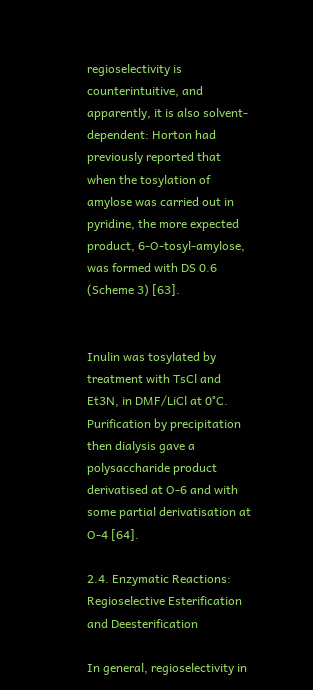regioselectivity is counterintuitive, and apparently, it is also solvent-dependent: Horton had previously reported that when the tosylation of amylose was carried out in pyridine, the more expected product, 6-O-tosyl-amylose, was formed with DS 0.6 (Scheme 3) [63].


Inulin was tosylated by treatment with TsCl and Et3N, in DMF/LiCl at 0°C. Purification by precipitation then dialysis gave a polysaccharide product derivatised at O-6 and with some partial derivatisation at O-4 [64].

2.4. Enzymatic Reactions: Regioselective Esterification and Deesterification

In general, regioselectivity in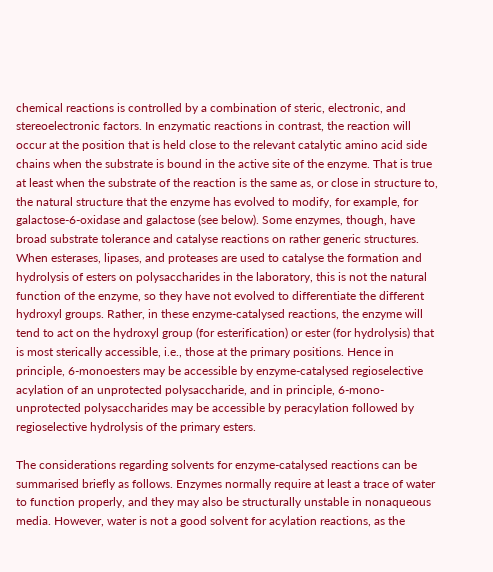chemical reactions is controlled by a combination of steric, electronic, and stereoelectronic factors. In enzymatic reactions in contrast, the reaction will occur at the position that is held close to the relevant catalytic amino acid side chains when the substrate is bound in the active site of the enzyme. That is true at least when the substrate of the reaction is the same as, or close in structure to, the natural structure that the enzyme has evolved to modify, for example, for galactose-6-oxidase and galactose (see below). Some enzymes, though, have broad substrate tolerance and catalyse reactions on rather generic structures. When esterases, lipases, and proteases are used to catalyse the formation and hydrolysis of esters on polysaccharides in the laboratory, this is not the natural function of the enzyme, so they have not evolved to differentiate the different hydroxyl groups. Rather, in these enzyme-catalysed reactions, the enzyme will tend to act on the hydroxyl group (for esterification) or ester (for hydrolysis) that is most sterically accessible, i.e., those at the primary positions. Hence in principle, 6-monoesters may be accessible by enzyme-catalysed regioselective acylation of an unprotected polysaccharide, and in principle, 6-mono-unprotected polysaccharides may be accessible by peracylation followed by regioselective hydrolysis of the primary esters.

The considerations regarding solvents for enzyme-catalysed reactions can be summarised briefly as follows. Enzymes normally require at least a trace of water to function properly, and they may also be structurally unstable in nonaqueous media. However, water is not a good solvent for acylation reactions, as the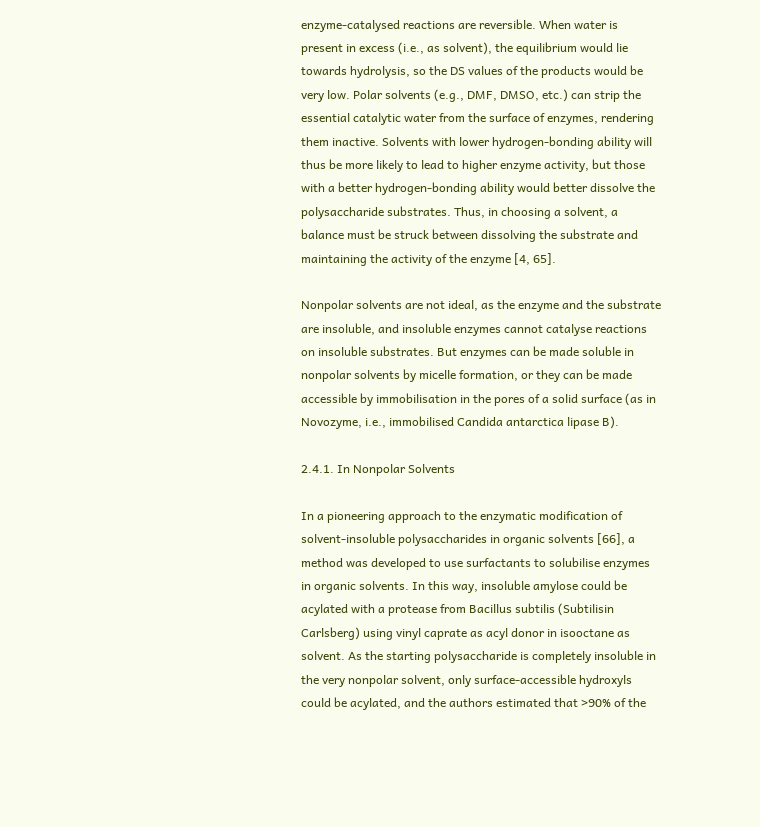enzyme-catalysed reactions are reversible. When water is present in excess (i.e., as solvent), the equilibrium would lie towards hydrolysis, so the DS values of the products would be very low. Polar solvents (e.g., DMF, DMSO, etc.) can strip the essential catalytic water from the surface of enzymes, rendering them inactive. Solvents with lower hydrogen-bonding ability will thus be more likely to lead to higher enzyme activity, but those with a better hydrogen-bonding ability would better dissolve the polysaccharide substrates. Thus, in choosing a solvent, a balance must be struck between dissolving the substrate and maintaining the activity of the enzyme [4, 65].

Nonpolar solvents are not ideal, as the enzyme and the substrate are insoluble, and insoluble enzymes cannot catalyse reactions on insoluble substrates. But enzymes can be made soluble in nonpolar solvents by micelle formation, or they can be made accessible by immobilisation in the pores of a solid surface (as in Novozyme, i.e., immobilised Candida antarctica lipase B).

2.4.1. In Nonpolar Solvents

In a pioneering approach to the enzymatic modification of solvent-insoluble polysaccharides in organic solvents [66], a method was developed to use surfactants to solubilise enzymes in organic solvents. In this way, insoluble amylose could be acylated with a protease from Bacillus subtilis (Subtilisin Carlsberg) using vinyl caprate as acyl donor in isooctane as solvent. As the starting polysaccharide is completely insoluble in the very nonpolar solvent, only surface-accessible hydroxyls could be acylated, and the authors estimated that >90% of the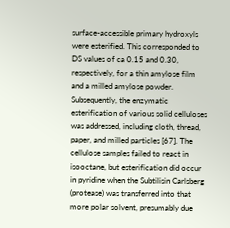surface-accessible primary hydroxyls were esterified. This corresponded to DS values of ca 0.15 and 0.30, respectively, for a thin amylose film and a milled amylose powder. Subsequently, the enzymatic esterification of various solid celluloses was addressed, including cloth, thread, paper, and milled particles [67]. The cellulose samples failed to react in isooctane, but esterification did occur in pyridine when the Subtilisin Carlsberg (protease) was transferred into that more polar solvent, presumably due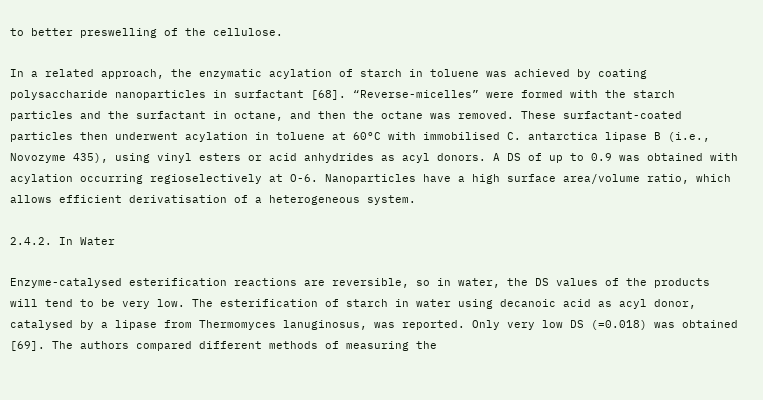to better preswelling of the cellulose.

In a related approach, the enzymatic acylation of starch in toluene was achieved by coating polysaccharide nanoparticles in surfactant [68]. “Reverse-micelles” were formed with the starch particles and the surfactant in octane, and then the octane was removed. These surfactant-coated particles then underwent acylation in toluene at 60°C with immobilised C. antarctica lipase B (i.e., Novozyme 435), using vinyl esters or acid anhydrides as acyl donors. A DS of up to 0.9 was obtained with acylation occurring regioselectively at O-6. Nanoparticles have a high surface area/volume ratio, which allows efficient derivatisation of a heterogeneous system.

2.4.2. In Water

Enzyme-catalysed esterification reactions are reversible, so in water, the DS values of the products will tend to be very low. The esterification of starch in water using decanoic acid as acyl donor, catalysed by a lipase from Thermomyces lanuginosus, was reported. Only very low DS (=0.018) was obtained [69]. The authors compared different methods of measuring the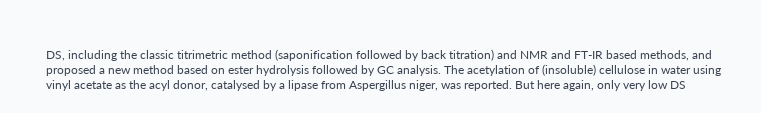DS, including the classic titrimetric method (saponification followed by back titration) and NMR and FT-IR based methods, and proposed a new method based on ester hydrolysis followed by GC analysis. The acetylation of (insoluble) cellulose in water using vinyl acetate as the acyl donor, catalysed by a lipase from Aspergillus niger, was reported. But here again, only very low DS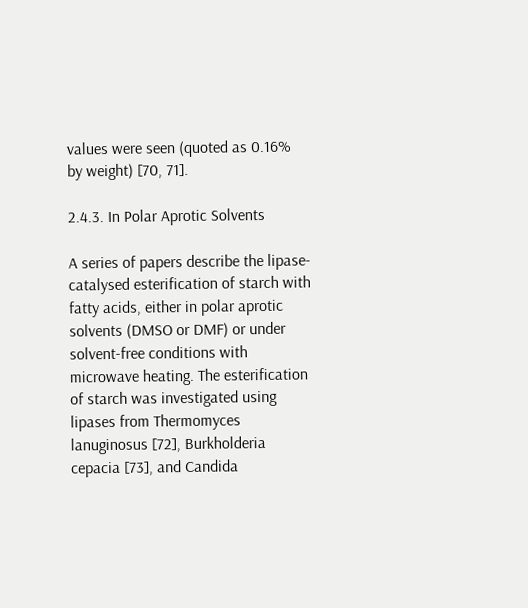values were seen (quoted as 0.16% by weight) [70, 71].

2.4.3. In Polar Aprotic Solvents

A series of papers describe the lipase-catalysed esterification of starch with fatty acids, either in polar aprotic solvents (DMSO or DMF) or under solvent-free conditions with microwave heating. The esterification of starch was investigated using lipases from Thermomyces lanuginosus [72], Burkholderia cepacia [73], and Candida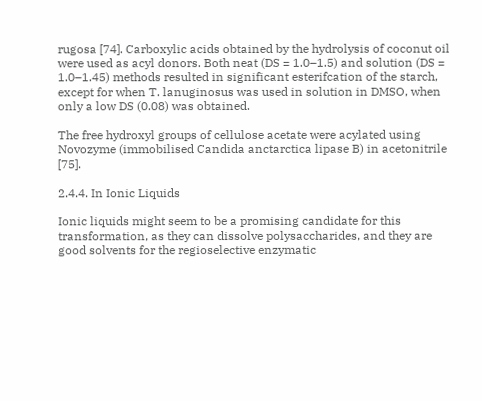rugosa [74]. Carboxylic acids obtained by the hydrolysis of coconut oil were used as acyl donors. Both neat (DS = 1.0–1.5) and solution (DS = 1.0–1.45) methods resulted in significant esterifcation of the starch, except for when T. lanuginosus was used in solution in DMSO, when only a low DS (0.08) was obtained.

The free hydroxyl groups of cellulose acetate were acylated using Novozyme (immobilised Candida anctarctica lipase B) in acetonitrile [75].

2.4.4. In Ionic Liquids

Ionic liquids might seem to be a promising candidate for this transformation, as they can dissolve polysaccharides, and they are good solvents for the regioselective enzymatic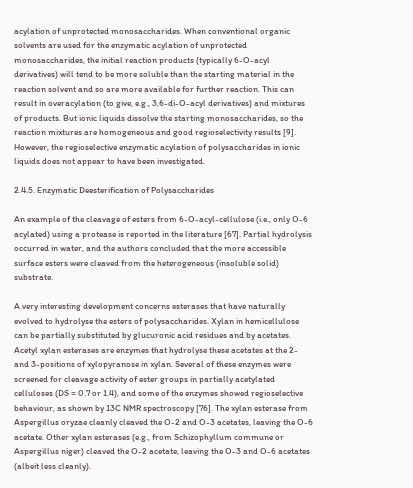acylation of unprotected monosaccharides. When conventional organic solvents are used for the enzymatic acylation of unprotected monosaccharides, the initial reaction products (typically 6-O-acyl derivatives) will tend to be more soluble than the starting material in the reaction solvent and so are more available for further reaction. This can result in overacylation (to give, e.g., 3,6-di-O-acyl derivatives) and mixtures of products. But ionic liquids dissolve the starting monosaccharides, so the reaction mixtures are homogeneous and good regioselectivity results [9]. However, the regioselective enzymatic acylation of polysaccharides in ionic liquids does not appear to have been investigated.

2.4.5. Enzymatic Deesterification of Polysaccharides

An example of the cleavage of esters from 6-O-acyl-cellulose (i.e., only O-6 acylated) using a protease is reported in the literature [67]. Partial hydrolysis occurred in water, and the authors concluded that the more accessible surface esters were cleaved from the heterogeneous (insoluble solid) substrate.

A very interesting development concerns esterases that have naturally evolved to hydrolyse the esters of polysaccharides. Xylan in hemicellulose can be partially substituted by glucuronic acid residues and by acetates. Acetyl xylan esterases are enzymes that hydrolyse these acetates at the 2- and 3-positions of xylopyranose in xylan. Several of these enzymes were screened for cleavage activity of ester groups in partially acetylated celluloses (DS = 0.7 or 1.4), and some of the enzymes showed regioselective behaviour, as shown by 13C NMR spectroscopy [76]. The xylan esterase from Aspergillus oryzae cleanly cleaved the O-2 and O-3 acetates, leaving the O-6 acetate. Other xylan esterases (e.g., from Schizophyllum commune or Aspergillus niger) cleaved the O-2 acetate, leaving the O-3 and O-6 acetates (albeit less cleanly).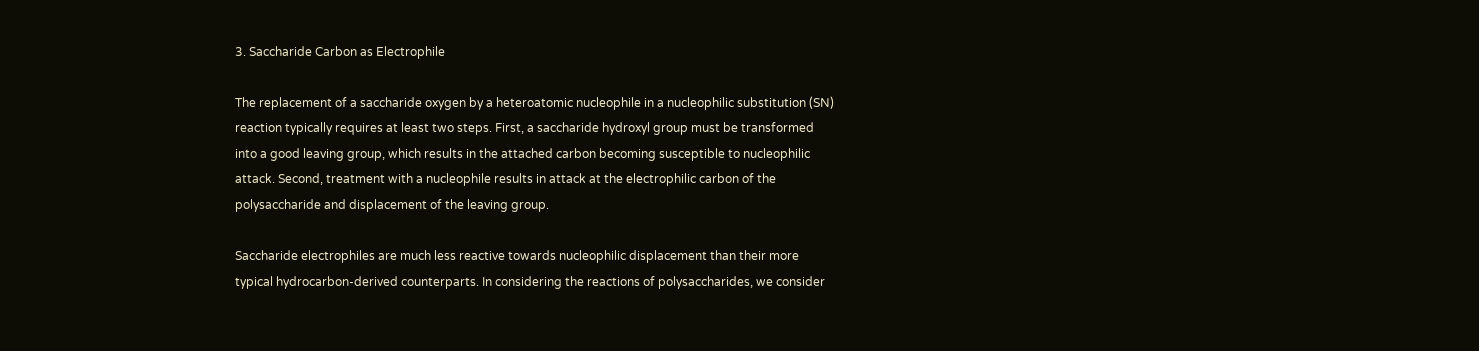3. Saccharide Carbon as Electrophile

The replacement of a saccharide oxygen by a heteroatomic nucleophile in a nucleophilic substitution (SN) reaction typically requires at least two steps. First, a saccharide hydroxyl group must be transformed into a good leaving group, which results in the attached carbon becoming susceptible to nucleophilic attack. Second, treatment with a nucleophile results in attack at the electrophilic carbon of the polysaccharide and displacement of the leaving group.

Saccharide electrophiles are much less reactive towards nucleophilic displacement than their more typical hydrocarbon-derived counterparts. In considering the reactions of polysaccharides, we consider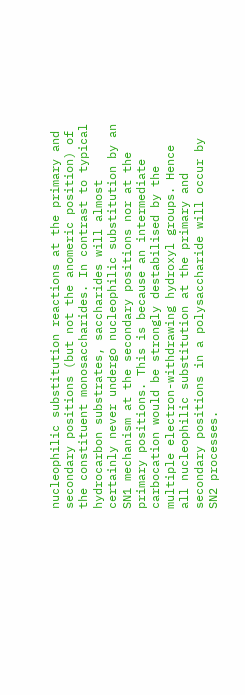nucleophilic substitution reactions at the primary and secondary positions (but not the anomeric position) of the constituent monosaccharides. In contrast to typical hydrocarbon substrates, saccharides will almost certainly never undergo nucleophilic substitution by an SN1 mechanism at the secondary positions nor at the primary positions. This is because an intermediate carbocation would be strongly destabilised by the multiple electron-withdrawing hydroxyl groups. Hence all nucleophilic substitution at the primary and secondary positions in a polysaccharide will occur by SN2 processes.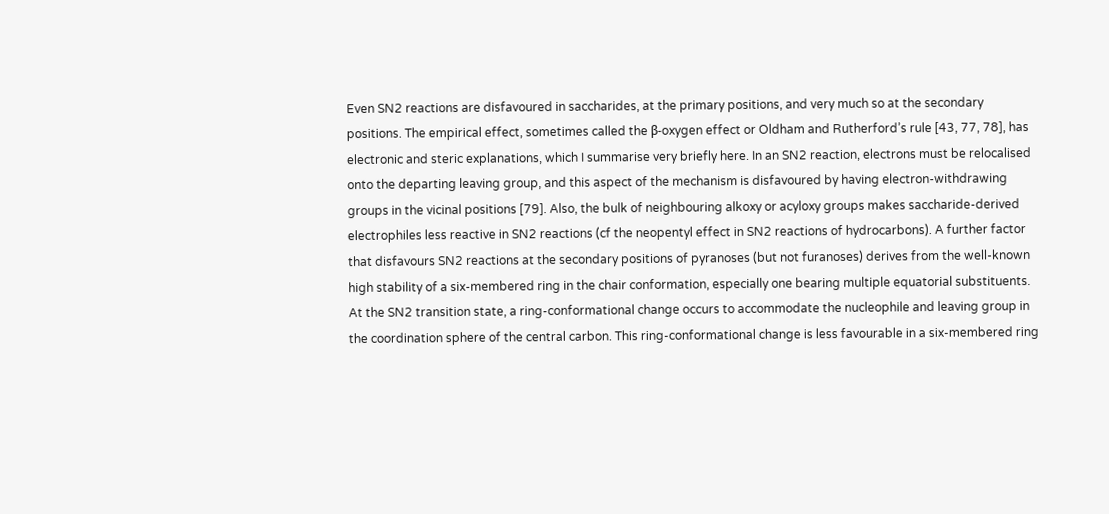Even SN2 reactions are disfavoured in saccharides, at the primary positions, and very much so at the secondary positions. The empirical effect, sometimes called the β-oxygen effect or Oldham and Rutherford’s rule [43, 77, 78], has electronic and steric explanations, which I summarise very briefly here. In an SN2 reaction, electrons must be relocalised onto the departing leaving group, and this aspect of the mechanism is disfavoured by having electron-withdrawing groups in the vicinal positions [79]. Also, the bulk of neighbouring alkoxy or acyloxy groups makes saccharide-derived electrophiles less reactive in SN2 reactions (cf the neopentyl effect in SN2 reactions of hydrocarbons). A further factor that disfavours SN2 reactions at the secondary positions of pyranoses (but not furanoses) derives from the well-known high stability of a six-membered ring in the chair conformation, especially one bearing multiple equatorial substituents. At the SN2 transition state, a ring-conformational change occurs to accommodate the nucleophile and leaving group in the coordination sphere of the central carbon. This ring-conformational change is less favourable in a six-membered ring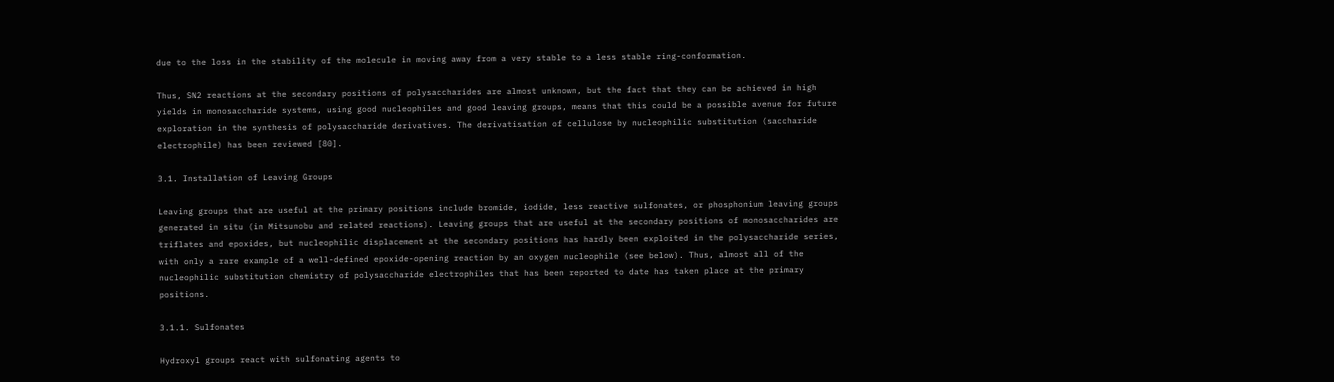due to the loss in the stability of the molecule in moving away from a very stable to a less stable ring-conformation.

Thus, SN2 reactions at the secondary positions of polysaccharides are almost unknown, but the fact that they can be achieved in high yields in monosaccharide systems, using good nucleophiles and good leaving groups, means that this could be a possible avenue for future exploration in the synthesis of polysaccharide derivatives. The derivatisation of cellulose by nucleophilic substitution (saccharide electrophile) has been reviewed [80].

3.1. Installation of Leaving Groups

Leaving groups that are useful at the primary positions include bromide, iodide, less reactive sulfonates, or phosphonium leaving groups generated in situ (in Mitsunobu and related reactions). Leaving groups that are useful at the secondary positions of monosaccharides are triflates and epoxides, but nucleophilic displacement at the secondary positions has hardly been exploited in the polysaccharide series, with only a rare example of a well-defined epoxide-opening reaction by an oxygen nucleophile (see below). Thus, almost all of the nucleophilic substitution chemistry of polysaccharide electrophiles that has been reported to date has taken place at the primary positions.

3.1.1. Sulfonates

Hydroxyl groups react with sulfonating agents to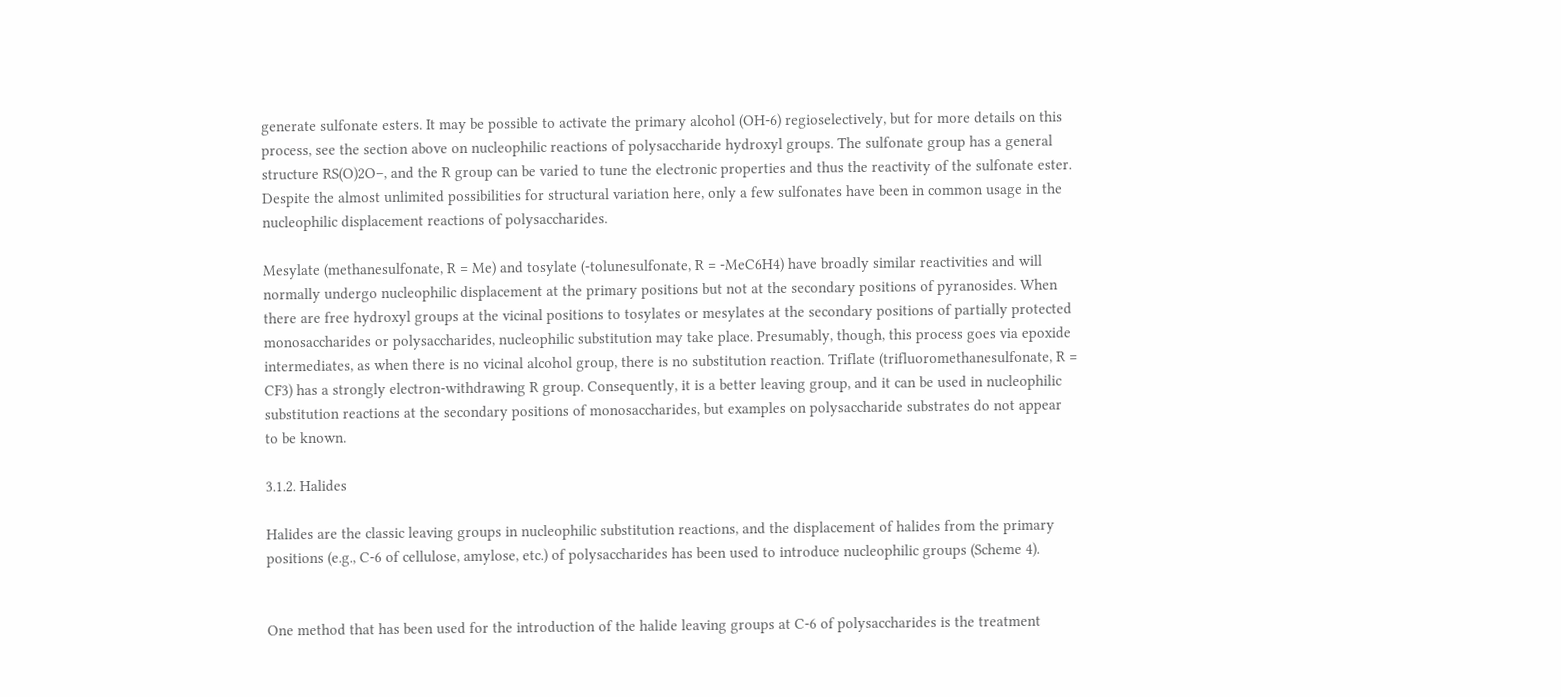generate sulfonate esters. It may be possible to activate the primary alcohol (OH-6) regioselectively, but for more details on this process, see the section above on nucleophilic reactions of polysaccharide hydroxyl groups. The sulfonate group has a general structure RS(O)2O–, and the R group can be varied to tune the electronic properties and thus the reactivity of the sulfonate ester. Despite the almost unlimited possibilities for structural variation here, only a few sulfonates have been in common usage in the nucleophilic displacement reactions of polysaccharides.

Mesylate (methanesulfonate, R = Me) and tosylate (-tolunesulfonate, R = -MeC6H4) have broadly similar reactivities and will normally undergo nucleophilic displacement at the primary positions but not at the secondary positions of pyranosides. When there are free hydroxyl groups at the vicinal positions to tosylates or mesylates at the secondary positions of partially protected monosaccharides or polysaccharides, nucleophilic substitution may take place. Presumably, though, this process goes via epoxide intermediates, as when there is no vicinal alcohol group, there is no substitution reaction. Triflate (trifluoromethanesulfonate, R = CF3) has a strongly electron-withdrawing R group. Consequently, it is a better leaving group, and it can be used in nucleophilic substitution reactions at the secondary positions of monosaccharides, but examples on polysaccharide substrates do not appear to be known.

3.1.2. Halides

Halides are the classic leaving groups in nucleophilic substitution reactions, and the displacement of halides from the primary positions (e.g., C-6 of cellulose, amylose, etc.) of polysaccharides has been used to introduce nucleophilic groups (Scheme 4).


One method that has been used for the introduction of the halide leaving groups at C-6 of polysaccharides is the treatment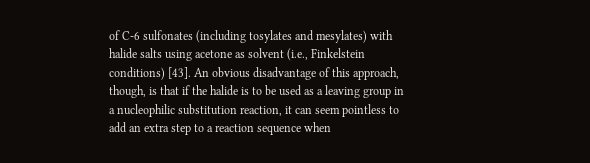of C-6 sulfonates (including tosylates and mesylates) with halide salts using acetone as solvent (i.e., Finkelstein conditions) [43]. An obvious disadvantage of this approach, though, is that if the halide is to be used as a leaving group in a nucleophilic substitution reaction, it can seem pointless to add an extra step to a reaction sequence when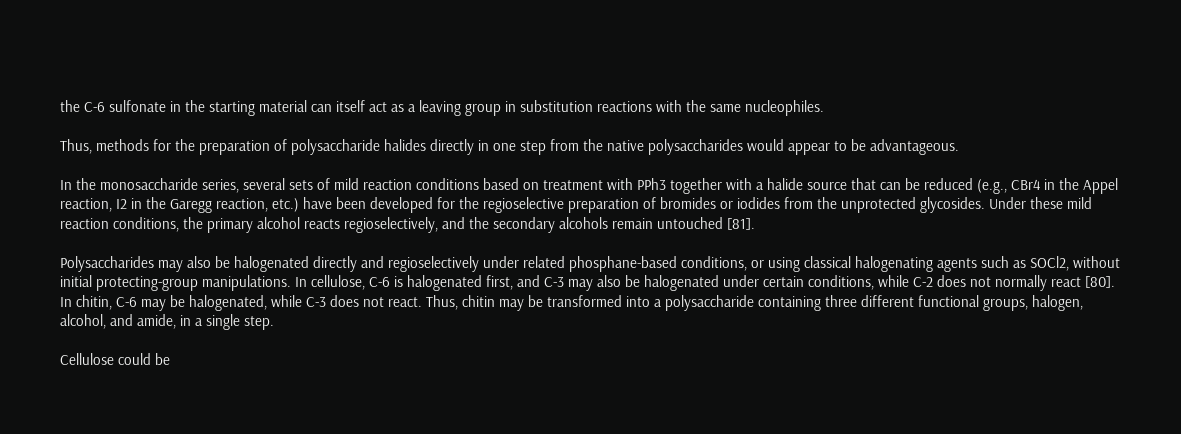the C-6 sulfonate in the starting material can itself act as a leaving group in substitution reactions with the same nucleophiles.

Thus, methods for the preparation of polysaccharide halides directly in one step from the native polysaccharides would appear to be advantageous.

In the monosaccharide series, several sets of mild reaction conditions based on treatment with PPh3 together with a halide source that can be reduced (e.g., CBr4 in the Appel reaction, I2 in the Garegg reaction, etc.) have been developed for the regioselective preparation of bromides or iodides from the unprotected glycosides. Under these mild reaction conditions, the primary alcohol reacts regioselectively, and the secondary alcohols remain untouched [81].

Polysaccharides may also be halogenated directly and regioselectively under related phosphane-based conditions, or using classical halogenating agents such as SOCl2, without initial protecting-group manipulations. In cellulose, C-6 is halogenated first, and C-3 may also be halogenated under certain conditions, while C-2 does not normally react [80]. In chitin, C-6 may be halogenated, while C-3 does not react. Thus, chitin may be transformed into a polysaccharide containing three different functional groups, halogen, alcohol, and amide, in a single step.

Cellulose could be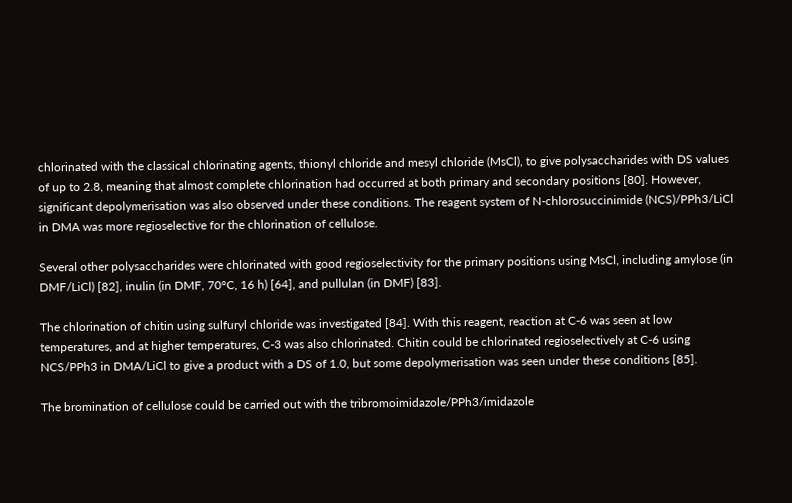chlorinated with the classical chlorinating agents, thionyl chloride and mesyl chloride (MsCl), to give polysaccharides with DS values of up to 2.8, meaning that almost complete chlorination had occurred at both primary and secondary positions [80]. However, significant depolymerisation was also observed under these conditions. The reagent system of N-chlorosuccinimide (NCS)/PPh3/LiCl in DMA was more regioselective for the chlorination of cellulose.

Several other polysaccharides were chlorinated with good regioselectivity for the primary positions using MsCl, including amylose (in DMF/LiCl) [82], inulin (in DMF, 70°C, 16 h) [64], and pullulan (in DMF) [83].

The chlorination of chitin using sulfuryl chloride was investigated [84]. With this reagent, reaction at C-6 was seen at low temperatures, and at higher temperatures, C-3 was also chlorinated. Chitin could be chlorinated regioselectively at C-6 using NCS/PPh3 in DMA/LiCl to give a product with a DS of 1.0, but some depolymerisation was seen under these conditions [85].

The bromination of cellulose could be carried out with the tribromoimidazole/PPh3/imidazole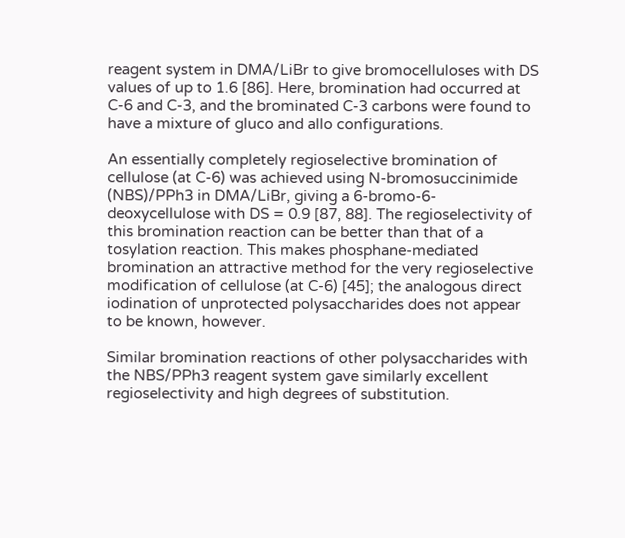reagent system in DMA/LiBr to give bromocelluloses with DS values of up to 1.6 [86]. Here, bromination had occurred at C-6 and C-3, and the brominated C-3 carbons were found to have a mixture of gluco and allo configurations.

An essentially completely regioselective bromination of cellulose (at C-6) was achieved using N-bromosuccinimide (NBS)/PPh3 in DMA/LiBr, giving a 6-bromo-6-deoxycellulose with DS = 0.9 [87, 88]. The regioselectivity of this bromination reaction can be better than that of a tosylation reaction. This makes phosphane-mediated bromination an attractive method for the very regioselective modification of cellulose (at C-6) [45]; the analogous direct iodination of unprotected polysaccharides does not appear to be known, however.

Similar bromination reactions of other polysaccharides with the NBS/PPh3 reagent system gave similarly excellent regioselectivity and high degrees of substitution.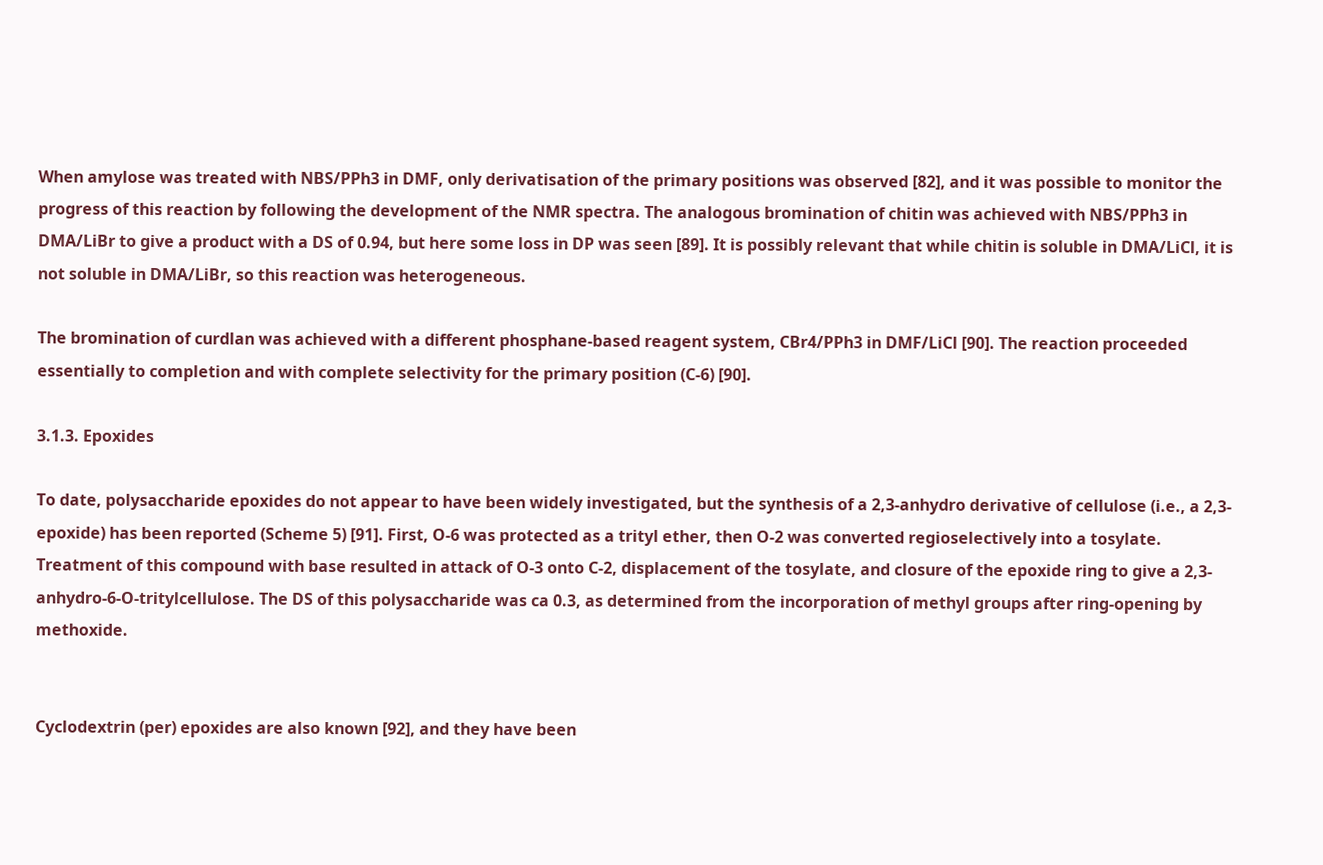When amylose was treated with NBS/PPh3 in DMF, only derivatisation of the primary positions was observed [82], and it was possible to monitor the progress of this reaction by following the development of the NMR spectra. The analogous bromination of chitin was achieved with NBS/PPh3 in DMA/LiBr to give a product with a DS of 0.94, but here some loss in DP was seen [89]. It is possibly relevant that while chitin is soluble in DMA/LiCl, it is not soluble in DMA/LiBr, so this reaction was heterogeneous.

The bromination of curdlan was achieved with a different phosphane-based reagent system, CBr4/PPh3 in DMF/LiCl [90]. The reaction proceeded essentially to completion and with complete selectivity for the primary position (C-6) [90].

3.1.3. Epoxides

To date, polysaccharide epoxides do not appear to have been widely investigated, but the synthesis of a 2,3-anhydro derivative of cellulose (i.e., a 2,3-epoxide) has been reported (Scheme 5) [91]. First, O-6 was protected as a trityl ether, then O-2 was converted regioselectively into a tosylate. Treatment of this compound with base resulted in attack of O-3 onto C-2, displacement of the tosylate, and closure of the epoxide ring to give a 2,3-anhydro-6-O-tritylcellulose. The DS of this polysaccharide was ca 0.3, as determined from the incorporation of methyl groups after ring-opening by methoxide.


Cyclodextrin (per) epoxides are also known [92], and they have been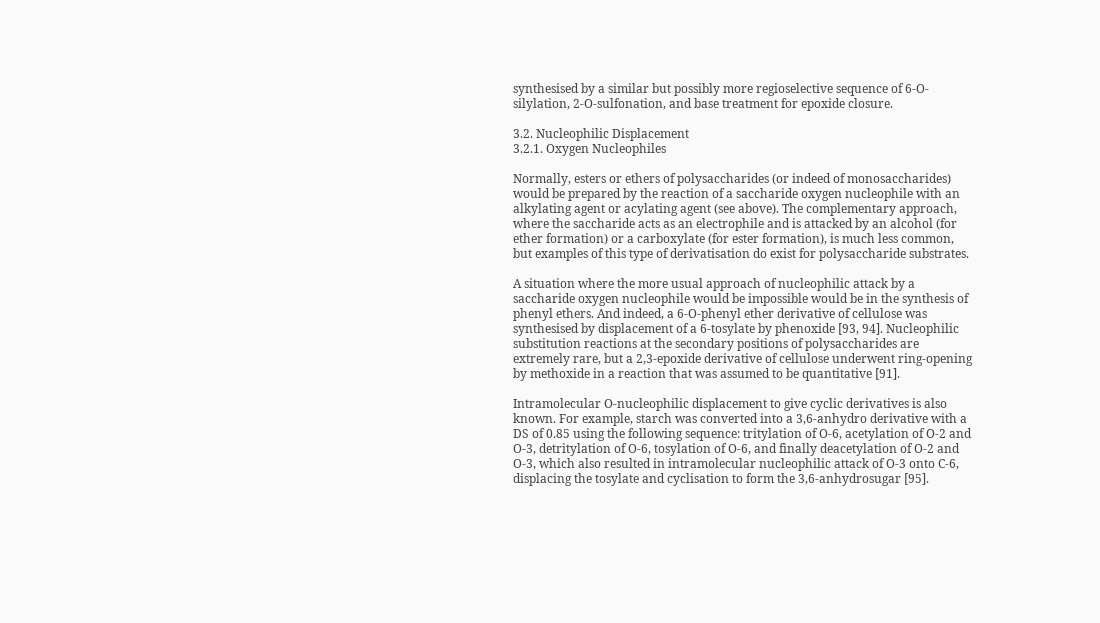synthesised by a similar but possibly more regioselective sequence of 6-O-silylation, 2-O-sulfonation, and base treatment for epoxide closure.

3.2. Nucleophilic Displacement
3.2.1. Oxygen Nucleophiles

Normally, esters or ethers of polysaccharides (or indeed of monosaccharides) would be prepared by the reaction of a saccharide oxygen nucleophile with an alkylating agent or acylating agent (see above). The complementary approach, where the saccharide acts as an electrophile and is attacked by an alcohol (for ether formation) or a carboxylate (for ester formation), is much less common, but examples of this type of derivatisation do exist for polysaccharide substrates.

A situation where the more usual approach of nucleophilic attack by a saccharide oxygen nucleophile would be impossible would be in the synthesis of phenyl ethers. And indeed, a 6-O-phenyl ether derivative of cellulose was synthesised by displacement of a 6-tosylate by phenoxide [93, 94]. Nucleophilic substitution reactions at the secondary positions of polysaccharides are extremely rare, but a 2,3-epoxide derivative of cellulose underwent ring-opening by methoxide in a reaction that was assumed to be quantitative [91].

Intramolecular O-nucleophilic displacement to give cyclic derivatives is also known. For example, starch was converted into a 3,6-anhydro derivative with a DS of 0.85 using the following sequence: tritylation of O-6, acetylation of O-2 and O-3, detritylation of O-6, tosylation of O-6, and finally deacetylation of O-2 and O-3, which also resulted in intramolecular nucleophilic attack of O-3 onto C-6, displacing the tosylate and cyclisation to form the 3,6-anhydrosugar [95].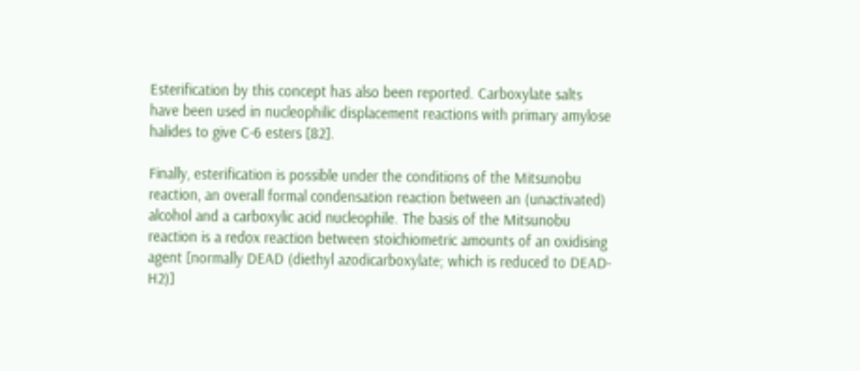Esterification by this concept has also been reported. Carboxylate salts have been used in nucleophilic displacement reactions with primary amylose halides to give C-6 esters [82].

Finally, esterification is possible under the conditions of the Mitsunobu reaction, an overall formal condensation reaction between an (unactivated) alcohol and a carboxylic acid nucleophile. The basis of the Mitsunobu reaction is a redox reaction between stoichiometric amounts of an oxidising agent [normally DEAD (diethyl azodicarboxylate; which is reduced to DEAD-H2)]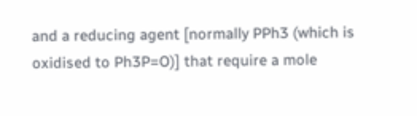and a reducing agent [normally PPh3 (which is oxidised to Ph3P=O)] that require a mole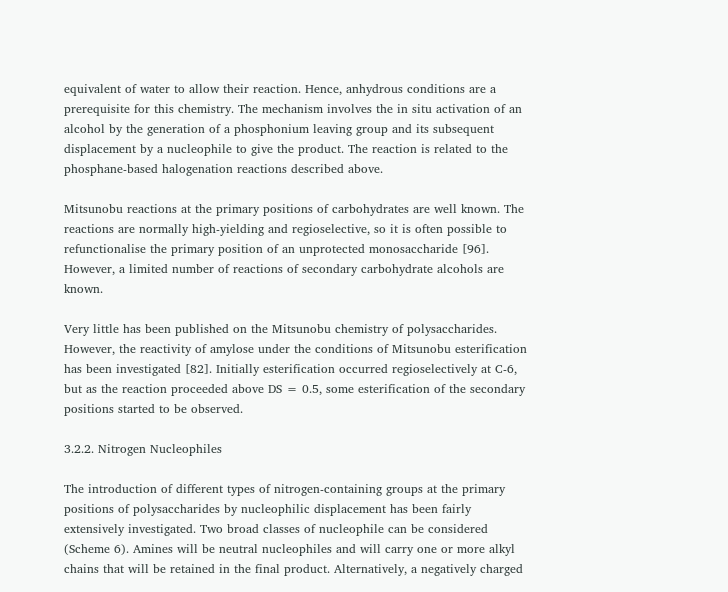equivalent of water to allow their reaction. Hence, anhydrous conditions are a prerequisite for this chemistry. The mechanism involves the in situ activation of an alcohol by the generation of a phosphonium leaving group and its subsequent displacement by a nucleophile to give the product. The reaction is related to the phosphane-based halogenation reactions described above.

Mitsunobu reactions at the primary positions of carbohydrates are well known. The reactions are normally high-yielding and regioselective, so it is often possible to refunctionalise the primary position of an unprotected monosaccharide [96]. However, a limited number of reactions of secondary carbohydrate alcohols are known.

Very little has been published on the Mitsunobu chemistry of polysaccharides. However, the reactivity of amylose under the conditions of Mitsunobu esterification has been investigated [82]. Initially esterification occurred regioselectively at C-6, but as the reaction proceeded above DS = 0.5, some esterification of the secondary positions started to be observed.

3.2.2. Nitrogen Nucleophiles

The introduction of different types of nitrogen-containing groups at the primary positions of polysaccharides by nucleophilic displacement has been fairly extensively investigated. Two broad classes of nucleophile can be considered (Scheme 6). Amines will be neutral nucleophiles and will carry one or more alkyl chains that will be retained in the final product. Alternatively, a negatively charged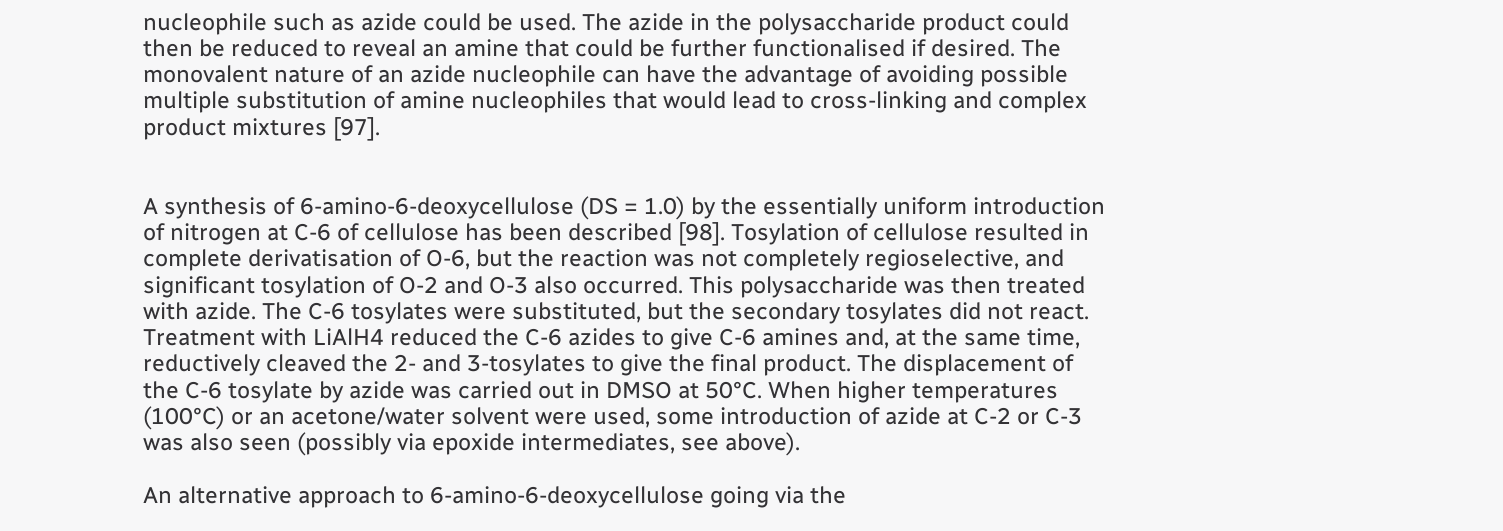nucleophile such as azide could be used. The azide in the polysaccharide product could then be reduced to reveal an amine that could be further functionalised if desired. The monovalent nature of an azide nucleophile can have the advantage of avoiding possible multiple substitution of amine nucleophiles that would lead to cross-linking and complex product mixtures [97].


A synthesis of 6-amino-6-deoxycellulose (DS = 1.0) by the essentially uniform introduction of nitrogen at C-6 of cellulose has been described [98]. Tosylation of cellulose resulted in complete derivatisation of O-6, but the reaction was not completely regioselective, and significant tosylation of O-2 and O-3 also occurred. This polysaccharide was then treated with azide. The C-6 tosylates were substituted, but the secondary tosylates did not react. Treatment with LiAlH4 reduced the C-6 azides to give C-6 amines and, at the same time, reductively cleaved the 2- and 3-tosylates to give the final product. The displacement of the C-6 tosylate by azide was carried out in DMSO at 50°C. When higher temperatures (100°C) or an acetone/water solvent were used, some introduction of azide at C-2 or C-3 was also seen (possibly via epoxide intermediates, see above).

An alternative approach to 6-amino-6-deoxycellulose going via the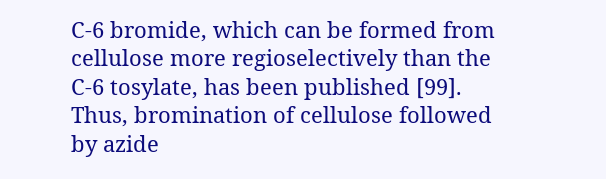C-6 bromide, which can be formed from cellulose more regioselectively than the C-6 tosylate, has been published [99]. Thus, bromination of cellulose followed by azide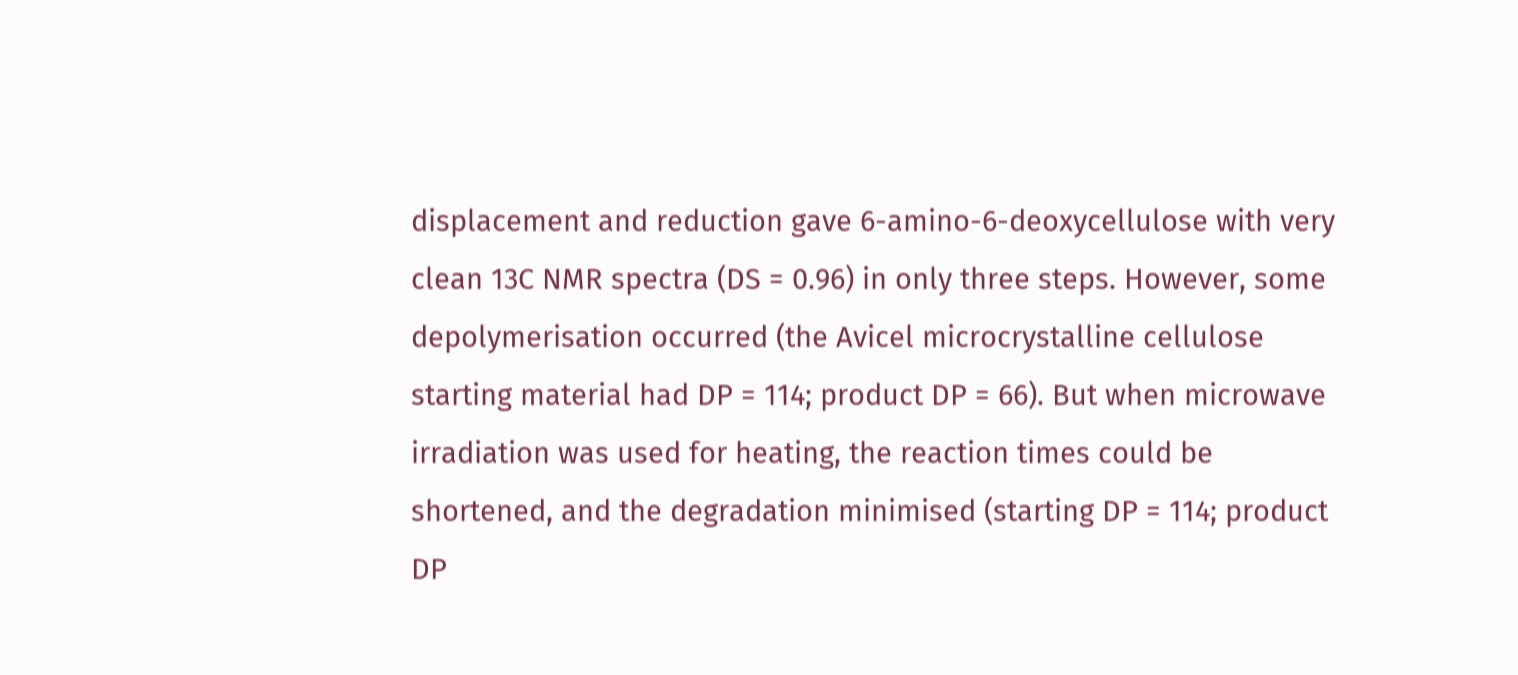displacement and reduction gave 6-amino-6-deoxycellulose with very clean 13C NMR spectra (DS = 0.96) in only three steps. However, some depolymerisation occurred (the Avicel microcrystalline cellulose starting material had DP = 114; product DP = 66). But when microwave irradiation was used for heating, the reaction times could be shortened, and the degradation minimised (starting DP = 114; product DP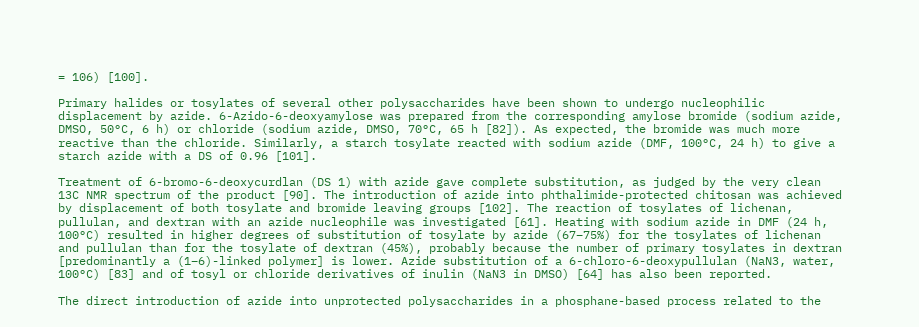= 106) [100].

Primary halides or tosylates of several other polysaccharides have been shown to undergo nucleophilic displacement by azide. 6-Azido-6-deoxyamylose was prepared from the corresponding amylose bromide (sodium azide, DMSO, 50°C, 6 h) or chloride (sodium azide, DMSO, 70°C, 65 h [82]). As expected, the bromide was much more reactive than the chloride. Similarly, a starch tosylate reacted with sodium azide (DMF, 100°C, 24 h) to give a starch azide with a DS of 0.96 [101].

Treatment of 6-bromo-6-deoxycurdlan (DS 1) with azide gave complete substitution, as judged by the very clean 13C NMR spectrum of the product [90]. The introduction of azide into phthalimide-protected chitosan was achieved by displacement of both tosylate and bromide leaving groups [102]. The reaction of tosylates of lichenan, pullulan, and dextran with an azide nucleophile was investigated [61]. Heating with sodium azide in DMF (24 h, 100°C) resulted in higher degrees of substitution of tosylate by azide (67–75%) for the tosylates of lichenan and pullulan than for the tosylate of dextran (45%), probably because the number of primary tosylates in dextran [predominantly a (1–6)-linked polymer] is lower. Azide substitution of a 6-chloro-6-deoxypullulan (NaN3, water, 100°C) [83] and of tosyl or chloride derivatives of inulin (NaN3 in DMSO) [64] has also been reported.

The direct introduction of azide into unprotected polysaccharides in a phosphane-based process related to the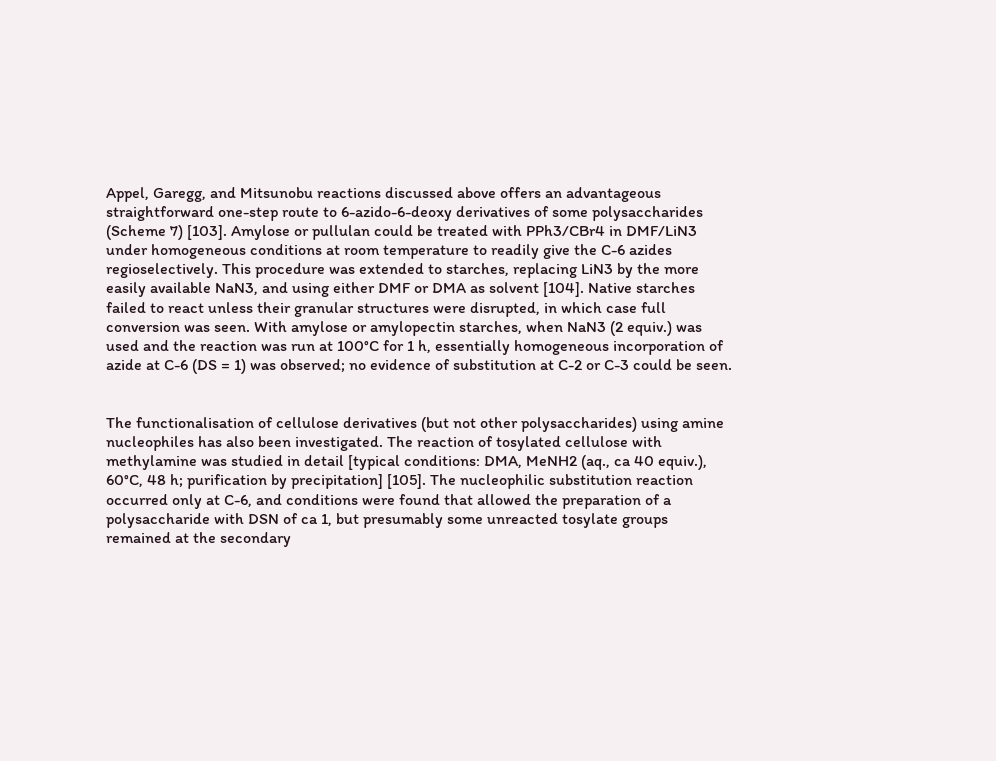Appel, Garegg, and Mitsunobu reactions discussed above offers an advantageous straightforward one-step route to 6-azido-6-deoxy derivatives of some polysaccharides (Scheme 7) [103]. Amylose or pullulan could be treated with PPh3/CBr4 in DMF/LiN3 under homogeneous conditions at room temperature to readily give the C-6 azides regioselectively. This procedure was extended to starches, replacing LiN3 by the more easily available NaN3, and using either DMF or DMA as solvent [104]. Native starches failed to react unless their granular structures were disrupted, in which case full conversion was seen. With amylose or amylopectin starches, when NaN3 (2 equiv.) was used and the reaction was run at 100°C for 1 h, essentially homogeneous incorporation of azide at C-6 (DS = 1) was observed; no evidence of substitution at C-2 or C-3 could be seen.


The functionalisation of cellulose derivatives (but not other polysaccharides) using amine nucleophiles has also been investigated. The reaction of tosylated cellulose with methylamine was studied in detail [typical conditions: DMA, MeNH2 (aq., ca 40 equiv.), 60°C, 48 h; purification by precipitation] [105]. The nucleophilic substitution reaction occurred only at C-6, and conditions were found that allowed the preparation of a polysaccharide with DSN of ca 1, but presumably some unreacted tosylate groups remained at the secondary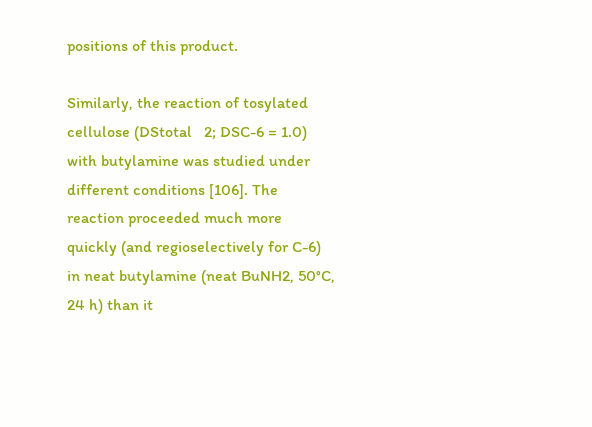positions of this product.

Similarly, the reaction of tosylated cellulose (DStotal   2; DSC-6 = 1.0) with butylamine was studied under different conditions [106]. The reaction proceeded much more quickly (and regioselectively for C-6) in neat butylamine (neat BuNH2, 50°C, 24 h) than it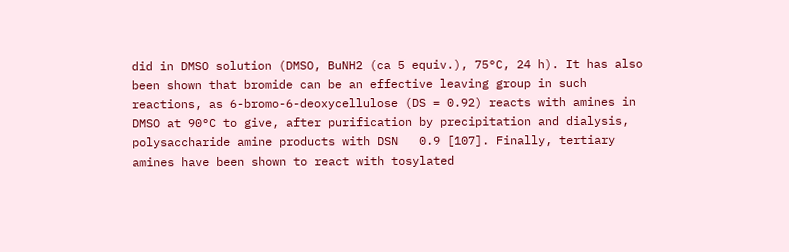did in DMSO solution (DMSO, BuNH2 (ca 5 equiv.), 75°C, 24 h). It has also been shown that bromide can be an effective leaving group in such reactions, as 6-bromo-6-deoxycellulose (DS = 0.92) reacts with amines in DMSO at 90°C to give, after purification by precipitation and dialysis, polysaccharide amine products with DSN   0.9 [107]. Finally, tertiary amines have been shown to react with tosylated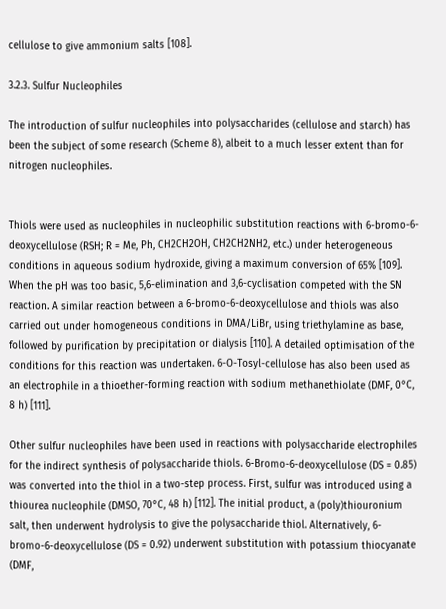cellulose to give ammonium salts [108].

3.2.3. Sulfur Nucleophiles

The introduction of sulfur nucleophiles into polysaccharides (cellulose and starch) has been the subject of some research (Scheme 8), albeit to a much lesser extent than for nitrogen nucleophiles.


Thiols were used as nucleophiles in nucleophilic substitution reactions with 6-bromo-6-deoxycellulose (RSH; R = Me, Ph, CH2CH2OH, CH2CH2NH2, etc.) under heterogeneous conditions in aqueous sodium hydroxide, giving a maximum conversion of 65% [109]. When the pH was too basic, 5,6-elimination and 3,6-cyclisation competed with the SN reaction. A similar reaction between a 6-bromo-6-deoxycellulose and thiols was also carried out under homogeneous conditions in DMA/LiBr, using triethylamine as base, followed by purification by precipitation or dialysis [110]. A detailed optimisation of the conditions for this reaction was undertaken. 6-O-Tosyl-cellulose has also been used as an electrophile in a thioether-forming reaction with sodium methanethiolate (DMF, 0°C, 8 h) [111].

Other sulfur nucleophiles have been used in reactions with polysaccharide electrophiles for the indirect synthesis of polysaccharide thiols. 6-Bromo-6-deoxycellulose (DS = 0.85) was converted into the thiol in a two-step process. First, sulfur was introduced using a thiourea nucleophile (DMSO, 70°C, 48 h) [112]. The initial product, a (poly)thiouronium salt, then underwent hydrolysis to give the polysaccharide thiol. Alternatively, 6-bromo-6-deoxycellulose (DS = 0.92) underwent substitution with potassium thiocyanate (DMF,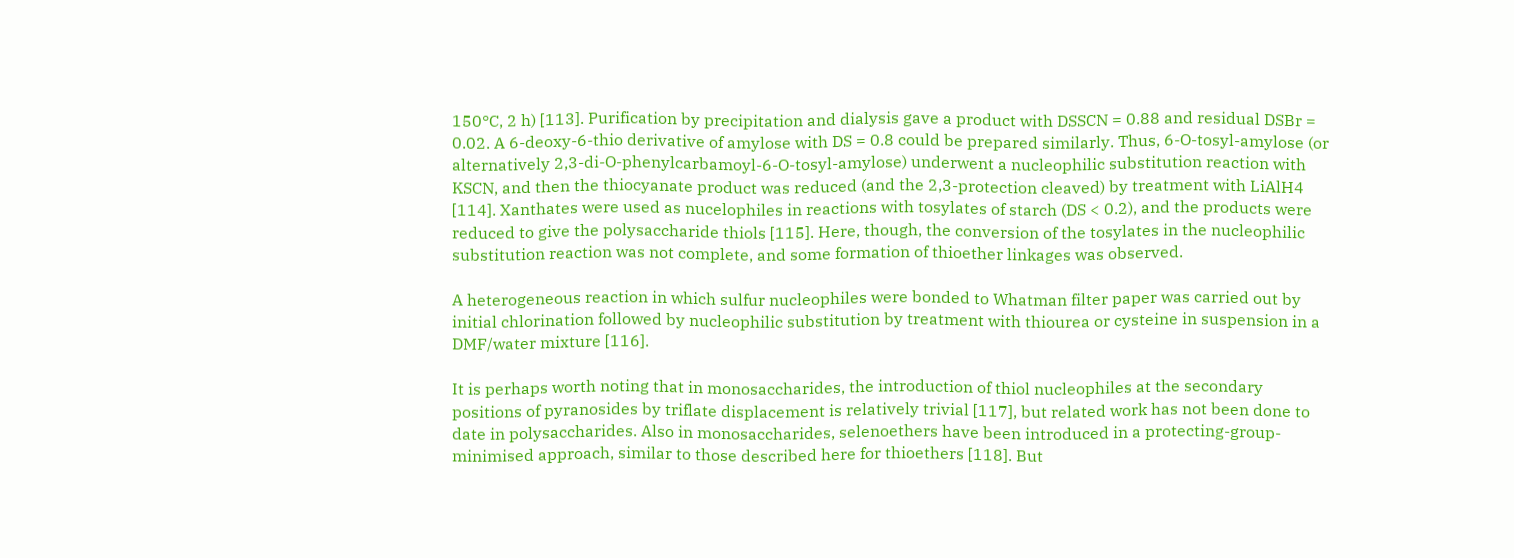150°C, 2 h) [113]. Purification by precipitation and dialysis gave a product with DSSCN = 0.88 and residual DSBr = 0.02. A 6-deoxy-6-thio derivative of amylose with DS = 0.8 could be prepared similarly. Thus, 6-O-tosyl-amylose (or alternatively 2,3-di-O-phenylcarbamoyl-6-O-tosyl-amylose) underwent a nucleophilic substitution reaction with KSCN, and then the thiocyanate product was reduced (and the 2,3-protection cleaved) by treatment with LiAlH4 [114]. Xanthates were used as nucelophiles in reactions with tosylates of starch (DS < 0.2), and the products were reduced to give the polysaccharide thiols [115]. Here, though, the conversion of the tosylates in the nucleophilic substitution reaction was not complete, and some formation of thioether linkages was observed.

A heterogeneous reaction in which sulfur nucleophiles were bonded to Whatman filter paper was carried out by initial chlorination followed by nucleophilic substitution by treatment with thiourea or cysteine in suspension in a DMF/water mixture [116].

It is perhaps worth noting that in monosaccharides, the introduction of thiol nucleophiles at the secondary positions of pyranosides by triflate displacement is relatively trivial [117], but related work has not been done to date in polysaccharides. Also in monosaccharides, selenoethers have been introduced in a protecting-group-minimised approach, similar to those described here for thioethers [118]. But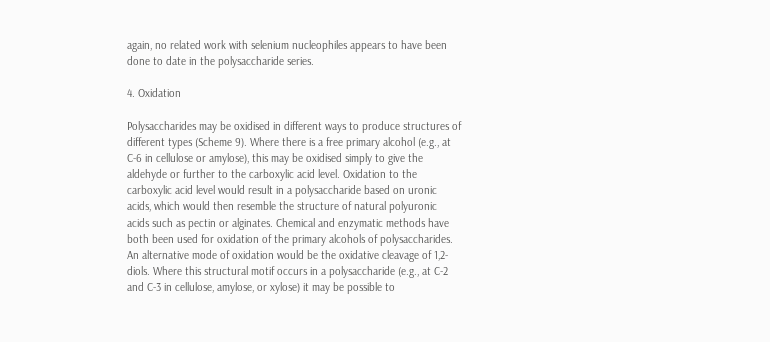again, no related work with selenium nucleophiles appears to have been done to date in the polysaccharide series.

4. Oxidation

Polysaccharides may be oxidised in different ways to produce structures of different types (Scheme 9). Where there is a free primary alcohol (e.g., at C-6 in cellulose or amylose), this may be oxidised simply to give the aldehyde or further to the carboxylic acid level. Oxidation to the carboxylic acid level would result in a polysaccharide based on uronic acids, which would then resemble the structure of natural polyuronic acids such as pectin or alginates. Chemical and enzymatic methods have both been used for oxidation of the primary alcohols of polysaccharides. An alternative mode of oxidation would be the oxidative cleavage of 1,2-diols. Where this structural motif occurs in a polysaccharide (e.g., at C-2 and C-3 in cellulose, amylose, or xylose) it may be possible to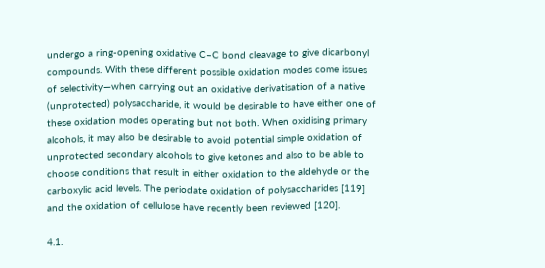undergo a ring-opening oxidative C–C bond cleavage to give dicarbonyl compounds. With these different possible oxidation modes come issues of selectivity—when carrying out an oxidative derivatisation of a native (unprotected) polysaccharide, it would be desirable to have either one of these oxidation modes operating but not both. When oxidising primary alcohols, it may also be desirable to avoid potential simple oxidation of unprotected secondary alcohols to give ketones and also to be able to choose conditions that result in either oxidation to the aldehyde or the carboxylic acid levels. The periodate oxidation of polysaccharides [119] and the oxidation of cellulose have recently been reviewed [120].

4.1.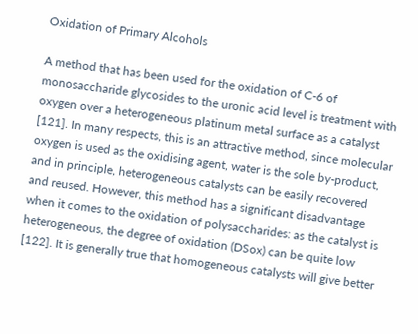Oxidation of Primary Alcohols

A method that has been used for the oxidation of C-6 of monosaccharide glycosides to the uronic acid level is treatment with oxygen over a heterogeneous platinum metal surface as a catalyst [121]. In many respects, this is an attractive method, since molecular oxygen is used as the oxidising agent, water is the sole by-product, and in principle, heterogeneous catalysts can be easily recovered and reused. However, this method has a significant disadvantage when it comes to the oxidation of polysaccharides: as the catalyst is heterogeneous, the degree of oxidation (DSox) can be quite low [122]. It is generally true that homogeneous catalysts will give better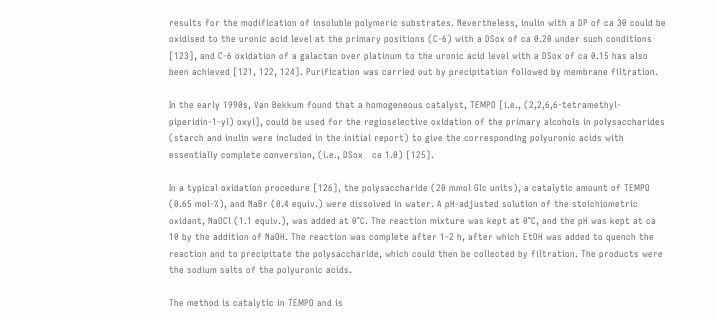results for the modification of insoluble polymeric substrates. Nevertheless, inulin with a DP of ca 30 could be oxidised to the uronic acid level at the primary positions (C-6) with a DSox of ca 0.20 under such conditions [123], and C-6 oxidation of a galactan over platinum to the uronic acid level with a DSox of ca 0.15 has also been achieved [121, 122, 124]. Purification was carried out by precipitation followed by membrane filtration.

In the early 1990s, Van Bekkum found that a homogeneous catalyst, TEMPO [i.e., (2,2,6,6-tetramethyl-piperidin-1-yl) oxyl], could be used for the regioselective oxidation of the primary alcohols in polysaccharides (starch and inulin were included in the initial report) to give the corresponding polyuronic acids with essentially complete conversion, (i.e., DSox   ca 1.0) [125].

In a typical oxidation procedure [126], the polysaccharide (20 mmol Glc units), a catalytic amount of TEMPO (0.65 mol-%), and NaBr (0.4 equiv.) were dissolved in water. A pH-adjusted solution of the stoichiometric oxidant, NaOCl (1.1 equiv.), was added at 0°C. The reaction mixture was kept at 0°C, and the pH was kept at ca 10 by the addition of NaOH. The reaction was complete after 1-2 h, after which EtOH was added to quench the reaction and to precipitate the polysaccharide, which could then be collected by filtration. The products were the sodium salts of the polyuronic acids.

The method is catalytic in TEMPO and is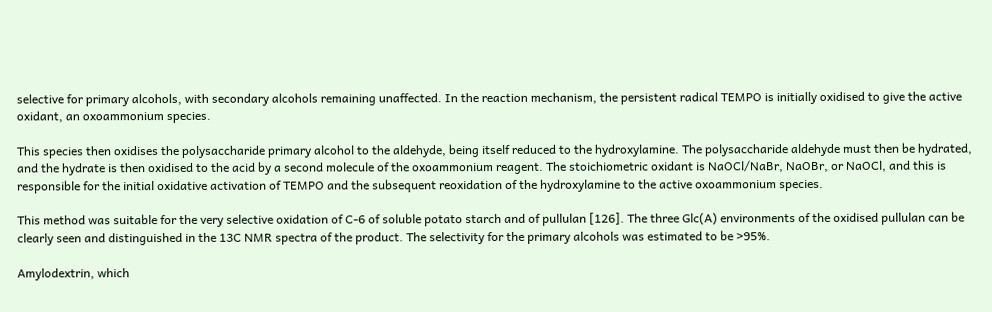selective for primary alcohols, with secondary alcohols remaining unaffected. In the reaction mechanism, the persistent radical TEMPO is initially oxidised to give the active oxidant, an oxoammonium species.

This species then oxidises the polysaccharide primary alcohol to the aldehyde, being itself reduced to the hydroxylamine. The polysaccharide aldehyde must then be hydrated, and the hydrate is then oxidised to the acid by a second molecule of the oxoammonium reagent. The stoichiometric oxidant is NaOCl/NaBr, NaOBr, or NaOCl, and this is responsible for the initial oxidative activation of TEMPO and the subsequent reoxidation of the hydroxylamine to the active oxoammonium species.

This method was suitable for the very selective oxidation of C-6 of soluble potato starch and of pullulan [126]. The three Glc(A) environments of the oxidised pullulan can be clearly seen and distinguished in the 13C NMR spectra of the product. The selectivity for the primary alcohols was estimated to be >95%.

Amylodextrin, which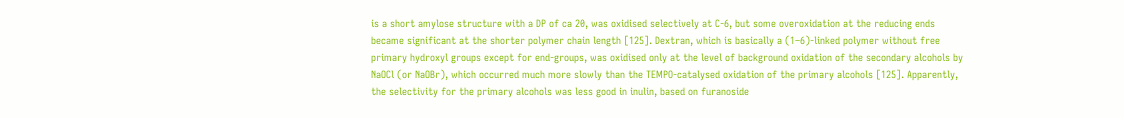is a short amylose structure with a DP of ca 20, was oxidised selectively at C-6, but some overoxidation at the reducing ends became significant at the shorter polymer chain length [125]. Dextran, which is basically a (1–6)-linked polymer without free primary hydroxyl groups except for end-groups, was oxidised only at the level of background oxidation of the secondary alcohols by NaOCl (or NaOBr), which occurred much more slowly than the TEMPO-catalysed oxidation of the primary alcohols [125]. Apparently, the selectivity for the primary alcohols was less good in inulin, based on furanoside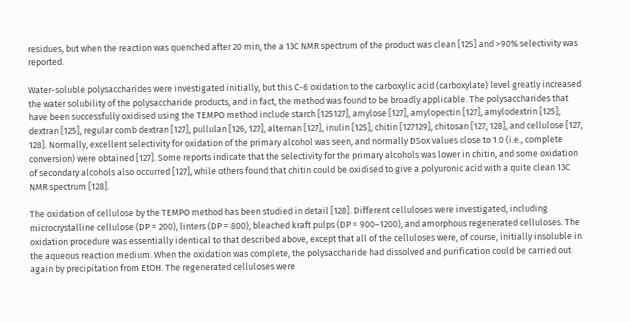residues, but when the reaction was quenched after 20 min, the a 13C NMR spectrum of the product was clean [125] and >90% selectivity was reported.

Water-soluble polysaccharides were investigated initially, but this C-6 oxidation to the carboxylic acid (carboxylate) level greatly increased the water solubility of the polysaccharide products, and in fact, the method was found to be broadly applicable. The polysaccharides that have been successfully oxidised using the TEMPO method include starch [125127], amylose [127], amylopectin [127], amylodextrin [125], dextran [125], regular comb dextran [127], pullulan [126, 127], alternan [127], inulin [125], chitin [127129], chitosan [127, 128], and cellulose [127, 128]. Normally, excellent selectivity for oxidation of the primary alcohol was seen, and normally DSox values close to 1.0 (i.e., complete conversion) were obtained [127]. Some reports indicate that the selectivity for the primary alcohols was lower in chitin, and some oxidation of secondary alcohols also occurred [127], while others found that chitin could be oxidised to give a polyuronic acid with a quite clean 13C NMR spectrum [128].

The oxidation of cellulose by the TEMPO method has been studied in detail [128]. Different celluloses were investigated, including microcrystalline cellulose (DP = 200), linters (DP = 800), bleached kraft pulps (DP = 900–1200), and amorphous regenerated celluloses. The oxidation procedure was essentially identical to that described above, except that all of the celluloses were, of course, initially insoluble in the aqueous reaction medium. When the oxidation was complete, the polysaccharide had dissolved and purification could be carried out again by precipitation from EtOH. The regenerated celluloses were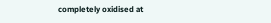completely oxidised at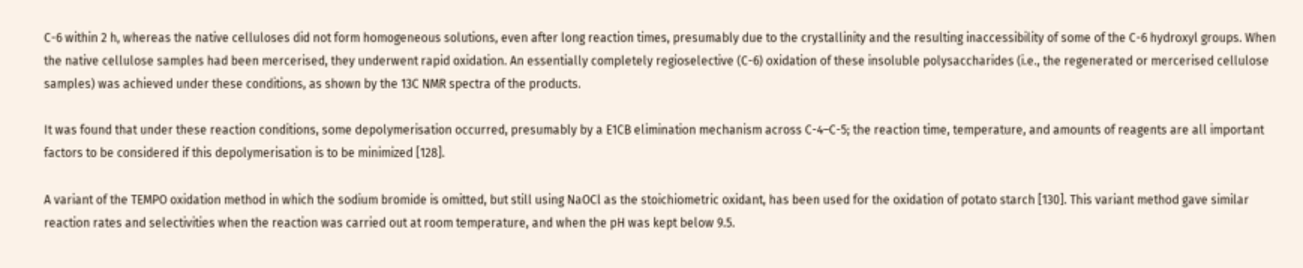C-6 within 2 h, whereas the native celluloses did not form homogeneous solutions, even after long reaction times, presumably due to the crystallinity and the resulting inaccessibility of some of the C-6 hydroxyl groups. When the native cellulose samples had been mercerised, they underwent rapid oxidation. An essentially completely regioselective (C-6) oxidation of these insoluble polysaccharides (i.e., the regenerated or mercerised cellulose samples) was achieved under these conditions, as shown by the 13C NMR spectra of the products.

It was found that under these reaction conditions, some depolymerisation occurred, presumably by a E1CB elimination mechanism across C-4–C-5; the reaction time, temperature, and amounts of reagents are all important factors to be considered if this depolymerisation is to be minimized [128].

A variant of the TEMPO oxidation method in which the sodium bromide is omitted, but still using NaOCl as the stoichiometric oxidant, has been used for the oxidation of potato starch [130]. This variant method gave similar reaction rates and selectivities when the reaction was carried out at room temperature, and when the pH was kept below 9.5.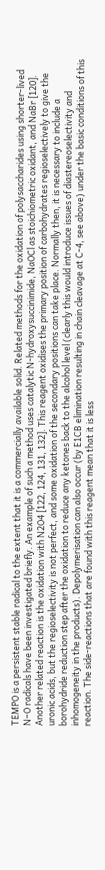TEMPO is a persistent stable radical to the extent that it is a commercially available solid. Related methods for the oxidation of polysaccharides using shorter-lived N–O radicals have been investigated briefly. An example of such a method uses catalytic N-hydroxysuccinimide, NaOCl as stoichiometric oxidant, and NaBr [120]. Another related reaction is the oxidation with N2O4 [122, 124, 131, 132]. This reagent oxidises the primary position of carbohydrates regioselectively to give the uronic acids, but the regioselectivity is not perfect, and some oxidation of the secondary positions can take place. Normally then, it is necessary to include a borohydride reduction step after the oxidation to reduce any ketones back to the alcohol level (clearly this would introduce issues of diastereoselectivity and inhomogeneity in the products). Depolymerisation can also occur (by E1CB elimination resulting in chain cleavage at C-4, see above) under the basic conditions of this reaction. The side-reactions that are found with this reagent mean that it is less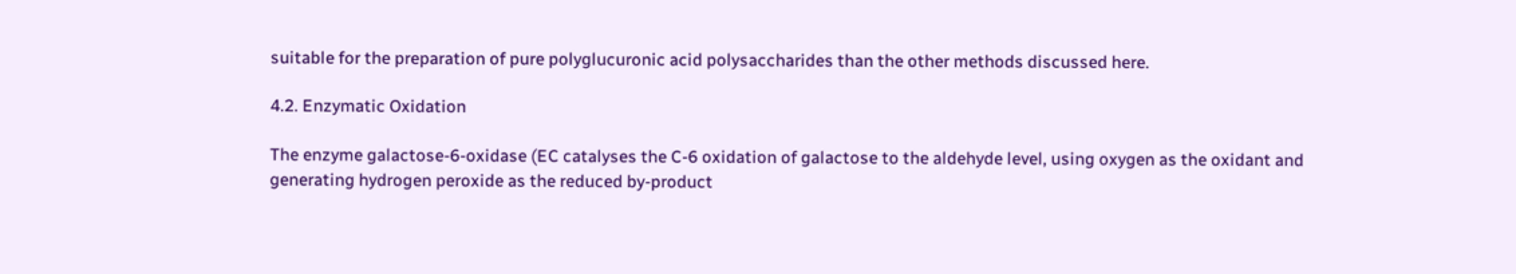suitable for the preparation of pure polyglucuronic acid polysaccharides than the other methods discussed here.

4.2. Enzymatic Oxidation

The enzyme galactose-6-oxidase (EC catalyses the C-6 oxidation of galactose to the aldehyde level, using oxygen as the oxidant and generating hydrogen peroxide as the reduced by-product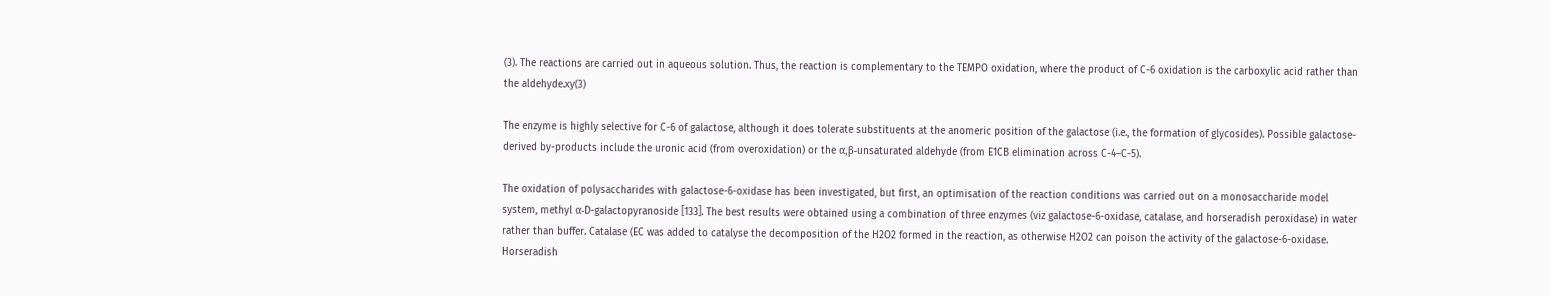(3). The reactions are carried out in aqueous solution. Thus, the reaction is complementary to the TEMPO oxidation, where the product of C-6 oxidation is the carboxylic acid rather than the aldehyde.xy(3)

The enzyme is highly selective for C-6 of galactose, although it does tolerate substituents at the anomeric position of the galactose (i.e., the formation of glycosides). Possible galactose-derived by-products include the uronic acid (from overoxidation) or the α,β-unsaturated aldehyde (from E1CB elimination across C-4–C-5).

The oxidation of polysaccharides with galactose-6-oxidase has been investigated, but first, an optimisation of the reaction conditions was carried out on a monosaccharide model system, methyl α-D-galactopyranoside [133]. The best results were obtained using a combination of three enzymes (viz galactose-6-oxidase, catalase, and horseradish peroxidase) in water rather than buffer. Catalase (EC was added to catalyse the decomposition of the H2O2 formed in the reaction, as otherwise H2O2 can poison the activity of the galactose-6-oxidase. Horseradish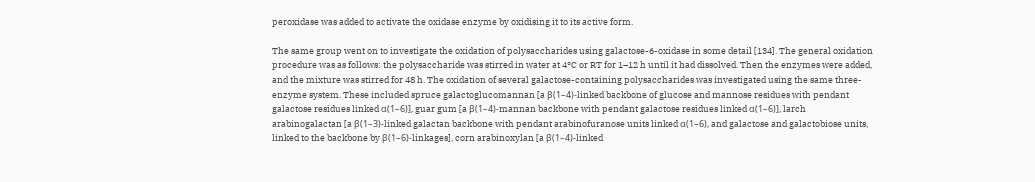peroxidase was added to activate the oxidase enzyme by oxidising it to its active form.

The same group went on to investigate the oxidation of polysaccharides using galactose-6-oxidase in some detail [134]. The general oxidation procedure was as follows: the polysaccharide was stirred in water at 4°C or RT for 1–12 h until it had dissolved. Then the enzymes were added, and the mixture was stirred for 48 h. The oxidation of several galactose-containing polysaccharides was investigated using the same three-enzyme system. These included spruce galactoglucomannan [a β(1–4)-linked backbone of glucose and mannose residues with pendant galactose residues linked α(1–6)], guar gum [a β(1–4)-mannan backbone with pendant galactose residues linked α(1–6)], larch arabinogalactan [a β(1–3)-linked galactan backbone with pendant arabinofuranose units linked α(1–6), and galactose and galactobiose units, linked to the backbone by β(1–6)-linkages], corn arabinoxylan [a β(1–4)-linked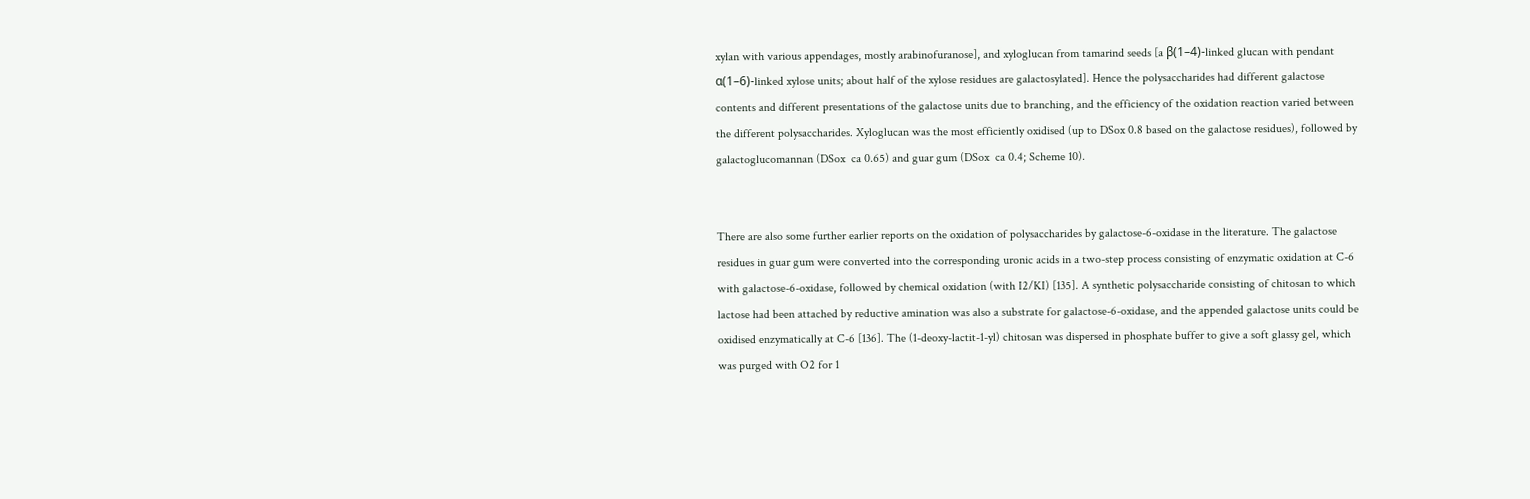xylan with various appendages, mostly arabinofuranose], and xyloglucan from tamarind seeds [a β(1–4)-linked glucan with pendant α(1–6)-linked xylose units; about half of the xylose residues are galactosylated]. Hence the polysaccharides had different galactose contents and different presentations of the galactose units due to branching, and the efficiency of the oxidation reaction varied between the different polysaccharides. Xyloglucan was the most efficiently oxidised (up to DSox 0.8 based on the galactose residues), followed by galactoglucomannan (DSox  ca 0.65) and guar gum (DSox  ca 0.4; Scheme 10).


There are also some further earlier reports on the oxidation of polysaccharides by galactose-6-oxidase in the literature. The galactose residues in guar gum were converted into the corresponding uronic acids in a two-step process consisting of enzymatic oxidation at C-6 with galactose-6-oxidase, followed by chemical oxidation (with I2/KI) [135]. A synthetic polysaccharide consisting of chitosan to which lactose had been attached by reductive amination was also a substrate for galactose-6-oxidase, and the appended galactose units could be oxidised enzymatically at C-6 [136]. The (1-deoxy-lactit-1-yl) chitosan was dispersed in phosphate buffer to give a soft glassy gel, which was purged with O2 for 1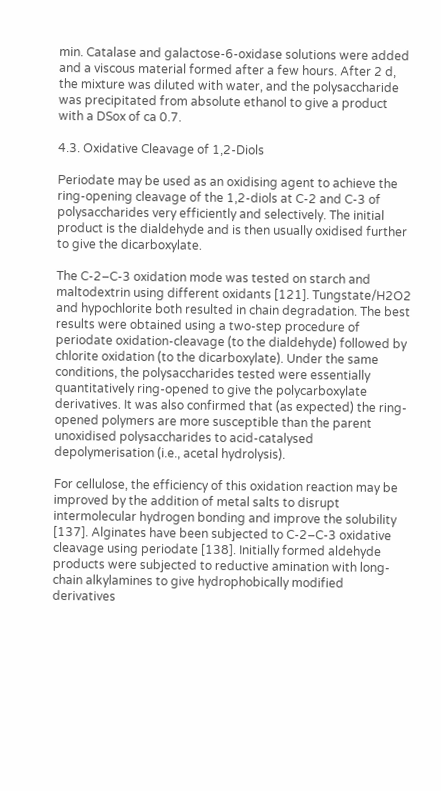min. Catalase and galactose-6-oxidase solutions were added and a viscous material formed after a few hours. After 2 d, the mixture was diluted with water, and the polysaccharide was precipitated from absolute ethanol to give a product with a DSox of ca 0.7.

4.3. Oxidative Cleavage of 1,2-Diols

Periodate may be used as an oxidising agent to achieve the ring-opening cleavage of the 1,2-diols at C-2 and C-3 of polysaccharides very efficiently and selectively. The initial product is the dialdehyde and is then usually oxidised further to give the dicarboxylate.

The C-2–C-3 oxidation mode was tested on starch and maltodextrin using different oxidants [121]. Tungstate/H2O2 and hypochlorite both resulted in chain degradation. The best results were obtained using a two-step procedure of periodate oxidation-cleavage (to the dialdehyde) followed by chlorite oxidation (to the dicarboxylate). Under the same conditions, the polysaccharides tested were essentially quantitatively ring-opened to give the polycarboxylate derivatives. It was also confirmed that (as expected) the ring-opened polymers are more susceptible than the parent unoxidised polysaccharides to acid-catalysed depolymerisation (i.e., acetal hydrolysis).

For cellulose, the efficiency of this oxidation reaction may be improved by the addition of metal salts to disrupt intermolecular hydrogen bonding and improve the solubility [137]. Alginates have been subjected to C-2–C-3 oxidative cleavage using periodate [138]. Initially formed aldehyde products were subjected to reductive amination with long-chain alkylamines to give hydrophobically modified derivatives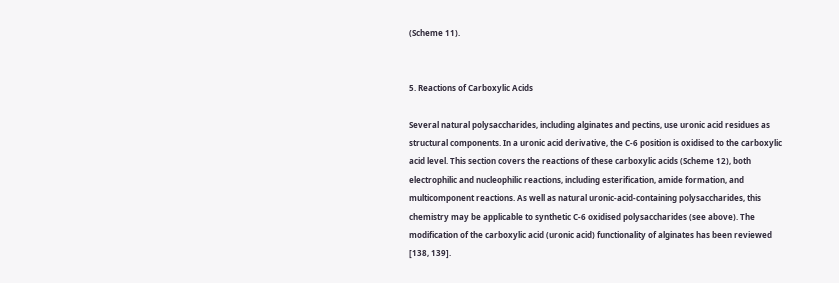(Scheme 11).


5. Reactions of Carboxylic Acids

Several natural polysaccharides, including alginates and pectins, use uronic acid residues as structural components. In a uronic acid derivative, the C-6 position is oxidised to the carboxylic acid level. This section covers the reactions of these carboxylic acids (Scheme 12), both electrophilic and nucleophilic reactions, including esterification, amide formation, and multicomponent reactions. As well as natural uronic-acid-containing polysaccharides, this chemistry may be applicable to synthetic C-6 oxidised polysaccharides (see above). The modification of the carboxylic acid (uronic acid) functionality of alginates has been reviewed [138, 139].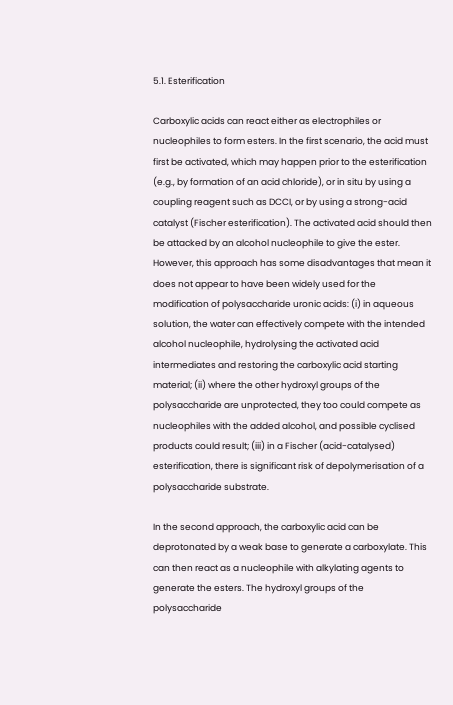5.1. Esterification

Carboxylic acids can react either as electrophiles or nucleophiles to form esters. In the first scenario, the acid must first be activated, which may happen prior to the esterification (e.g., by formation of an acid chloride), or in situ by using a coupling reagent such as DCCI, or by using a strong-acid catalyst (Fischer esterification). The activated acid should then be attacked by an alcohol nucleophile to give the ester. However, this approach has some disadvantages that mean it does not appear to have been widely used for the modification of polysaccharide uronic acids: (i) in aqueous solution, the water can effectively compete with the intended alcohol nucleophile, hydrolysing the activated acid intermediates and restoring the carboxylic acid starting material; (ii) where the other hydroxyl groups of the polysaccharide are unprotected, they too could compete as nucleophiles with the added alcohol, and possible cyclised products could result; (iii) in a Fischer (acid-catalysed) esterification, there is significant risk of depolymerisation of a polysaccharide substrate.

In the second approach, the carboxylic acid can be deprotonated by a weak base to generate a carboxylate. This can then react as a nucleophile with alkylating agents to generate the esters. The hydroxyl groups of the polysaccharide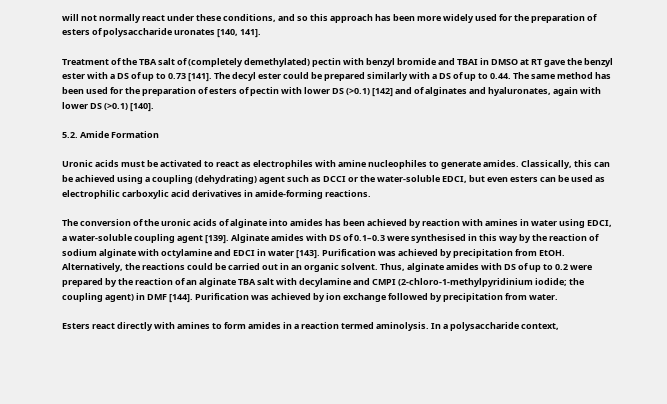will not normally react under these conditions, and so this approach has been more widely used for the preparation of esters of polysaccharide uronates [140, 141].

Treatment of the TBA salt of (completely demethylated) pectin with benzyl bromide and TBAI in DMSO at RT gave the benzyl ester with a DS of up to 0.73 [141]. The decyl ester could be prepared similarly with a DS of up to 0.44. The same method has been used for the preparation of esters of pectin with lower DS (>0.1) [142] and of alginates and hyaluronates, again with lower DS (>0.1) [140].

5.2. Amide Formation

Uronic acids must be activated to react as electrophiles with amine nucleophiles to generate amides. Classically, this can be achieved using a coupling (dehydrating) agent such as DCCI or the water-soluble EDCI, but even esters can be used as electrophilic carboxylic acid derivatives in amide-forming reactions.

The conversion of the uronic acids of alginate into amides has been achieved by reaction with amines in water using EDCI, a water-soluble coupling agent [139]. Alginate amides with DS of 0.1–0.3 were synthesised in this way by the reaction of sodium alginate with octylamine and EDCI in water [143]. Purification was achieved by precipitation from EtOH. Alternatively, the reactions could be carried out in an organic solvent. Thus, alginate amides with DS of up to 0.2 were prepared by the reaction of an alginate TBA salt with decylamine and CMPI (2-chloro-1-methylpyridinium iodide; the coupling agent) in DMF [144]. Purification was achieved by ion exchange followed by precipitation from water.

Esters react directly with amines to form amides in a reaction termed aminolysis. In a polysaccharide context,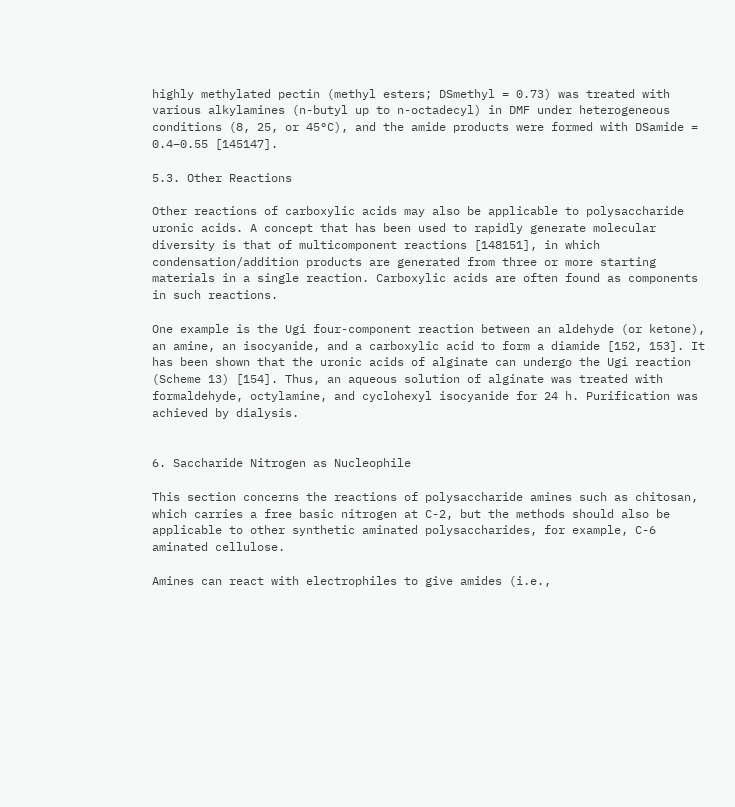highly methylated pectin (methyl esters; DSmethyl = 0.73) was treated with various alkylamines (n-butyl up to n-octadecyl) in DMF under heterogeneous conditions (8, 25, or 45°C), and the amide products were formed with DSamide = 0.4–0.55 [145147].

5.3. Other Reactions

Other reactions of carboxylic acids may also be applicable to polysaccharide uronic acids. A concept that has been used to rapidly generate molecular diversity is that of multicomponent reactions [148151], in which condensation/addition products are generated from three or more starting materials in a single reaction. Carboxylic acids are often found as components in such reactions.

One example is the Ugi four-component reaction between an aldehyde (or ketone), an amine, an isocyanide, and a carboxylic acid to form a diamide [152, 153]. It has been shown that the uronic acids of alginate can undergo the Ugi reaction (Scheme 13) [154]. Thus, an aqueous solution of alginate was treated with formaldehyde, octylamine, and cyclohexyl isocyanide for 24 h. Purification was achieved by dialysis.


6. Saccharide Nitrogen as Nucleophile

This section concerns the reactions of polysaccharide amines such as chitosan, which carries a free basic nitrogen at C-2, but the methods should also be applicable to other synthetic aminated polysaccharides, for example, C-6 aminated cellulose.

Amines can react with electrophiles to give amides (i.e.,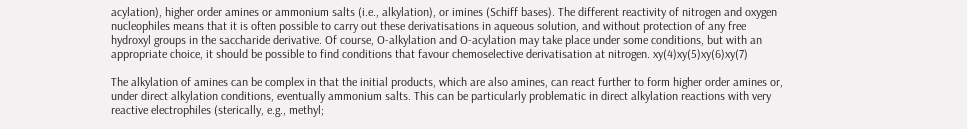acylation), higher order amines or ammonium salts (i.e., alkylation), or imines (Schiff bases). The different reactivity of nitrogen and oxygen nucleophiles means that it is often possible to carry out these derivatisations in aqueous solution, and without protection of any free hydroxyl groups in the saccharide derivative. Of course, O-alkylation and O-acylation may take place under some conditions, but with an appropriate choice, it should be possible to find conditions that favour chemoselective derivatisation at nitrogen. xy(4)xy(5)xy(6)xy(7)

The alkylation of amines can be complex in that the initial products, which are also amines, can react further to form higher order amines or, under direct alkylation conditions, eventually ammonium salts. This can be particularly problematic in direct alkylation reactions with very reactive electrophiles (sterically, e.g., methyl;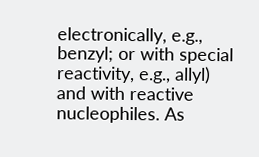electronically, e.g., benzyl; or with special reactivity, e.g., allyl) and with reactive nucleophiles. As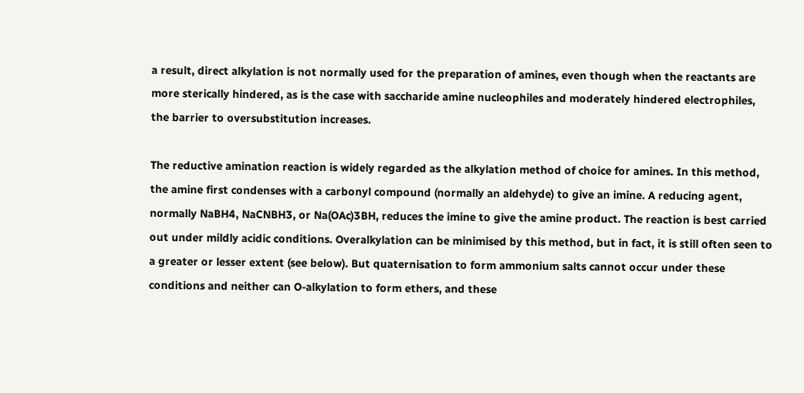a result, direct alkylation is not normally used for the preparation of amines, even though when the reactants are more sterically hindered, as is the case with saccharide amine nucleophiles and moderately hindered electrophiles, the barrier to oversubstitution increases.

The reductive amination reaction is widely regarded as the alkylation method of choice for amines. In this method, the amine first condenses with a carbonyl compound (normally an aldehyde) to give an imine. A reducing agent, normally NaBH4, NaCNBH3, or Na(OAc)3BH, reduces the imine to give the amine product. The reaction is best carried out under mildly acidic conditions. Overalkylation can be minimised by this method, but in fact, it is still often seen to a greater or lesser extent (see below). But quaternisation to form ammonium salts cannot occur under these conditions and neither can O-alkylation to form ethers, and these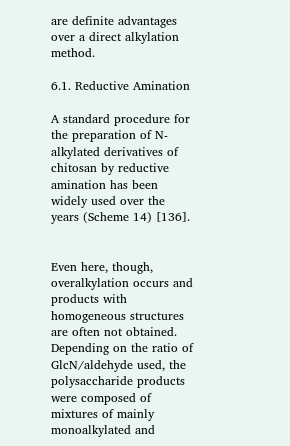are definite advantages over a direct alkylation method.

6.1. Reductive Amination

A standard procedure for the preparation of N-alkylated derivatives of chitosan by reductive amination has been widely used over the years (Scheme 14) [136].


Even here, though, overalkylation occurs and products with homogeneous structures are often not obtained. Depending on the ratio of GlcN/aldehyde used, the polysaccharide products were composed of mixtures of mainly monoalkylated and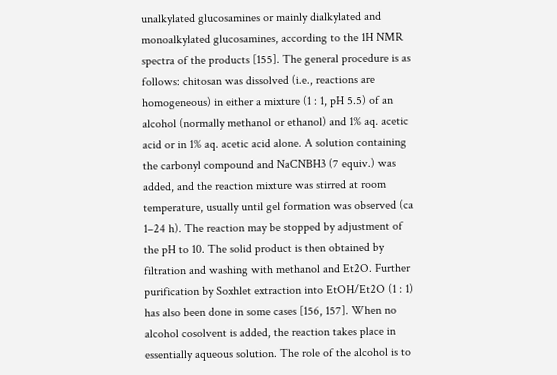unalkylated glucosamines or mainly dialkylated and monoalkylated glucosamines, according to the 1H NMR spectra of the products [155]. The general procedure is as follows: chitosan was dissolved (i.e., reactions are homogeneous) in either a mixture (1 : 1, pH 5.5) of an alcohol (normally methanol or ethanol) and 1% aq. acetic acid or in 1% aq. acetic acid alone. A solution containing the carbonyl compound and NaCNBH3 (7 equiv.) was added, and the reaction mixture was stirred at room temperature, usually until gel formation was observed (ca 1–24 h). The reaction may be stopped by adjustment of the pH to 10. The solid product is then obtained by filtration and washing with methanol and Et2O. Further purification by Soxhlet extraction into EtOH/Et2O (1 : 1) has also been done in some cases [156, 157]. When no alcohol cosolvent is added, the reaction takes place in essentially aqueous solution. The role of the alcohol is to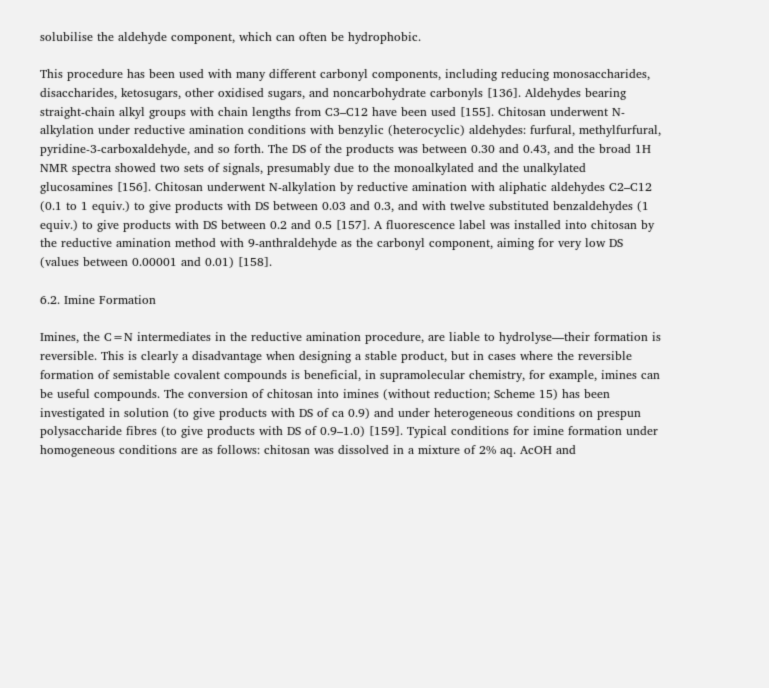solubilise the aldehyde component, which can often be hydrophobic.

This procedure has been used with many different carbonyl components, including reducing monosaccharides, disaccharides, ketosugars, other oxidised sugars, and noncarbohydrate carbonyls [136]. Aldehydes bearing straight-chain alkyl groups with chain lengths from C3–C12 have been used [155]. Chitosan underwent N-alkylation under reductive amination conditions with benzylic (heterocyclic) aldehydes: furfural, methylfurfural, pyridine-3-carboxaldehyde, and so forth. The DS of the products was between 0.30 and 0.43, and the broad 1H NMR spectra showed two sets of signals, presumably due to the monoalkylated and the unalkylated glucosamines [156]. Chitosan underwent N-alkylation by reductive amination with aliphatic aldehydes C2–C12 (0.1 to 1 equiv.) to give products with DS between 0.03 and 0.3, and with twelve substituted benzaldehydes (1 equiv.) to give products with DS between 0.2 and 0.5 [157]. A fluorescence label was installed into chitosan by the reductive amination method with 9-anthraldehyde as the carbonyl component, aiming for very low DS (values between 0.00001 and 0.01) [158].

6.2. Imine Formation

Imines, the C=N intermediates in the reductive amination procedure, are liable to hydrolyse—their formation is reversible. This is clearly a disadvantage when designing a stable product, but in cases where the reversible formation of semistable covalent compounds is beneficial, in supramolecular chemistry, for example, imines can be useful compounds. The conversion of chitosan into imines (without reduction; Scheme 15) has been investigated in solution (to give products with DS of ca 0.9) and under heterogeneous conditions on prespun polysaccharide fibres (to give products with DS of 0.9–1.0) [159]. Typical conditions for imine formation under homogeneous conditions are as follows: chitosan was dissolved in a mixture of 2% aq. AcOH and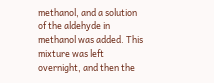methanol, and a solution of the aldehyde in methanol was added. This mixture was left overnight, and then the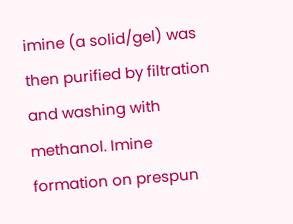imine (a solid/gel) was then purified by filtration and washing with methanol. Imine formation on prespun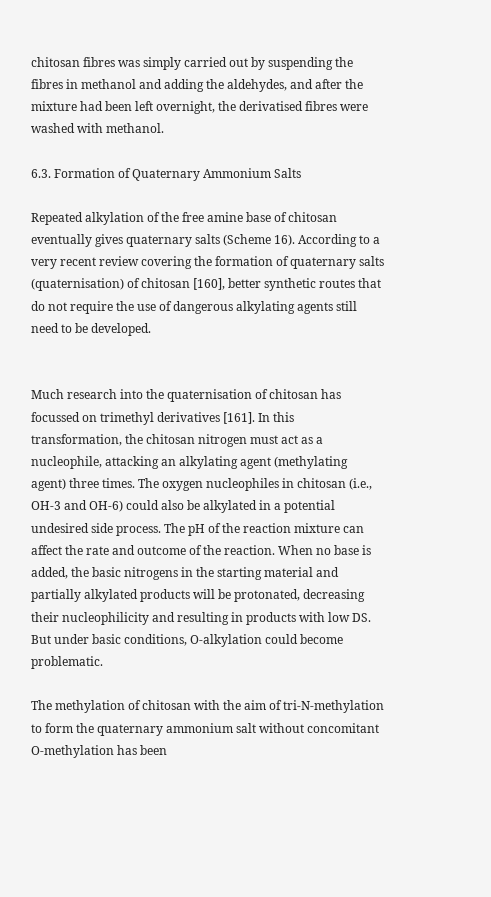chitosan fibres was simply carried out by suspending the fibres in methanol and adding the aldehydes, and after the mixture had been left overnight, the derivatised fibres were washed with methanol.

6.3. Formation of Quaternary Ammonium Salts

Repeated alkylation of the free amine base of chitosan eventually gives quaternary salts (Scheme 16). According to a very recent review covering the formation of quaternary salts (quaternisation) of chitosan [160], better synthetic routes that do not require the use of dangerous alkylating agents still need to be developed.


Much research into the quaternisation of chitosan has focussed on trimethyl derivatives [161]. In this transformation, the chitosan nitrogen must act as a nucleophile, attacking an alkylating agent (methylating agent) three times. The oxygen nucleophiles in chitosan (i.e., OH-3 and OH-6) could also be alkylated in a potential undesired side process. The pH of the reaction mixture can affect the rate and outcome of the reaction. When no base is added, the basic nitrogens in the starting material and partially alkylated products will be protonated, decreasing their nucleophilicity and resulting in products with low DS. But under basic conditions, O-alkylation could become problematic.

The methylation of chitosan with the aim of tri-N-methylation to form the quaternary ammonium salt without concomitant O-methylation has been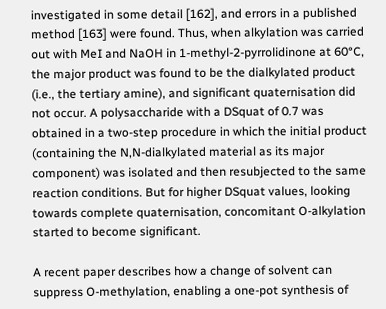investigated in some detail [162], and errors in a published method [163] were found. Thus, when alkylation was carried out with MeI and NaOH in 1-methyl-2-pyrrolidinone at 60°C, the major product was found to be the dialkylated product (i.e., the tertiary amine), and significant quaternisation did not occur. A polysaccharide with a DSquat of 0.7 was obtained in a two-step procedure in which the initial product (containing the N,N-dialkylated material as its major component) was isolated and then resubjected to the same reaction conditions. But for higher DSquat values, looking towards complete quaternisation, concomitant O-alkylation started to become significant.

A recent paper describes how a change of solvent can suppress O-methylation, enabling a one-pot synthesis of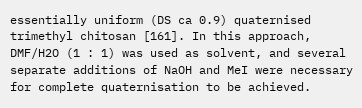essentially uniform (DS ca 0.9) quaternised trimethyl chitosan [161]. In this approach, DMF/H2O (1 : 1) was used as solvent, and several separate additions of NaOH and MeI were necessary for complete quaternisation to be achieved.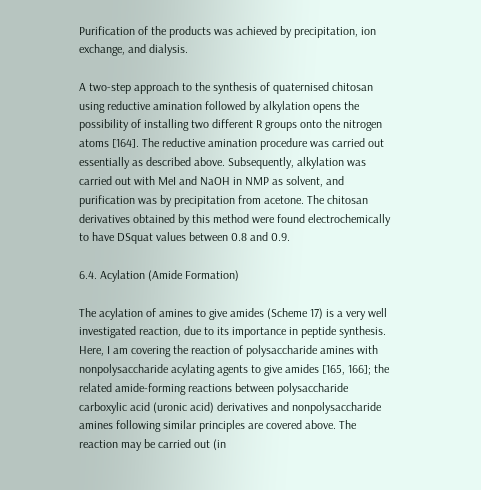Purification of the products was achieved by precipitation, ion exchange, and dialysis.

A two-step approach to the synthesis of quaternised chitosan using reductive amination followed by alkylation opens the possibility of installing two different R groups onto the nitrogen atoms [164]. The reductive amination procedure was carried out essentially as described above. Subsequently, alkylation was carried out with MeI and NaOH in NMP as solvent, and purification was by precipitation from acetone. The chitosan derivatives obtained by this method were found electrochemically to have DSquat values between 0.8 and 0.9.

6.4. Acylation (Amide Formation)

The acylation of amines to give amides (Scheme 17) is a very well investigated reaction, due to its importance in peptide synthesis. Here, I am covering the reaction of polysaccharide amines with nonpolysaccharide acylating agents to give amides [165, 166]; the related amide-forming reactions between polysaccharide carboxylic acid (uronic acid) derivatives and nonpolysaccharide amines following similar principles are covered above. The reaction may be carried out (in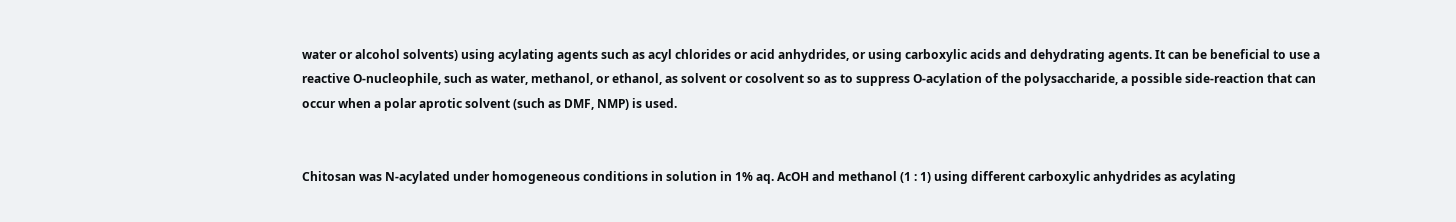water or alcohol solvents) using acylating agents such as acyl chlorides or acid anhydrides, or using carboxylic acids and dehydrating agents. It can be beneficial to use a reactive O-nucleophile, such as water, methanol, or ethanol, as solvent or cosolvent so as to suppress O-acylation of the polysaccharide, a possible side-reaction that can occur when a polar aprotic solvent (such as DMF, NMP) is used.


Chitosan was N-acylated under homogeneous conditions in solution in 1% aq. AcOH and methanol (1 : 1) using different carboxylic anhydrides as acylating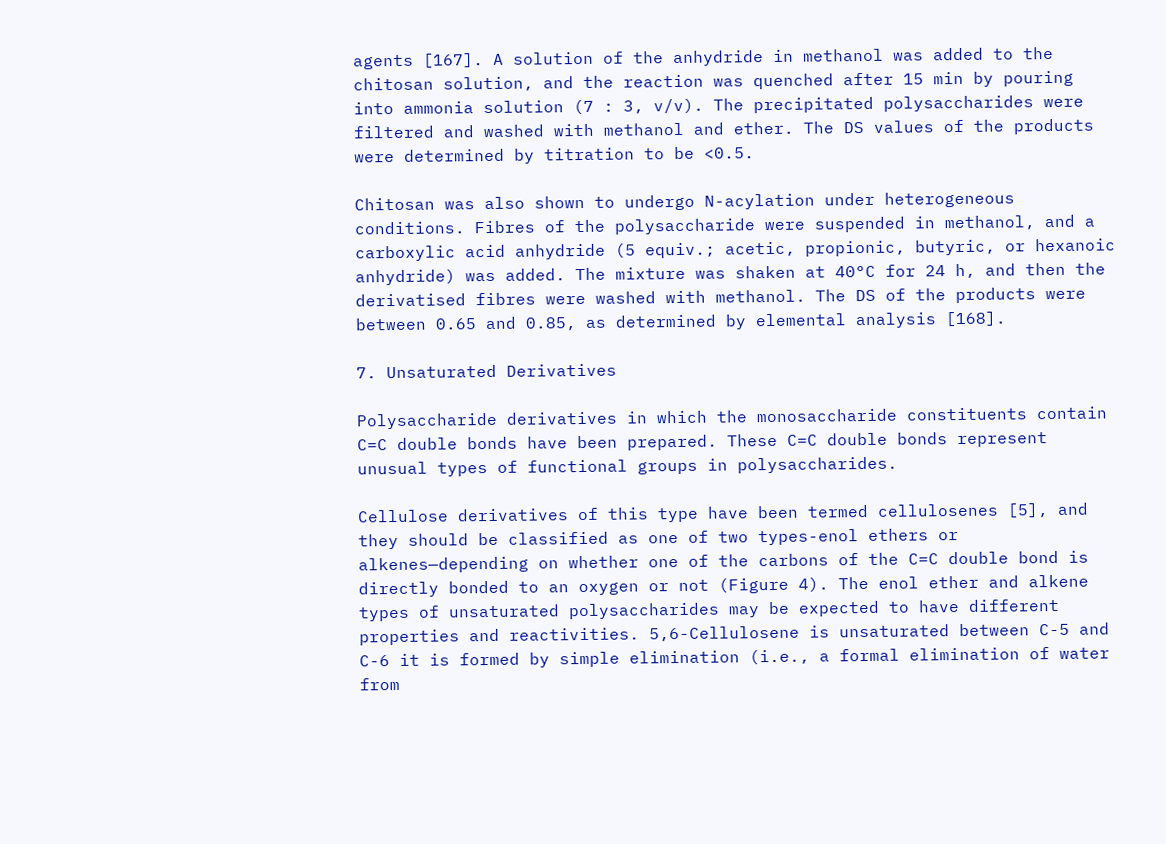agents [167]. A solution of the anhydride in methanol was added to the chitosan solution, and the reaction was quenched after 15 min by pouring into ammonia solution (7 : 3, v/v). The precipitated polysaccharides were filtered and washed with methanol and ether. The DS values of the products were determined by titration to be <0.5.

Chitosan was also shown to undergo N-acylation under heterogeneous conditions. Fibres of the polysaccharide were suspended in methanol, and a carboxylic acid anhydride (5 equiv.; acetic, propionic, butyric, or hexanoic anhydride) was added. The mixture was shaken at 40°C for 24 h, and then the derivatised fibres were washed with methanol. The DS of the products were between 0.65 and 0.85, as determined by elemental analysis [168].

7. Unsaturated Derivatives

Polysaccharide derivatives in which the monosaccharide constituents contain C=C double bonds have been prepared. These C=C double bonds represent unusual types of functional groups in polysaccharides.

Cellulose derivatives of this type have been termed cellulosenes [5], and they should be classified as one of two types-enol ethers or alkenes—depending on whether one of the carbons of the C=C double bond is directly bonded to an oxygen or not (Figure 4). The enol ether and alkene types of unsaturated polysaccharides may be expected to have different properties and reactivities. 5,6-Cellulosene is unsaturated between C-5 and C-6 it is formed by simple elimination (i.e., a formal elimination of water from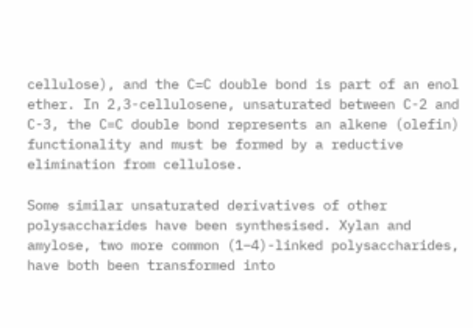cellulose), and the C=C double bond is part of an enol ether. In 2,3-cellulosene, unsaturated between C-2 and C-3, the C=C double bond represents an alkene (olefin) functionality and must be formed by a reductive elimination from cellulose.

Some similar unsaturated derivatives of other polysaccharides have been synthesised. Xylan and amylose, two more common (1–4)-linked polysaccharides, have both been transformed into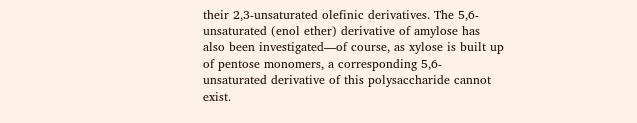their 2,3-unsaturated olefinic derivatives. The 5,6-unsaturated (enol ether) derivative of amylose has also been investigated—of course, as xylose is built up of pentose monomers, a corresponding 5,6-unsaturated derivative of this polysaccharide cannot exist.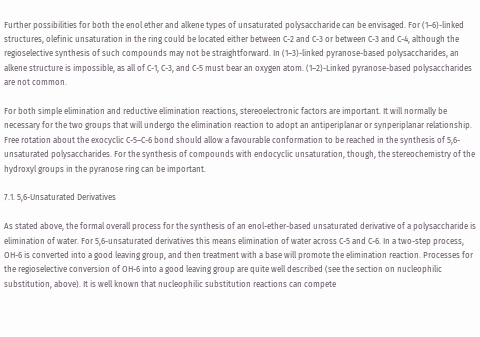Further possibilities for both the enol ether and alkene types of unsaturated polysaccharide can be envisaged. For (1–6)-linked structures, olefinic unsaturation in the ring could be located either between C-2 and C-3 or between C-3 and C-4, although the regioselective synthesis of such compounds may not be straightforward. In (1–3)-linked pyranose-based polysaccharides, an alkene structure is impossible, as all of C-1, C-3, and C-5 must bear an oxygen atom. (1–2)-Linked pyranose-based polysaccharides are not common.

For both simple elimination and reductive elimination reactions, stereoelectronic factors are important. It will normally be necessary for the two groups that will undergo the elimination reaction to adopt an antiperiplanar or synperiplanar relationship. Free rotation about the exocyclic C-5–C-6 bond should allow a favourable conformation to be reached in the synthesis of 5,6-unsaturated polysaccharides. For the synthesis of compounds with endocyclic unsaturation, though, the stereochemistry of the hydroxyl groups in the pyranose ring can be important.

7.1. 5,6-Unsaturated Derivatives

As stated above, the formal overall process for the synthesis of an enol-ether-based unsaturated derivative of a polysaccharide is elimination of water. For 5,6-unsaturated derivatives this means elimination of water across C-5 and C-6. In a two-step process, OH-6 is converted into a good leaving group, and then treatment with a base will promote the elimination reaction. Processes for the regioselective conversion of OH-6 into a good leaving group are quite well described (see the section on nucleophilic substitution, above). It is well known that nucleophilic substitution reactions can compete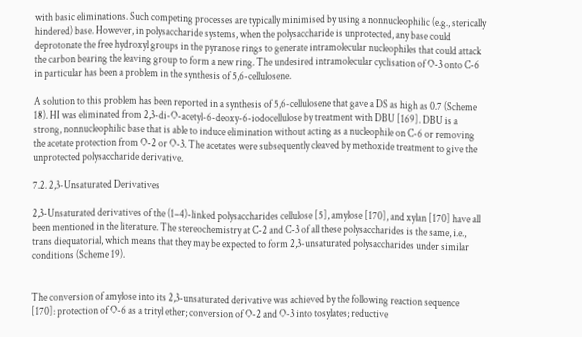with basic eliminations. Such competing processes are typically minimised by using a nonnucleophilic (e.g., sterically hindered) base. However, in polysaccharide systems, when the polysaccharide is unprotected, any base could deprotonate the free hydroxyl groups in the pyranose rings to generate intramolecular nucleophiles that could attack the carbon bearing the leaving group to form a new ring. The undesired intramolecular cyclisation of O-3 onto C-6 in particular has been a problem in the synthesis of 5,6-cellulosene.

A solution to this problem has been reported in a synthesis of 5,6-cellulosene that gave a DS as high as 0.7 (Scheme 18). HI was eliminated from 2,3-di-O-acetyl-6-deoxy-6-iodocellulose by treatment with DBU [169]. DBU is a strong, nonnucleophilic base that is able to induce elimination without acting as a nucleophile on C-6 or removing the acetate protection from O-2 or O-3. The acetates were subsequently cleaved by methoxide treatment to give the unprotected polysaccharide derivative.

7.2. 2,3-Unsaturated Derivatives

2,3-Unsaturated derivatives of the (1–4)-linked polysaccharides cellulose [5], amylose [170], and xylan [170] have all been mentioned in the literature. The stereochemistry at C-2 and C-3 of all these polysaccharides is the same, i.e., trans diequatorial, which means that they may be expected to form 2,3-unsaturated polysaccharides under similar conditions (Scheme 19).


The conversion of amylose into its 2,3-unsaturated derivative was achieved by the following reaction sequence [170]: protection of O-6 as a trityl ether; conversion of O-2 and O-3 into tosylates; reductive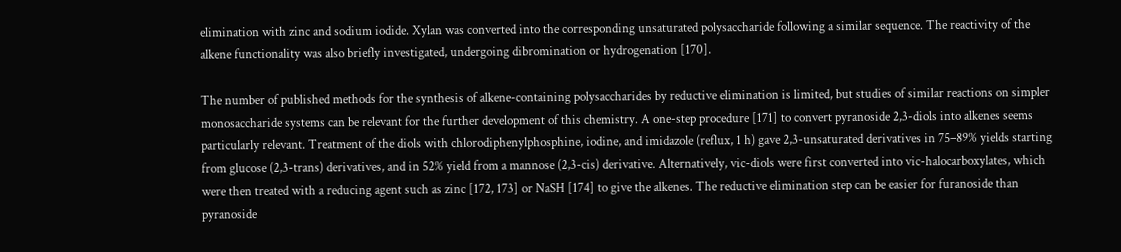elimination with zinc and sodium iodide. Xylan was converted into the corresponding unsaturated polysaccharide following a similar sequence. The reactivity of the alkene functionality was also briefly investigated, undergoing dibromination or hydrogenation [170].

The number of published methods for the synthesis of alkene-containing polysaccharides by reductive elimination is limited, but studies of similar reactions on simpler monosaccharide systems can be relevant for the further development of this chemistry. A one-step procedure [171] to convert pyranoside 2,3-diols into alkenes seems particularly relevant. Treatment of the diols with chlorodiphenylphosphine, iodine, and imidazole (reflux, 1 h) gave 2,3-unsaturated derivatives in 75–89% yields starting from glucose (2,3-trans) derivatives, and in 52% yield from a mannose (2,3-cis) derivative. Alternatively, vic-diols were first converted into vic-halocarboxylates, which were then treated with a reducing agent such as zinc [172, 173] or NaSH [174] to give the alkenes. The reductive elimination step can be easier for furanoside than pyranoside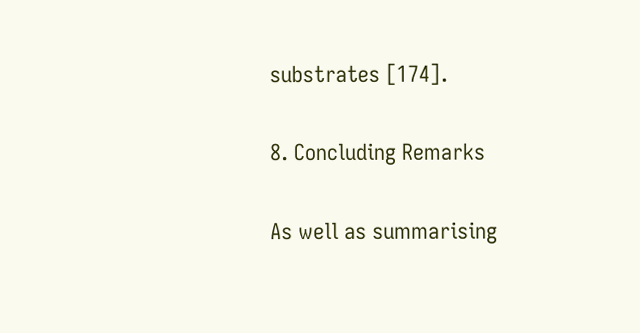substrates [174].

8. Concluding Remarks

As well as summarising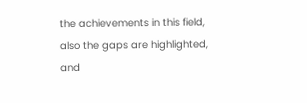the achievements in this field, also the gaps are highlighted, and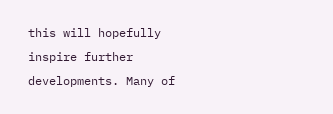this will hopefully inspire further developments. Many of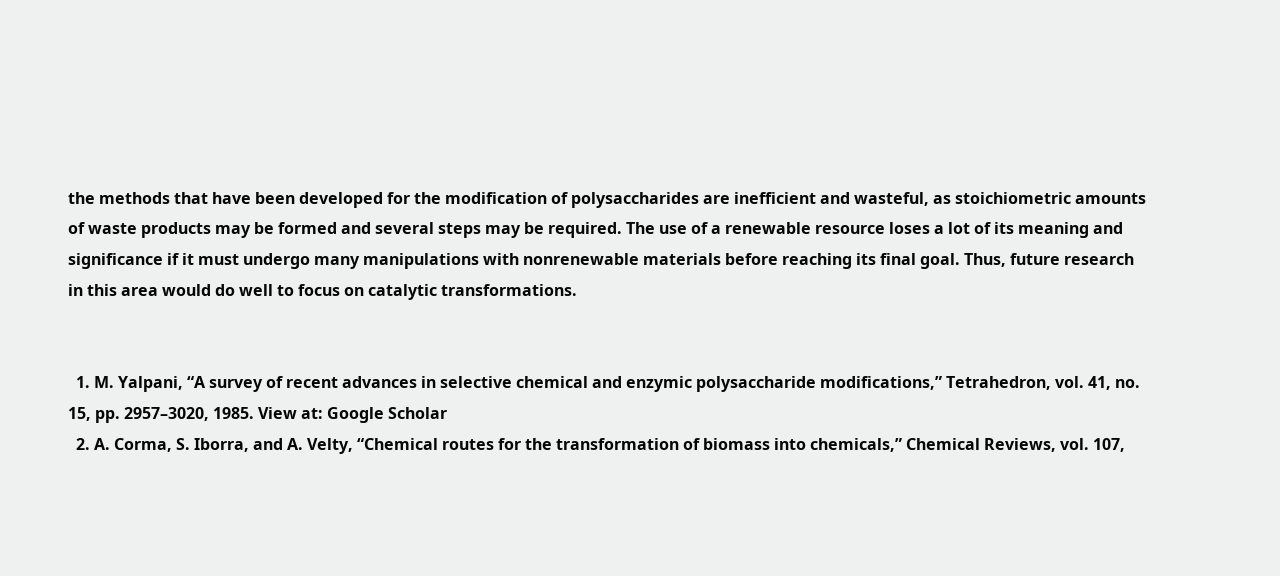the methods that have been developed for the modification of polysaccharides are inefficient and wasteful, as stoichiometric amounts of waste products may be formed and several steps may be required. The use of a renewable resource loses a lot of its meaning and significance if it must undergo many manipulations with nonrenewable materials before reaching its final goal. Thus, future research in this area would do well to focus on catalytic transformations.


  1. M. Yalpani, “A survey of recent advances in selective chemical and enzymic polysaccharide modifications,” Tetrahedron, vol. 41, no. 15, pp. 2957–3020, 1985. View at: Google Scholar
  2. A. Corma, S. Iborra, and A. Velty, “Chemical routes for the transformation of biomass into chemicals,” Chemical Reviews, vol. 107,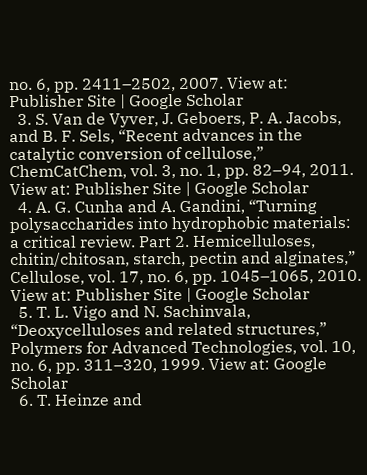no. 6, pp. 2411–2502, 2007. View at: Publisher Site | Google Scholar
  3. S. Van de Vyver, J. Geboers, P. A. Jacobs, and B. F. Sels, “Recent advances in the catalytic conversion of cellulose,” ChemCatChem, vol. 3, no. 1, pp. 82–94, 2011. View at: Publisher Site | Google Scholar
  4. A. G. Cunha and A. Gandini, “Turning polysaccharides into hydrophobic materials: a critical review. Part 2. Hemicelluloses, chitin/chitosan, starch, pectin and alginates,” Cellulose, vol. 17, no. 6, pp. 1045–1065, 2010. View at: Publisher Site | Google Scholar
  5. T. L. Vigo and N. Sachinvala, “Deoxycelluloses and related structures,” Polymers for Advanced Technologies, vol. 10, no. 6, pp. 311–320, 1999. View at: Google Scholar
  6. T. Heinze and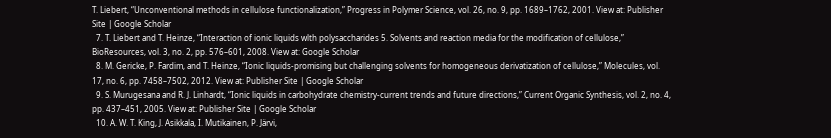T. Liebert, “Unconventional methods in cellulose functionalization,” Progress in Polymer Science, vol. 26, no. 9, pp. 1689–1762, 2001. View at: Publisher Site | Google Scholar
  7. T. Liebert and T. Heinze, “Interaction of ionic liquids wlth polysaccharides 5. Solvents and reaction media for the modification of cellulose,” BioResources, vol. 3, no. 2, pp. 576–601, 2008. View at: Google Scholar
  8. M. Gericke, P. Fardim, and T. Heinze, “Ionic liquids-promising but challenging solvents for homogeneous derivatization of cellulose,” Molecules, vol. 17, no. 6, pp. 7458–7502, 2012. View at: Publisher Site | Google Scholar
  9. S. Murugesana and R. J. Linhardt, “Ionic liquids in carbohydrate chemistry-current trends and future directions,” Current Organic Synthesis, vol. 2, no. 4, pp. 437–451, 2005. View at: Publisher Site | Google Scholar
  10. A. W. T. King, J. Asikkala, I. Mutikainen, P. Järvi,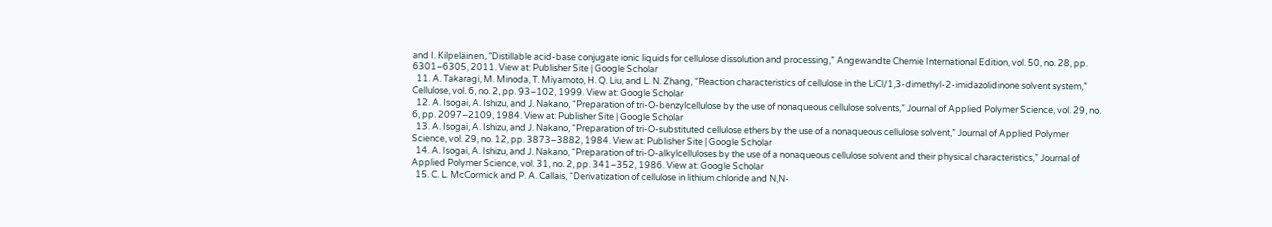and I. Kilpeläinen, “Distillable acid-base conjugate ionic liquids for cellulose dissolution and processing,” Angewandte Chemie International Edition, vol. 50, no. 28, pp. 6301–6305, 2011. View at: Publisher Site | Google Scholar
  11. A. Takaragi, M. Minoda, T. Miyamoto, H. Q. Liu, and L. N. Zhang, “Reaction characteristics of cellulose in the LiCl/1,3-dimethyl-2-imidazolidinone solvent system,” Cellulose, vol. 6, no. 2, pp. 93–102, 1999. View at: Google Scholar
  12. A. Isogai, A. Ishizu, and J. Nakano, “Preparation of tri-O-benzylcellulose by the use of nonaqueous cellulose solvents,” Journal of Applied Polymer Science, vol. 29, no. 6, pp. 2097–2109, 1984. View at: Publisher Site | Google Scholar
  13. A. Isogai, A. Ishizu, and J. Nakano, “Preparation of tri-O-substituted cellulose ethers by the use of a nonaqueous cellulose solvent,” Journal of Applied Polymer Science, vol. 29, no. 12, pp. 3873–3882, 1984. View at: Publisher Site | Google Scholar
  14. A. Isogai, A. Ishizu, and J. Nakano, “Preparation of tri-O-alkylcelluloses by the use of a nonaqueous cellulose solvent and their physical characteristics,” Journal of Applied Polymer Science, vol. 31, no. 2, pp. 341–352, 1986. View at: Google Scholar
  15. C. L. McCormick and P. A. Callais, “Derivatization of cellulose in lithium chloride and N,N-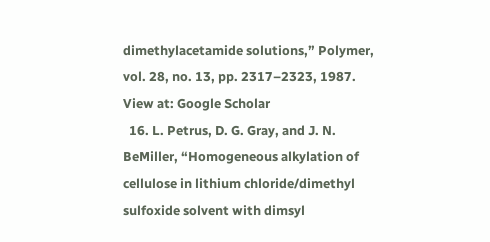dimethylacetamide solutions,” Polymer, vol. 28, no. 13, pp. 2317–2323, 1987. View at: Google Scholar
  16. L. Petrus, D. G. Gray, and J. N. BeMiller, “Homogeneous alkylation of cellulose in lithium chloride/dimethyl sulfoxide solvent with dimsyl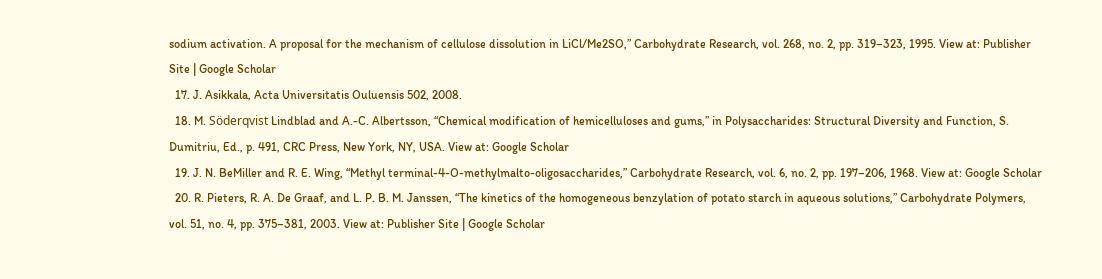sodium activation. A proposal for the mechanism of cellulose dissolution in LiCl/Me2SO,” Carbohydrate Research, vol. 268, no. 2, pp. 319–323, 1995. View at: Publisher Site | Google Scholar
  17. J. Asikkala, Acta Universitatis Ouluensis 502, 2008.
  18. M. Söderqvist Lindblad and A.-C. Albertsson, “Chemical modification of hemicelluloses and gums,” in Polysaccharides: Structural Diversity and Function, S. Dumitriu, Ed., p. 491, CRC Press, New York, NY, USA. View at: Google Scholar
  19. J. N. BeMiller and R. E. Wing, “Methyl terminal-4-O-methylmalto-oligosaccharides,” Carbohydrate Research, vol. 6, no. 2, pp. 197–206, 1968. View at: Google Scholar
  20. R. Pieters, R. A. De Graaf, and L. P. B. M. Janssen, “The kinetics of the homogeneous benzylation of potato starch in aqueous solutions,” Carbohydrate Polymers, vol. 51, no. 4, pp. 375–381, 2003. View at: Publisher Site | Google Scholar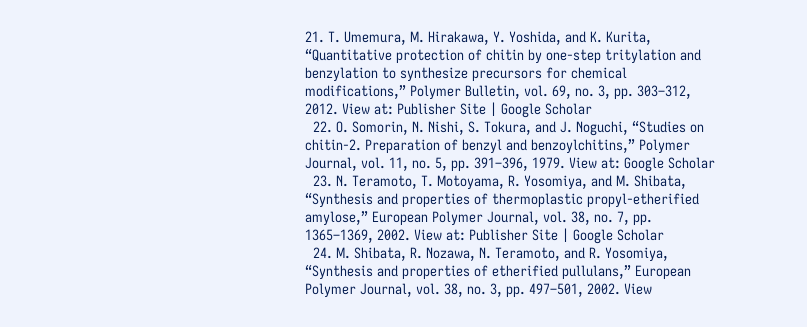21. T. Umemura, M. Hirakawa, Y. Yoshida, and K. Kurita, “Quantitative protection of chitin by one-step tritylation and benzylation to synthesize precursors for chemical modifications,” Polymer Bulletin, vol. 69, no. 3, pp. 303–312, 2012. View at: Publisher Site | Google Scholar
  22. O. Somorin, N. Nishi, S. Tokura, and J. Noguchi, “Studies on chitin-2. Preparation of benzyl and benzoylchitins,” Polymer Journal, vol. 11, no. 5, pp. 391–396, 1979. View at: Google Scholar
  23. N. Teramoto, T. Motoyama, R. Yosomiya, and M. Shibata, “Synthesis and properties of thermoplastic propyl-etherified amylose,” European Polymer Journal, vol. 38, no. 7, pp. 1365–1369, 2002. View at: Publisher Site | Google Scholar
  24. M. Shibata, R. Nozawa, N. Teramoto, and R. Yosomiya, “Synthesis and properties of etherified pullulans,” European Polymer Journal, vol. 38, no. 3, pp. 497–501, 2002. View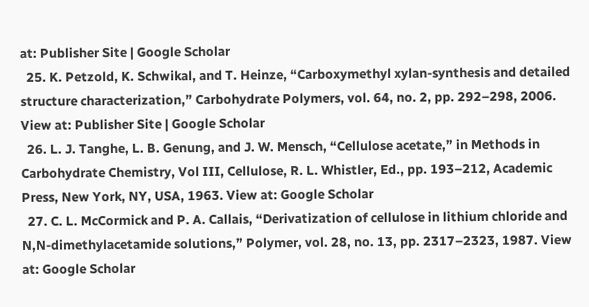at: Publisher Site | Google Scholar
  25. K. Petzold, K. Schwikal, and T. Heinze, “Carboxymethyl xylan-synthesis and detailed structure characterization,” Carbohydrate Polymers, vol. 64, no. 2, pp. 292–298, 2006. View at: Publisher Site | Google Scholar
  26. L. J. Tanghe, L. B. Genung, and J. W. Mensch, “Cellulose acetate,” in Methods in Carbohydrate Chemistry, Vol III, Cellulose, R. L. Whistler, Ed., pp. 193–212, Academic Press, New York, NY, USA, 1963. View at: Google Scholar
  27. C. L. McCormick and P. A. Callais, “Derivatization of cellulose in lithium chloride and N,N-dimethylacetamide solutions,” Polymer, vol. 28, no. 13, pp. 2317–2323, 1987. View at: Google Scholar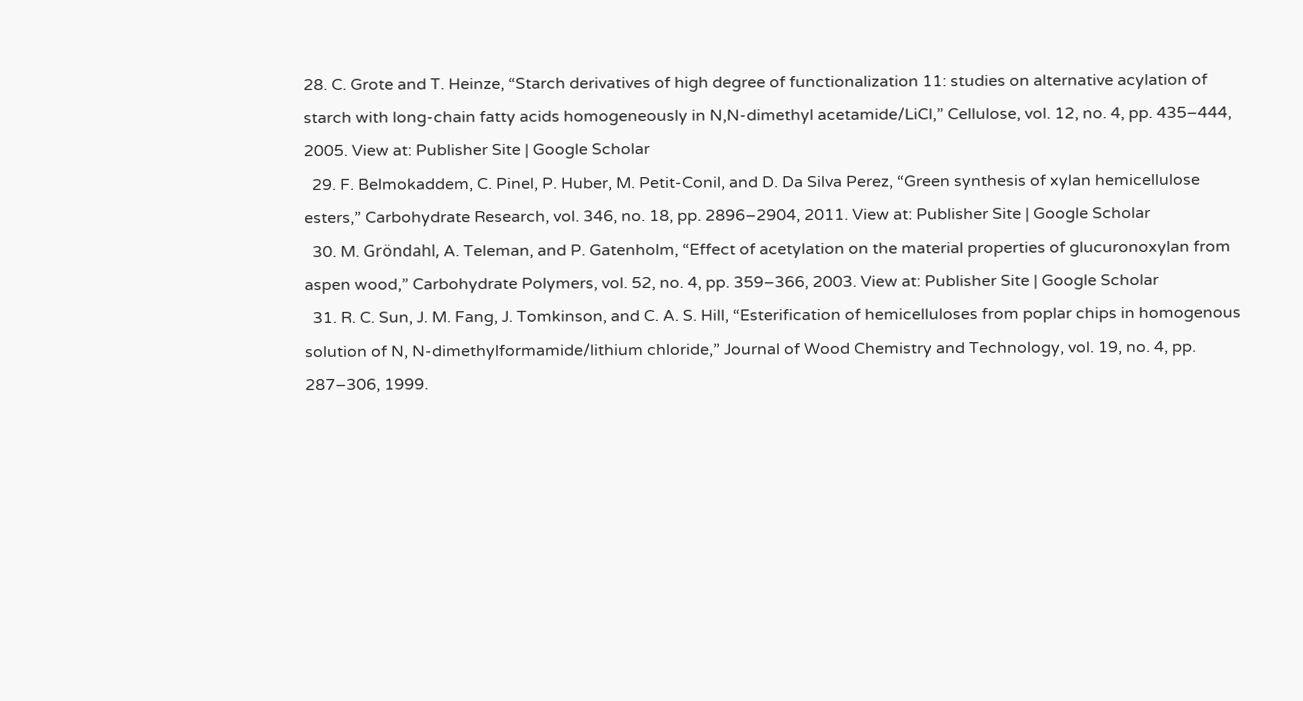28. C. Grote and T. Heinze, “Starch derivatives of high degree of functionalization 11: studies on alternative acylation of starch with long-chain fatty acids homogeneously in N,N-dimethyl acetamide/LiCl,” Cellulose, vol. 12, no. 4, pp. 435–444, 2005. View at: Publisher Site | Google Scholar
  29. F. Belmokaddem, C. Pinel, P. Huber, M. Petit-Conil, and D. Da Silva Perez, “Green synthesis of xylan hemicellulose esters,” Carbohydrate Research, vol. 346, no. 18, pp. 2896–2904, 2011. View at: Publisher Site | Google Scholar
  30. M. Gröndahl, A. Teleman, and P. Gatenholm, “Effect of acetylation on the material properties of glucuronoxylan from aspen wood,” Carbohydrate Polymers, vol. 52, no. 4, pp. 359–366, 2003. View at: Publisher Site | Google Scholar
  31. R. C. Sun, J. M. Fang, J. Tomkinson, and C. A. S. Hill, “Esterification of hemicelluloses from poplar chips in homogenous solution of N, N-dimethylformamide/lithium chloride,” Journal of Wood Chemistry and Technology, vol. 19, no. 4, pp. 287–306, 1999.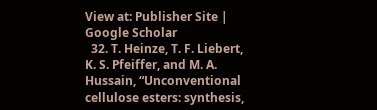View at: Publisher Site | Google Scholar
  32. T. Heinze, T. F. Liebert, K. S. Pfeiffer, and M. A. Hussain, “Unconventional cellulose esters: synthesis,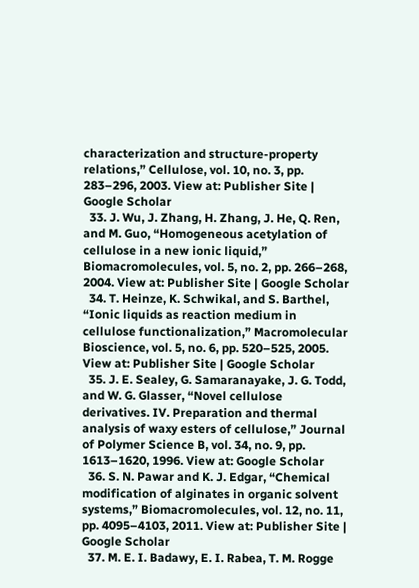characterization and structure-property relations,” Cellulose, vol. 10, no. 3, pp. 283–296, 2003. View at: Publisher Site | Google Scholar
  33. J. Wu, J. Zhang, H. Zhang, J. He, Q. Ren, and M. Guo, “Homogeneous acetylation of cellulose in a new ionic liquid,” Biomacromolecules, vol. 5, no. 2, pp. 266–268, 2004. View at: Publisher Site | Google Scholar
  34. T. Heinze, K. Schwikal, and S. Barthel, “Ionic liquids as reaction medium in cellulose functionalization,” Macromolecular Bioscience, vol. 5, no. 6, pp. 520–525, 2005. View at: Publisher Site | Google Scholar
  35. J. E. Sealey, G. Samaranayake, J. G. Todd, and W. G. Glasser, “Novel cellulose derivatives. IV. Preparation and thermal analysis of waxy esters of cellulose,” Journal of Polymer Science B, vol. 34, no. 9, pp. 1613–1620, 1996. View at: Google Scholar
  36. S. N. Pawar and K. J. Edgar, “Chemical modification of alginates in organic solvent systems,” Biomacromolecules, vol. 12, no. 11, pp. 4095–4103, 2011. View at: Publisher Site | Google Scholar
  37. M. E. I. Badawy, E. I. Rabea, T. M. Rogge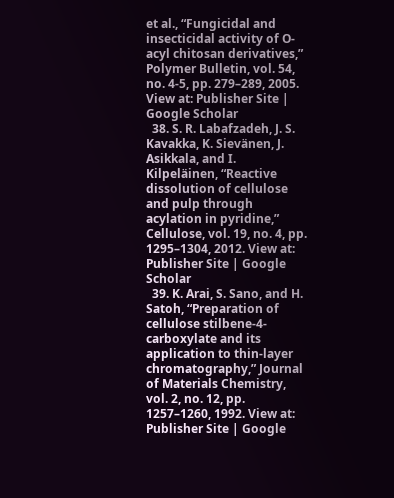et al., “Fungicidal and insecticidal activity of O-acyl chitosan derivatives,” Polymer Bulletin, vol. 54, no. 4-5, pp. 279–289, 2005. View at: Publisher Site | Google Scholar
  38. S. R. Labafzadeh, J. S. Kavakka, K. Sievänen, J. Asikkala, and I. Kilpeläinen, “Reactive dissolution of cellulose and pulp through acylation in pyridine,” Cellulose, vol. 19, no. 4, pp. 1295–1304, 2012. View at: Publisher Site | Google Scholar
  39. K. Arai, S. Sano, and H. Satoh, “Preparation of cellulose stilbene-4-carboxylate and its application to thin-layer chromatography,” Journal of Materials Chemistry, vol. 2, no. 12, pp. 1257–1260, 1992. View at: Publisher Site | Google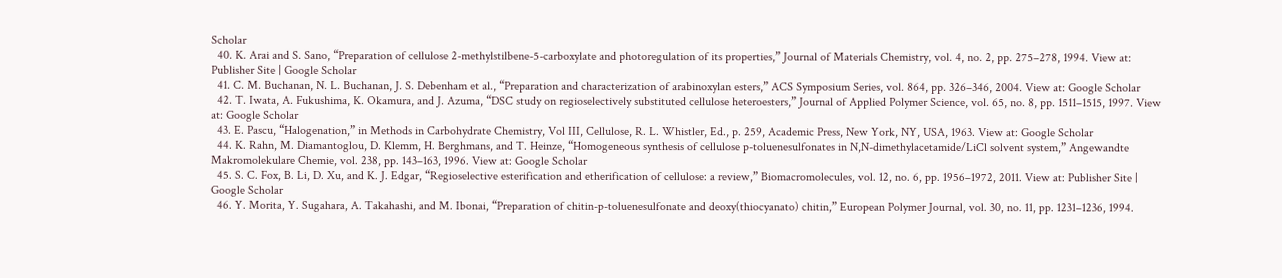Scholar
  40. K. Arai and S. Sano, “Preparation of cellulose 2-methylstilbene-5-carboxylate and photoregulation of its properties,” Journal of Materials Chemistry, vol. 4, no. 2, pp. 275–278, 1994. View at: Publisher Site | Google Scholar
  41. C. M. Buchanan, N. L. Buchanan, J. S. Debenham et al., “Preparation and characterization of arabinoxylan esters,” ACS Symposium Series, vol. 864, pp. 326–346, 2004. View at: Google Scholar
  42. T. Iwata, A. Fukushima, K. Okamura, and J. Azuma, “DSC study on regioselectively substituted cellulose heteroesters,” Journal of Applied Polymer Science, vol. 65, no. 8, pp. 1511–1515, 1997. View at: Google Scholar
  43. E. Pascu, “Halogenation,” in Methods in Carbohydrate Chemistry, Vol III, Cellulose, R. L. Whistler, Ed., p. 259, Academic Press, New York, NY, USA, 1963. View at: Google Scholar
  44. K. Rahn, M. Diamantoglou, D. Klemm, H. Berghmans, and T. Heinze, “Homogeneous synthesis of cellulose p-toluenesulfonates in N,N-dimethylacetamide/LiCl solvent system,” Angewandte Makromolekulare Chemie, vol. 238, pp. 143–163, 1996. View at: Google Scholar
  45. S. C. Fox, B. Li, D. Xu, and K. J. Edgar, “Regioselective esterification and etherification of cellulose: a review,” Biomacromolecules, vol. 12, no. 6, pp. 1956–1972, 2011. View at: Publisher Site | Google Scholar
  46. Y. Morita, Y. Sugahara, A. Takahashi, and M. Ibonai, “Preparation of chitin-p-toluenesulfonate and deoxy(thiocyanato) chitin,” European Polymer Journal, vol. 30, no. 11, pp. 1231–1236, 1994.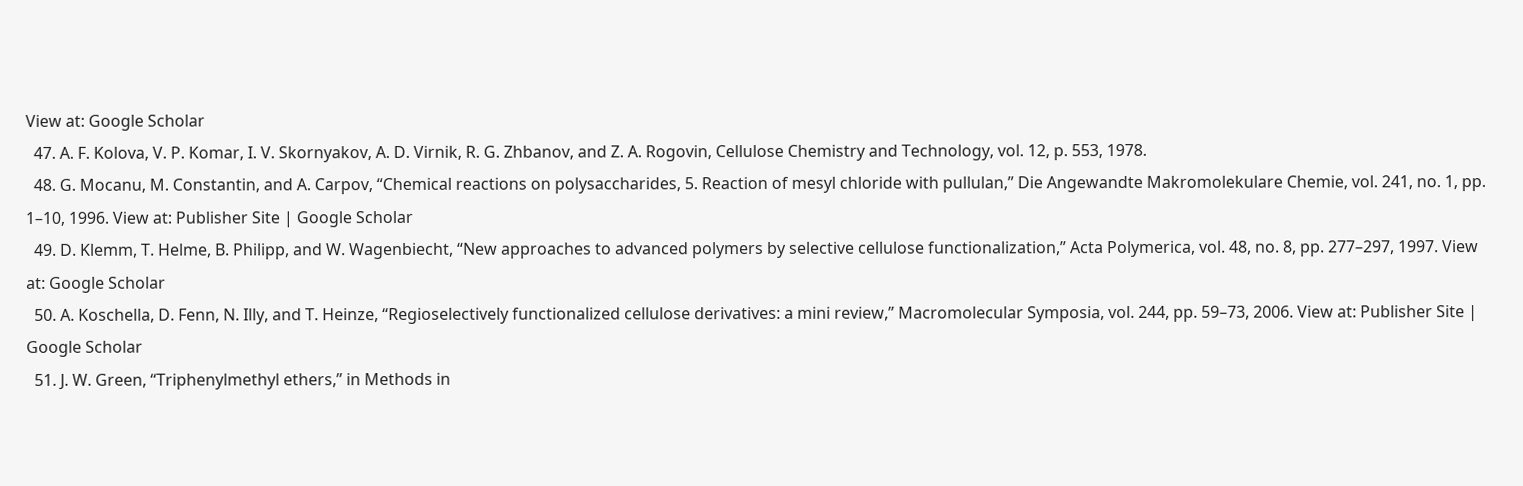View at: Google Scholar
  47. A. F. Kolova, V. P. Komar, I. V. Skornyakov, A. D. Virnik, R. G. Zhbanov, and Z. A. Rogovin, Cellulose Chemistry and Technology, vol. 12, p. 553, 1978.
  48. G. Mocanu, M. Constantin, and A. Carpov, “Chemical reactions on polysaccharides, 5. Reaction of mesyl chloride with pullulan,” Die Angewandte Makromolekulare Chemie, vol. 241, no. 1, pp. 1–10, 1996. View at: Publisher Site | Google Scholar
  49. D. Klemm, T. Helme, B. Philipp, and W. Wagenbiecht, “New approaches to advanced polymers by selective cellulose functionalization,” Acta Polymerica, vol. 48, no. 8, pp. 277–297, 1997. View at: Google Scholar
  50. A. Koschella, D. Fenn, N. Illy, and T. Heinze, “Regioselectively functionalized cellulose derivatives: a mini review,” Macromolecular Symposia, vol. 244, pp. 59–73, 2006. View at: Publisher Site | Google Scholar
  51. J. W. Green, “Triphenylmethyl ethers,” in Methods in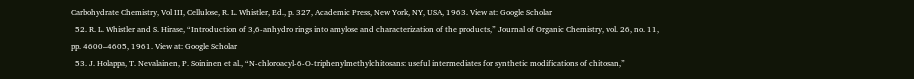Carbohydrate Chemistry, Vol III, Cellulose, R. L. Whistler, Ed., p. 327, Academic Press, New York, NY, USA, 1963. View at: Google Scholar
  52. R. L. Whistler and S. Hirase, “Introduction of 3,6-anhydro rings into amylose and characterization of the products,” Journal of Organic Chemistry, vol. 26, no. 11, pp. 4600–4605, 1961. View at: Google Scholar
  53. J. Holappa, T. Nevalainen, P. Soininen et al., “N-chloroacyl-6-O-triphenylmethylchitosans: useful intermediates for synthetic modifications of chitosan,”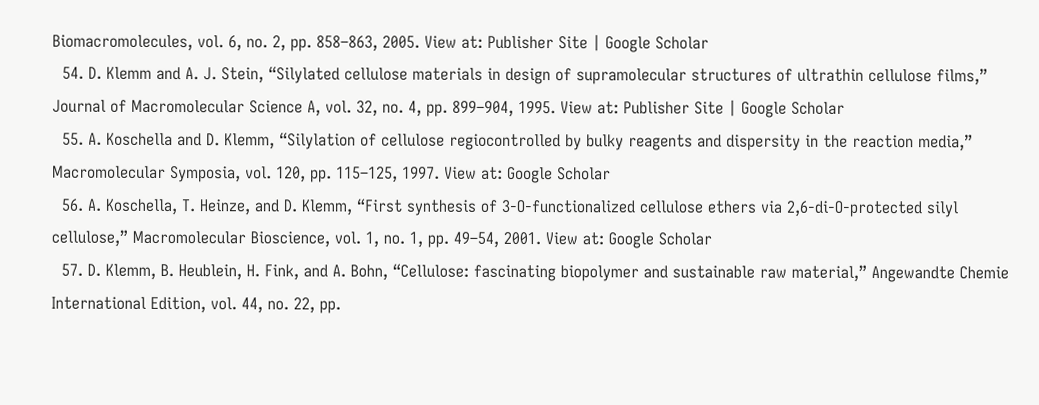Biomacromolecules, vol. 6, no. 2, pp. 858–863, 2005. View at: Publisher Site | Google Scholar
  54. D. Klemm and A. J. Stein, “Silylated cellulose materials in design of supramolecular structures of ultrathin cellulose films,” Journal of Macromolecular Science A, vol. 32, no. 4, pp. 899–904, 1995. View at: Publisher Site | Google Scholar
  55. A. Koschella and D. Klemm, “Silylation of cellulose regiocontrolled by bulky reagents and dispersity in the reaction media,” Macromolecular Symposia, vol. 120, pp. 115–125, 1997. View at: Google Scholar
  56. A. Koschella, T. Heinze, and D. Klemm, “First synthesis of 3-O-functionalized cellulose ethers via 2,6-di-O-protected silyl cellulose,” Macromolecular Bioscience, vol. 1, no. 1, pp. 49–54, 2001. View at: Google Scholar
  57. D. Klemm, B. Heublein, H. Fink, and A. Bohn, “Cellulose: fascinating biopolymer and sustainable raw material,” Angewandte Chemie International Edition, vol. 44, no. 22, pp.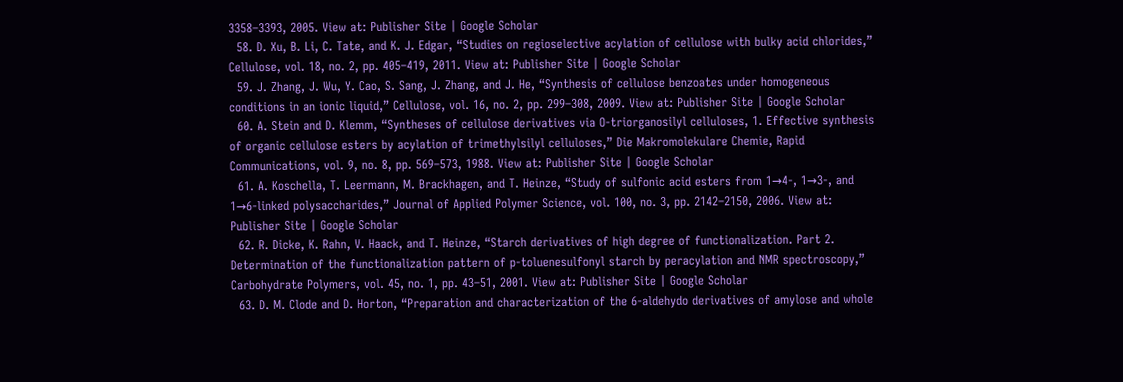3358–3393, 2005. View at: Publisher Site | Google Scholar
  58. D. Xu, B. Li, C. Tate, and K. J. Edgar, “Studies on regioselective acylation of cellulose with bulky acid chlorides,” Cellulose, vol. 18, no. 2, pp. 405–419, 2011. View at: Publisher Site | Google Scholar
  59. J. Zhang, J. Wu, Y. Cao, S. Sang, J. Zhang, and J. He, “Synthesis of cellulose benzoates under homogeneous conditions in an ionic liquid,” Cellulose, vol. 16, no. 2, pp. 299–308, 2009. View at: Publisher Site | Google Scholar
  60. A. Stein and D. Klemm, “Syntheses of cellulose derivatives via O-triorganosilyl celluloses, 1. Effective synthesis of organic cellulose esters by acylation of trimethylsilyl celluloses,” Die Makromolekulare Chemie, Rapid Communications, vol. 9, no. 8, pp. 569–573, 1988. View at: Publisher Site | Google Scholar
  61. A. Koschella, T. Leermann, M. Brackhagen, and T. Heinze, “Study of sulfonic acid esters from 1→4-, 1→3-, and 1→6-linked polysaccharides,” Journal of Applied Polymer Science, vol. 100, no. 3, pp. 2142–2150, 2006. View at: Publisher Site | Google Scholar
  62. R. Dicke, K. Rahn, V. Haack, and T. Heinze, “Starch derivatives of high degree of functionalization. Part 2. Determination of the functionalization pattern of p-toluenesulfonyl starch by peracylation and NMR spectroscopy,” Carbohydrate Polymers, vol. 45, no. 1, pp. 43–51, 2001. View at: Publisher Site | Google Scholar
  63. D. M. Clode and D. Horton, “Preparation and characterization of the 6-aldehydo derivatives of amylose and whole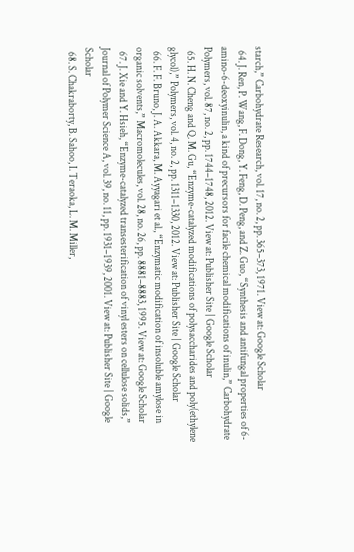starch,” Carbohydrate Research, vol. 17, no. 2, pp. 365–373, 1971. View at: Google Scholar
  64. J. Ren, P. Wang, F. Dong, Y. Feng, D. Peng, and Z. Guo, “Synthesis and antifungal properties of 6-amino-6-deoxyinulin, a kind of precursors for facile chemical modifications of inulin,” Carbohydrate Polymers, vol. 87, no. 2, pp. 1744–1748, 2012. View at: Publisher Site | Google Scholar
  65. H. N. Cheng and Q. M. Gu, “Enzyme-catalyzed modifications of polysaccharides and poly(ethylene glycol),” Polymers, vol. 4, no. 2, pp. 1311–1330, 2012. View at: Publisher Site | Google Scholar
  66. F. F. Bruno, J. A. Akkara, M. Ayyagari et al., “Enzymatic modification of insoluble amylose in organic solvents,” Macromolecules, vol. 28, no. 26, pp. 8881–8883, 1995. View at: Google Scholar
  67. J. Xie and Y. Hsieh, “Enzyme-catalyzed transesterification of vinyl esters on cellulose solids,” Journal of Polymer Science A, vol. 39, no. 11, pp. 1931–1939, 2001. View at: Publisher Site | Google Scholar
  68. S. Chakraborty, B. Sahoo, I. Teraoka, L. M. Miller,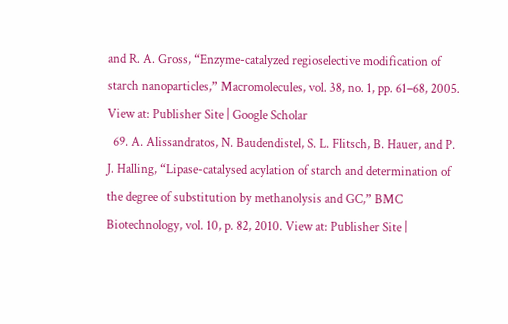and R. A. Gross, “Enzyme-catalyzed regioselective modification of starch nanoparticles,” Macromolecules, vol. 38, no. 1, pp. 61–68, 2005. View at: Publisher Site | Google Scholar
  69. A. Alissandratos, N. Baudendistel, S. L. Flitsch, B. Hauer, and P. J. Halling, “Lipase-catalysed acylation of starch and determination of the degree of substitution by methanolysis and GC,” BMC Biotechnology, vol. 10, p. 82, 2010. View at: Publisher Site |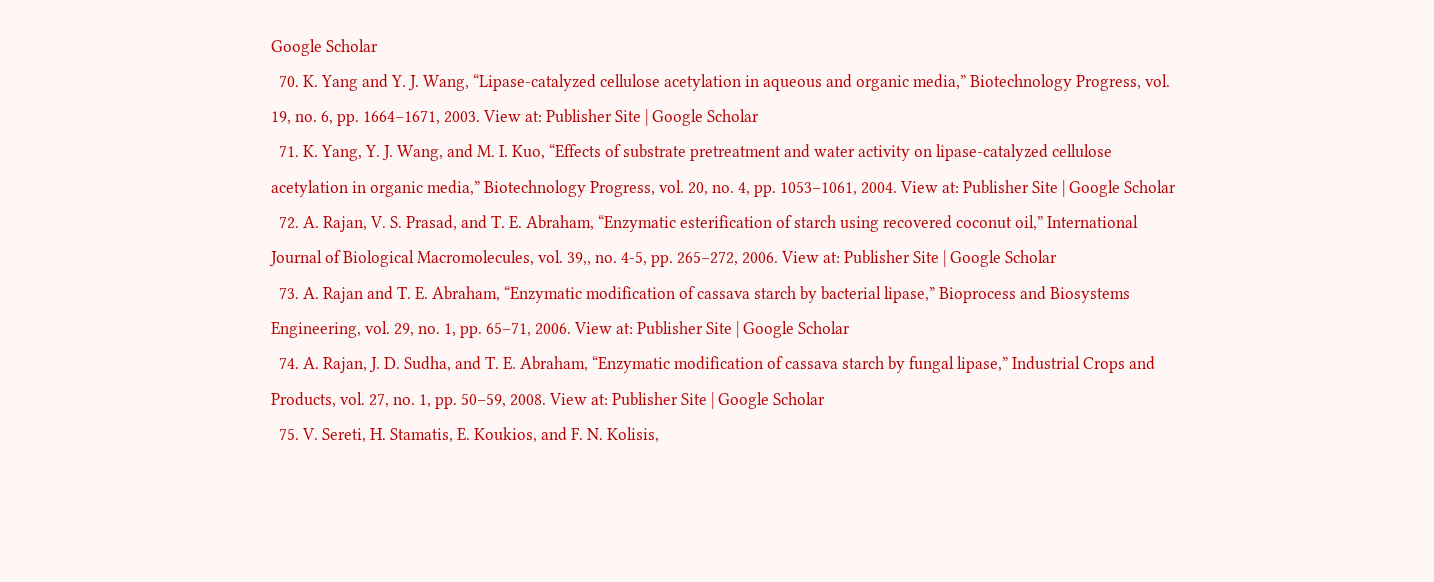Google Scholar
  70. K. Yang and Y. J. Wang, “Lipase-catalyzed cellulose acetylation in aqueous and organic media,” Biotechnology Progress, vol. 19, no. 6, pp. 1664–1671, 2003. View at: Publisher Site | Google Scholar
  71. K. Yang, Y. J. Wang, and M. I. Kuo, “Effects of substrate pretreatment and water activity on lipase-catalyzed cellulose acetylation in organic media,” Biotechnology Progress, vol. 20, no. 4, pp. 1053–1061, 2004. View at: Publisher Site | Google Scholar
  72. A. Rajan, V. S. Prasad, and T. E. Abraham, “Enzymatic esterification of starch using recovered coconut oil,” International Journal of Biological Macromolecules, vol. 39,, no. 4-5, pp. 265–272, 2006. View at: Publisher Site | Google Scholar
  73. A. Rajan and T. E. Abraham, “Enzymatic modification of cassava starch by bacterial lipase,” Bioprocess and Biosystems Engineering, vol. 29, no. 1, pp. 65–71, 2006. View at: Publisher Site | Google Scholar
  74. A. Rajan, J. D. Sudha, and T. E. Abraham, “Enzymatic modification of cassava starch by fungal lipase,” Industrial Crops and Products, vol. 27, no. 1, pp. 50–59, 2008. View at: Publisher Site | Google Scholar
  75. V. Sereti, H. Stamatis, E. Koukios, and F. N. Kolisis,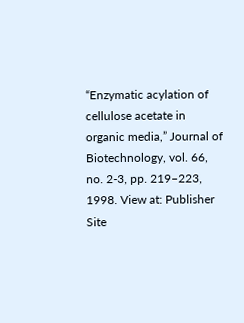“Enzymatic acylation of cellulose acetate in organic media,” Journal of Biotechnology, vol. 66, no. 2-3, pp. 219–223, 1998. View at: Publisher Site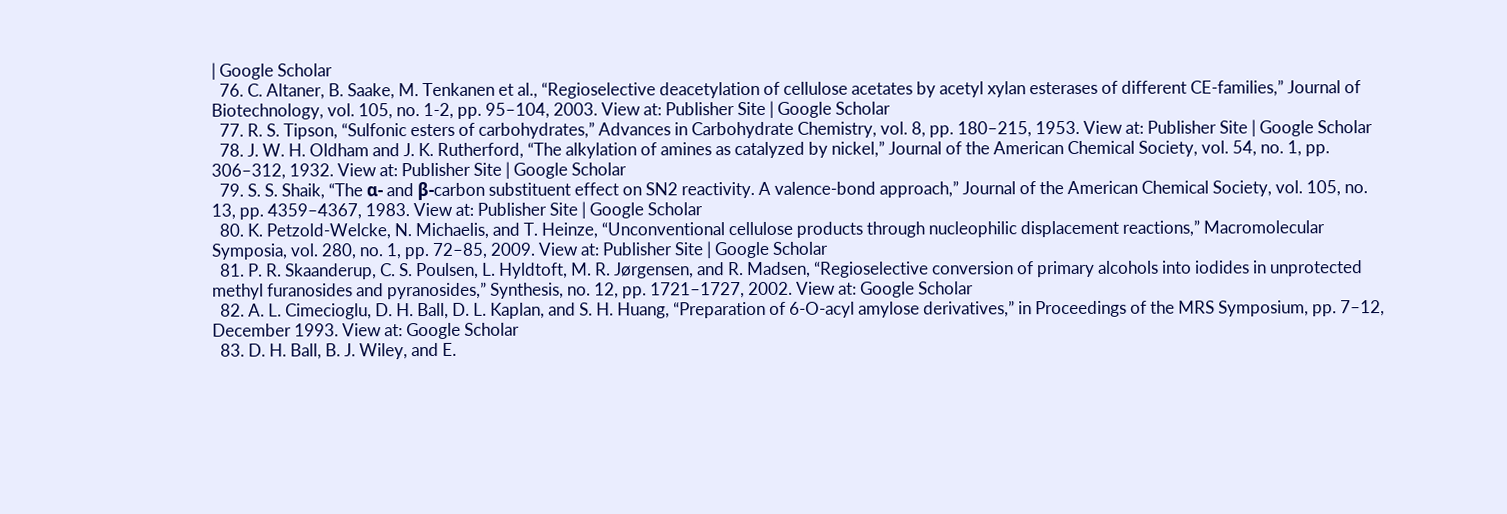| Google Scholar
  76. C. Altaner, B. Saake, M. Tenkanen et al., “Regioselective deacetylation of cellulose acetates by acetyl xylan esterases of different CE-families,” Journal of Biotechnology, vol. 105, no. 1-2, pp. 95–104, 2003. View at: Publisher Site | Google Scholar
  77. R. S. Tipson, “Sulfonic esters of carbohydrates,” Advances in Carbohydrate Chemistry, vol. 8, pp. 180–215, 1953. View at: Publisher Site | Google Scholar
  78. J. W. H. Oldham and J. K. Rutherford, “The alkylation of amines as catalyzed by nickel,” Journal of the American Chemical Society, vol. 54, no. 1, pp. 306–312, 1932. View at: Publisher Site | Google Scholar
  79. S. S. Shaik, “The α- and β-carbon substituent effect on SN2 reactivity. A valence-bond approach,” Journal of the American Chemical Society, vol. 105, no. 13, pp. 4359–4367, 1983. View at: Publisher Site | Google Scholar
  80. K. Petzold-Welcke, N. Michaelis, and T. Heinze, “Unconventional cellulose products through nucleophilic displacement reactions,” Macromolecular Symposia, vol. 280, no. 1, pp. 72–85, 2009. View at: Publisher Site | Google Scholar
  81. P. R. Skaanderup, C. S. Poulsen, L. Hyldtoft, M. R. Jørgensen, and R. Madsen, “Regioselective conversion of primary alcohols into iodides in unprotected methyl furanosides and pyranosides,” Synthesis, no. 12, pp. 1721–1727, 2002. View at: Google Scholar
  82. A. L. Cimecioglu, D. H. Ball, D. L. Kaplan, and S. H. Huang, “Preparation of 6-O-acyl amylose derivatives,” in Proceedings of the MRS Symposium, pp. 7–12, December 1993. View at: Google Scholar
  83. D. H. Ball, B. J. Wiley, and E.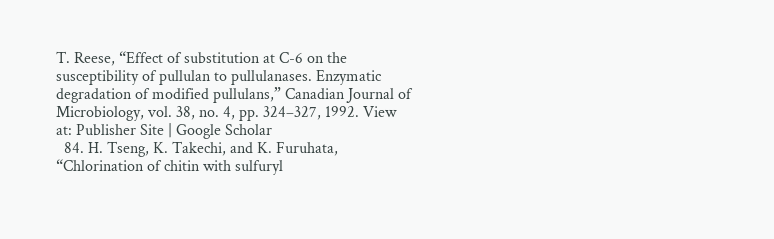T. Reese, “Effect of substitution at C-6 on the susceptibility of pullulan to pullulanases. Enzymatic degradation of modified pullulans,” Canadian Journal of Microbiology, vol. 38, no. 4, pp. 324–327, 1992. View at: Publisher Site | Google Scholar
  84. H. Tseng, K. Takechi, and K. Furuhata, “Chlorination of chitin with sulfuryl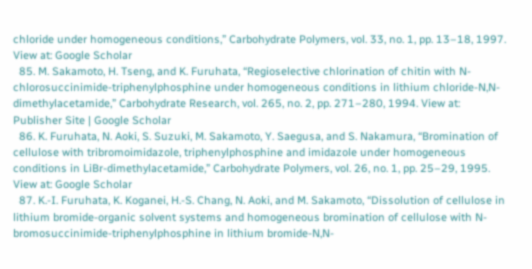chloride under homogeneous conditions,” Carbohydrate Polymers, vol. 33, no. 1, pp. 13–18, 1997. View at: Google Scholar
  85. M. Sakamoto, H. Tseng, and K. Furuhata, “Regioselective chlorination of chitin with N-chlorosuccinimide-triphenylphosphine under homogeneous conditions in lithium chloride-N,N-dimethylacetamide,” Carbohydrate Research, vol. 265, no. 2, pp. 271–280, 1994. View at: Publisher Site | Google Scholar
  86. K. Furuhata, N. Aoki, S. Suzuki, M. Sakamoto, Y. Saegusa, and S. Nakamura, “Bromination of cellulose with tribromoimidazole, triphenylphosphine and imidazole under homogeneous conditions in LiBr-dimethylacetamide,” Carbohydrate Polymers, vol. 26, no. 1, pp. 25–29, 1995. View at: Google Scholar
  87. K.-I. Furuhata, K. Koganei, H.-S. Chang, N. Aoki, and M. Sakamoto, “Dissolution of cellulose in lithium bromide-organic solvent systems and homogeneous bromination of cellulose with N-bromosuccinimide-triphenylphosphine in lithium bromide-N,N-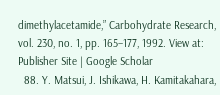dimethylacetamide,” Carbohydrate Research, vol. 230, no. 1, pp. 165–177, 1992. View at: Publisher Site | Google Scholar
  88. Y. Matsui, J. Ishikawa, H. Kamitakahara,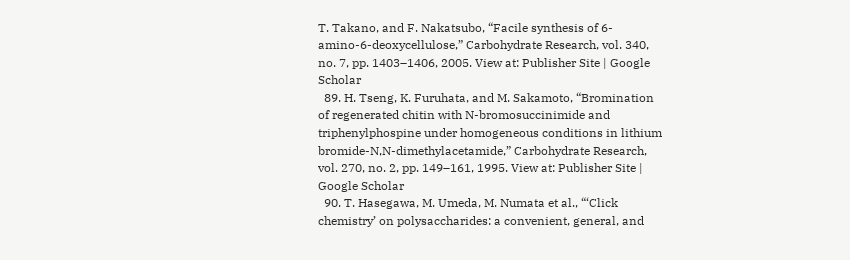T. Takano, and F. Nakatsubo, “Facile synthesis of 6-amino-6-deoxycellulose,” Carbohydrate Research, vol. 340, no. 7, pp. 1403–1406, 2005. View at: Publisher Site | Google Scholar
  89. H. Tseng, K. Furuhata, and M. Sakamoto, “Bromination of regenerated chitin with N-bromosuccinimide and triphenylphospine under homogeneous conditions in lithium bromide-N,N-dimethylacetamide,” Carbohydrate Research, vol. 270, no. 2, pp. 149–161, 1995. View at: Publisher Site | Google Scholar
  90. T. Hasegawa, M. Umeda, M. Numata et al., “‘Click chemistry’ on polysaccharides: a convenient, general, and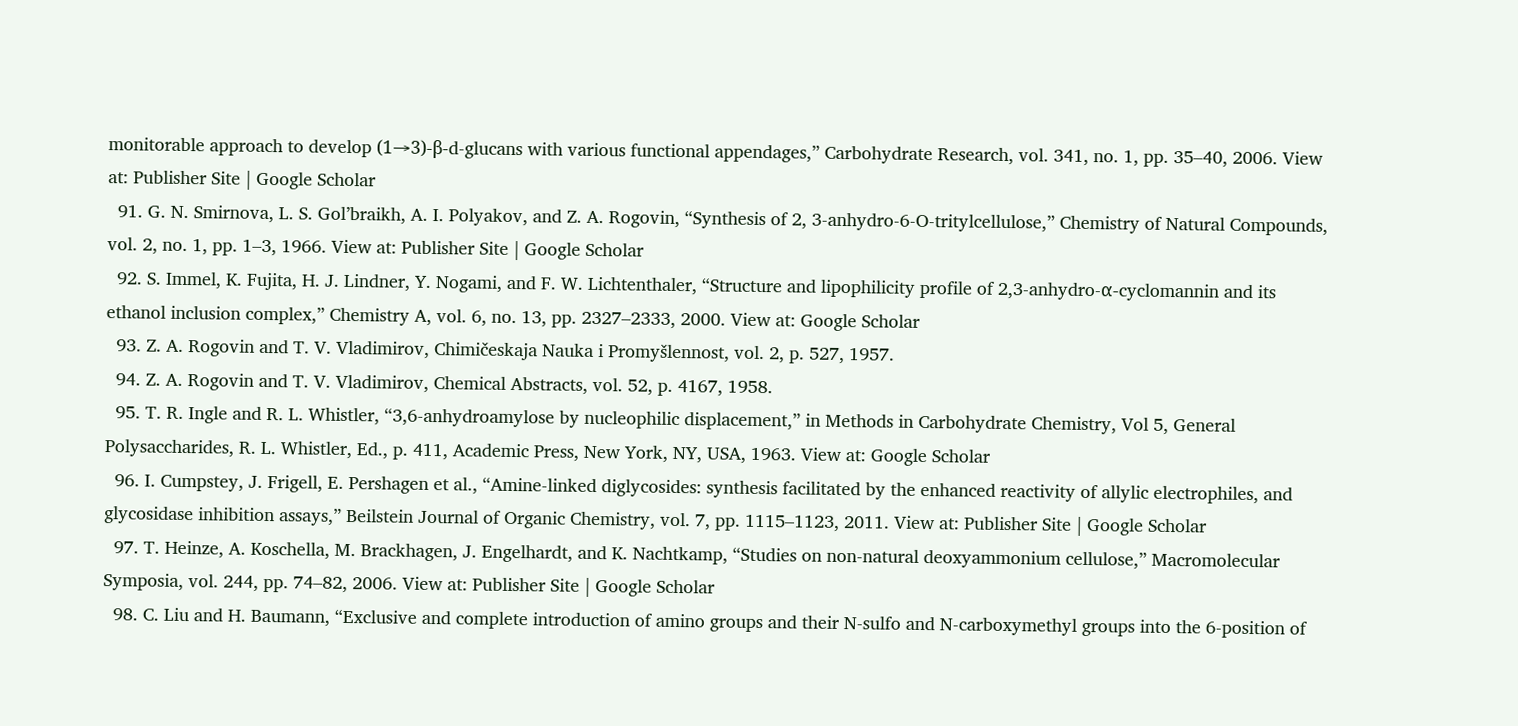monitorable approach to develop (1→3)-β-d-glucans with various functional appendages,” Carbohydrate Research, vol. 341, no. 1, pp. 35–40, 2006. View at: Publisher Site | Google Scholar
  91. G. N. Smirnova, L. S. Gol’braikh, A. I. Polyakov, and Z. A. Rogovin, “Synthesis of 2, 3-anhydro-6-O-tritylcellulose,” Chemistry of Natural Compounds, vol. 2, no. 1, pp. 1–3, 1966. View at: Publisher Site | Google Scholar
  92. S. Immel, K. Fujita, H. J. Lindner, Y. Nogami, and F. W. Lichtenthaler, “Structure and lipophilicity profile of 2,3-anhydro-α-cyclomannin and its ethanol inclusion complex,” Chemistry A, vol. 6, no. 13, pp. 2327–2333, 2000. View at: Google Scholar
  93. Z. A. Rogovin and T. V. Vladimirov, Chimičeskaja Nauka i Promyšlennost, vol. 2, p. 527, 1957.
  94. Z. A. Rogovin and T. V. Vladimirov, Chemical Abstracts, vol. 52, p. 4167, 1958.
  95. T. R. Ingle and R. L. Whistler, “3,6-anhydroamylose by nucleophilic displacement,” in Methods in Carbohydrate Chemistry, Vol 5, General Polysaccharides, R. L. Whistler, Ed., p. 411, Academic Press, New York, NY, USA, 1963. View at: Google Scholar
  96. I. Cumpstey, J. Frigell, E. Pershagen et al., “Amine-linked diglycosides: synthesis facilitated by the enhanced reactivity of allylic electrophiles, and glycosidase inhibition assays,” Beilstein Journal of Organic Chemistry, vol. 7, pp. 1115–1123, 2011. View at: Publisher Site | Google Scholar
  97. T. Heinze, A. Koschella, M. Brackhagen, J. Engelhardt, and K. Nachtkamp, “Studies on non-natural deoxyammonium cellulose,” Macromolecular Symposia, vol. 244, pp. 74–82, 2006. View at: Publisher Site | Google Scholar
  98. C. Liu and H. Baumann, “Exclusive and complete introduction of amino groups and their N-sulfo and N-carboxymethyl groups into the 6-position of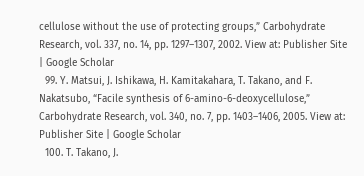cellulose without the use of protecting groups,” Carbohydrate Research, vol. 337, no. 14, pp. 1297–1307, 2002. View at: Publisher Site | Google Scholar
  99. Y. Matsui, J. Ishikawa, H. Kamitakahara, T. Takano, and F. Nakatsubo, “Facile synthesis of 6-amino-6-deoxycellulose,” Carbohydrate Research, vol. 340, no. 7, pp. 1403–1406, 2005. View at: Publisher Site | Google Scholar
  100. T. Takano, J.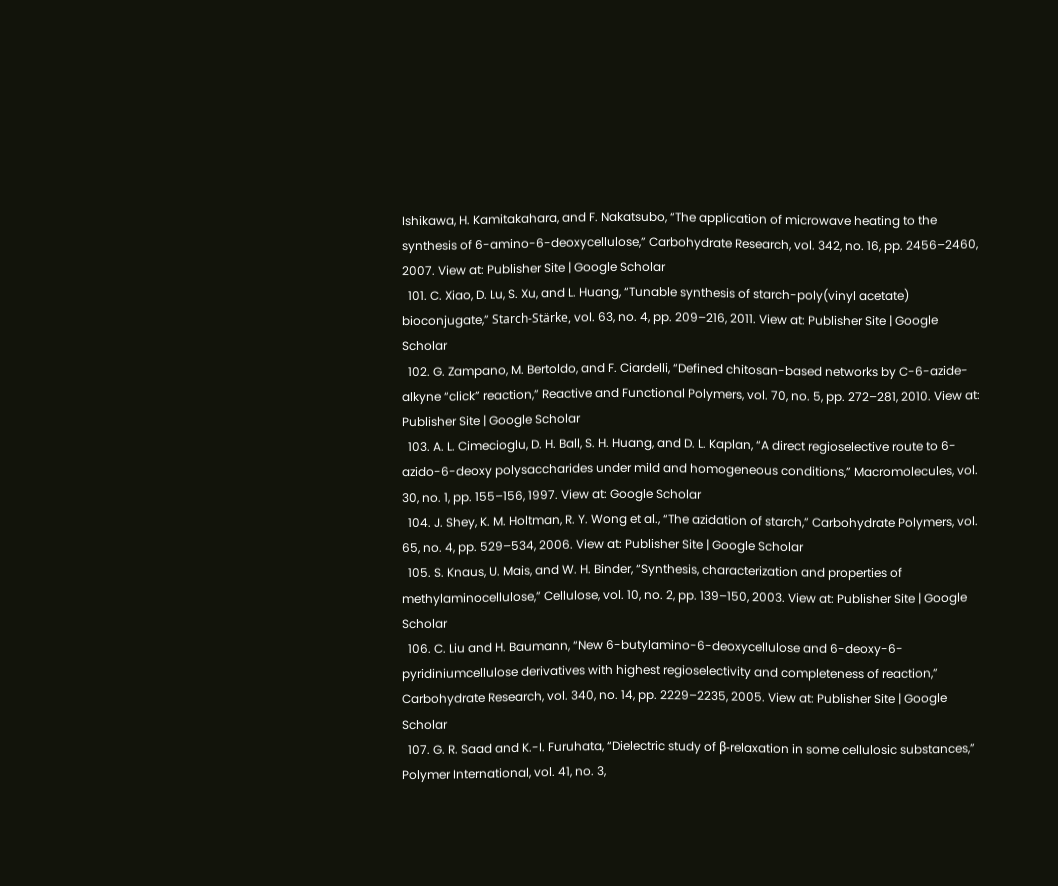Ishikawa, H. Kamitakahara, and F. Nakatsubo, “The application of microwave heating to the synthesis of 6-amino-6-deoxycellulose,” Carbohydrate Research, vol. 342, no. 16, pp. 2456–2460, 2007. View at: Publisher Site | Google Scholar
  101. C. Xiao, D. Lu, S. Xu, and L. Huang, “Tunable synthesis of starch-poly(vinyl acetate) bioconjugate,” Starch-Stärke, vol. 63, no. 4, pp. 209–216, 2011. View at: Publisher Site | Google Scholar
  102. G. Zampano, M. Bertoldo, and F. Ciardelli, “Defined chitosan-based networks by C-6-azide-alkyne “click” reaction,” Reactive and Functional Polymers, vol. 70, no. 5, pp. 272–281, 2010. View at: Publisher Site | Google Scholar
  103. A. L. Cimecioglu, D. H. Ball, S. H. Huang, and D. L. Kaplan, “A direct regioselective route to 6-azido-6-deoxy polysaccharides under mild and homogeneous conditions,” Macromolecules, vol. 30, no. 1, pp. 155–156, 1997. View at: Google Scholar
  104. J. Shey, K. M. Holtman, R. Y. Wong et al., “The azidation of starch,” Carbohydrate Polymers, vol. 65, no. 4, pp. 529–534, 2006. View at: Publisher Site | Google Scholar
  105. S. Knaus, U. Mais, and W. H. Binder, “Synthesis, characterization and properties of methylaminocellulose,” Cellulose, vol. 10, no. 2, pp. 139–150, 2003. View at: Publisher Site | Google Scholar
  106. C. Liu and H. Baumann, “New 6-butylamino-6-deoxycellulose and 6-deoxy-6-pyridiniumcellulose derivatives with highest regioselectivity and completeness of reaction,” Carbohydrate Research, vol. 340, no. 14, pp. 2229–2235, 2005. View at: Publisher Site | Google Scholar
  107. G. R. Saad and K.-I. Furuhata, “Dielectric study of β-relaxation in some cellulosic substances,” Polymer International, vol. 41, no. 3,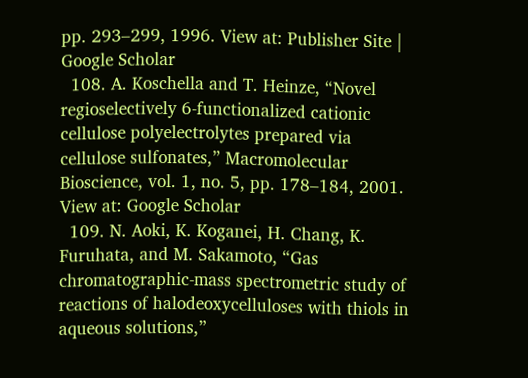pp. 293–299, 1996. View at: Publisher Site | Google Scholar
  108. A. Koschella and T. Heinze, “Novel regioselectively 6-functionalized cationic cellulose polyelectrolytes prepared via cellulose sulfonates,” Macromolecular Bioscience, vol. 1, no. 5, pp. 178–184, 2001. View at: Google Scholar
  109. N. Aoki, K. Koganei, H. Chang, K. Furuhata, and M. Sakamoto, “Gas chromatographic-mass spectrometric study of reactions of halodeoxycelluloses with thiols in aqueous solutions,”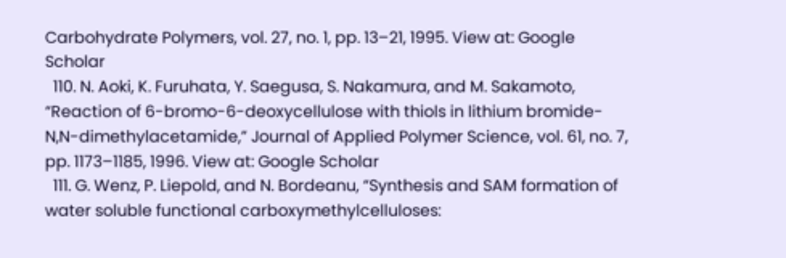Carbohydrate Polymers, vol. 27, no. 1, pp. 13–21, 1995. View at: Google Scholar
  110. N. Aoki, K. Furuhata, Y. Saegusa, S. Nakamura, and M. Sakamoto, “Reaction of 6-bromo-6-deoxycellulose with thiols in lithium bromide-N,N-dimethylacetamide,” Journal of Applied Polymer Science, vol. 61, no. 7, pp. 1173–1185, 1996. View at: Google Scholar
  111. G. Wenz, P. Liepold, and N. Bordeanu, “Synthesis and SAM formation of water soluble functional carboxymethylcelluloses: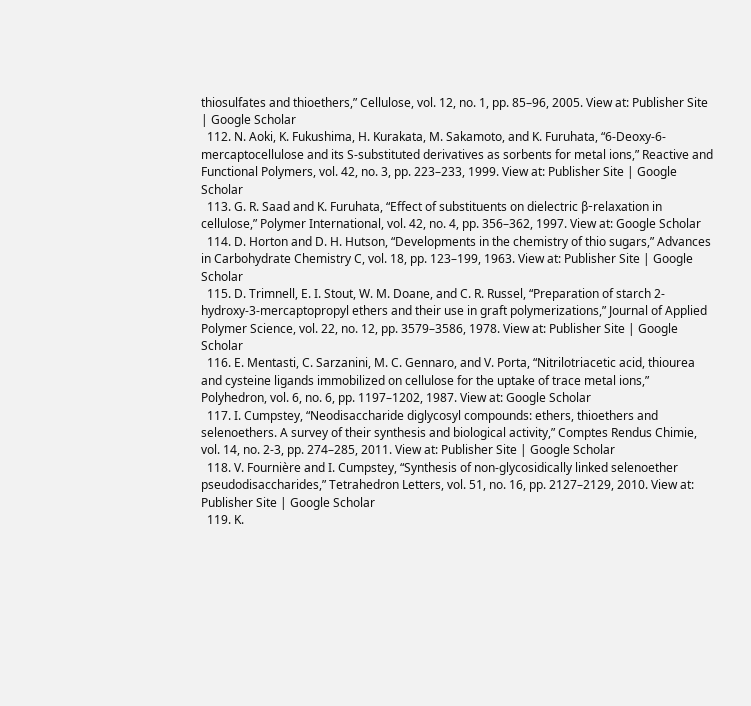thiosulfates and thioethers,” Cellulose, vol. 12, no. 1, pp. 85–96, 2005. View at: Publisher Site | Google Scholar
  112. N. Aoki, K. Fukushima, H. Kurakata, M. Sakamoto, and K. Furuhata, “6-Deoxy-6-mercaptocellulose and its S-substituted derivatives as sorbents for metal ions,” Reactive and Functional Polymers, vol. 42, no. 3, pp. 223–233, 1999. View at: Publisher Site | Google Scholar
  113. G. R. Saad and K. Furuhata, “Effect of substituents on dielectric β-relaxation in cellulose,” Polymer International, vol. 42, no. 4, pp. 356–362, 1997. View at: Google Scholar
  114. D. Horton and D. H. Hutson, “Developments in the chemistry of thio sugars,” Advances in Carbohydrate Chemistry C, vol. 18, pp. 123–199, 1963. View at: Publisher Site | Google Scholar
  115. D. Trimnell, E. I. Stout, W. M. Doane, and C. R. Russel, “Preparation of starch 2-hydroxy-3-mercaptopropyl ethers and their use in graft polymerizations,” Journal of Applied Polymer Science, vol. 22, no. 12, pp. 3579–3586, 1978. View at: Publisher Site | Google Scholar
  116. E. Mentasti, C. Sarzanini, M. C. Gennaro, and V. Porta, “Nitrilotriacetic acid, thiourea and cysteine ligands immobilized on cellulose for the uptake of trace metal ions,” Polyhedron, vol. 6, no. 6, pp. 1197–1202, 1987. View at: Google Scholar
  117. I. Cumpstey, “Neodisaccharide diglycosyl compounds: ethers, thioethers and selenoethers. A survey of their synthesis and biological activity,” Comptes Rendus Chimie, vol. 14, no. 2-3, pp. 274–285, 2011. View at: Publisher Site | Google Scholar
  118. V. Fournière and I. Cumpstey, “Synthesis of non-glycosidically linked selenoether pseudodisaccharides,” Tetrahedron Letters, vol. 51, no. 16, pp. 2127–2129, 2010. View at: Publisher Site | Google Scholar
  119. K.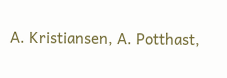A. Kristiansen, A. Potthast,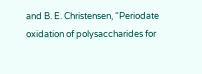and B. E. Christensen, “Periodate oxidation of polysaccharides for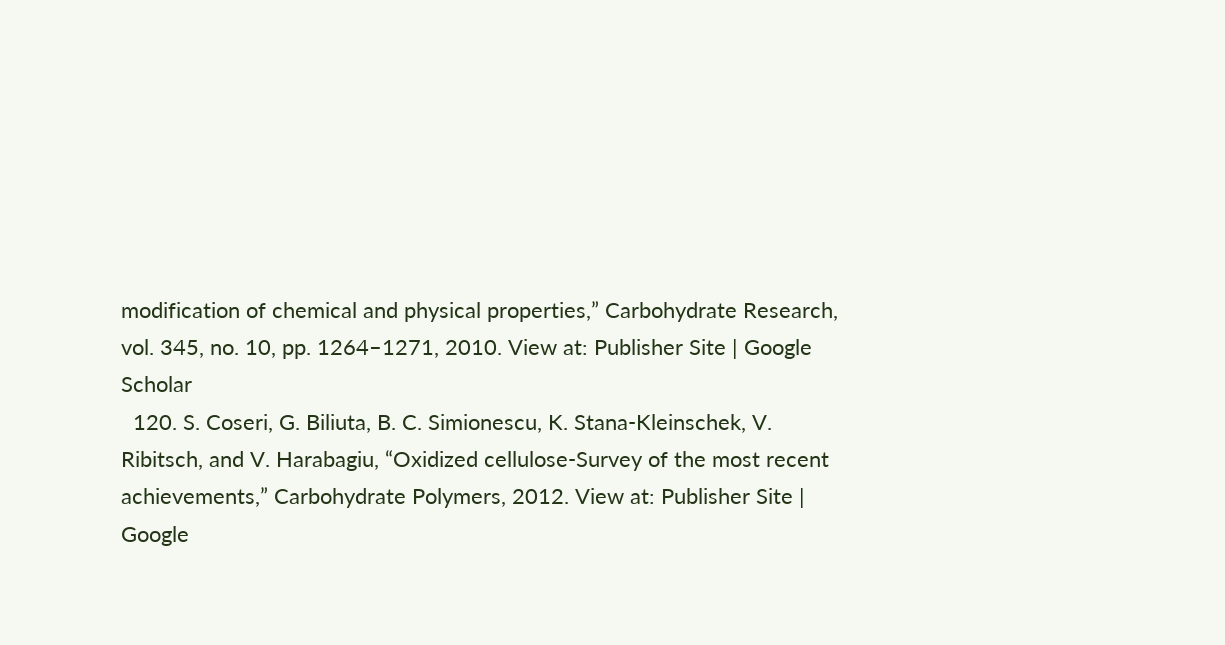modification of chemical and physical properties,” Carbohydrate Research, vol. 345, no. 10, pp. 1264–1271, 2010. View at: Publisher Site | Google Scholar
  120. S. Coseri, G. Biliuta, B. C. Simionescu, K. Stana-Kleinschek, V. Ribitsch, and V. Harabagiu, “Oxidized cellulose-Survey of the most recent achievements,” Carbohydrate Polymers, 2012. View at: Publisher Site | Google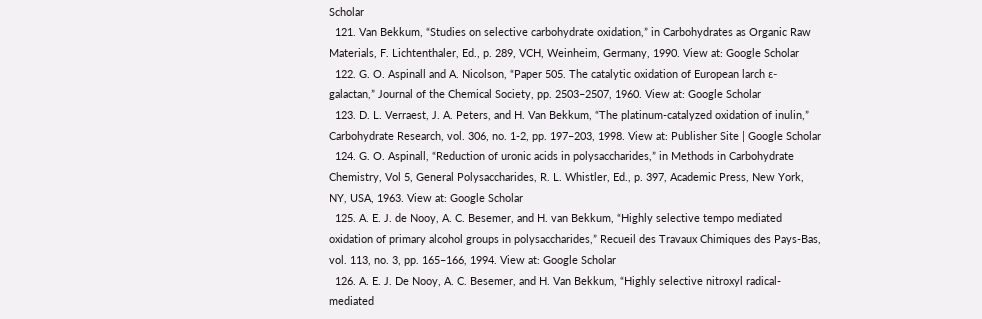Scholar
  121. Van Bekkum, “Studies on selective carbohydrate oxidation,” in Carbohydrates as Organic Raw Materials, F. Lichtenthaler, Ed., p. 289, VCH, Weinheim, Germany, 1990. View at: Google Scholar
  122. G. O. Aspinall and A. Nicolson, “Paper 505. The catalytic oxidation of European larch ε-galactan,” Journal of the Chemical Society, pp. 2503–2507, 1960. View at: Google Scholar
  123. D. L. Verraest, J. A. Peters, and H. Van Bekkum, “The platinum-catalyzed oxidation of inulin,” Carbohydrate Research, vol. 306, no. 1-2, pp. 197–203, 1998. View at: Publisher Site | Google Scholar
  124. G. O. Aspinall, “Reduction of uronic acids in polysaccharides,” in Methods in Carbohydrate Chemistry, Vol 5, General Polysaccharides, R. L. Whistler, Ed., p. 397, Academic Press, New York, NY, USA, 1963. View at: Google Scholar
  125. A. E. J. de Nooy, A. C. Besemer, and H. van Bekkum, “Highly selective tempo mediated oxidation of primary alcohol groups in polysaccharides,” Recueil des Travaux Chimiques des Pays-Bas, vol. 113, no. 3, pp. 165–166, 1994. View at: Google Scholar
  126. A. E. J. De Nooy, A. C. Besemer, and H. Van Bekkum, “Highly selective nitroxyl radical-mediated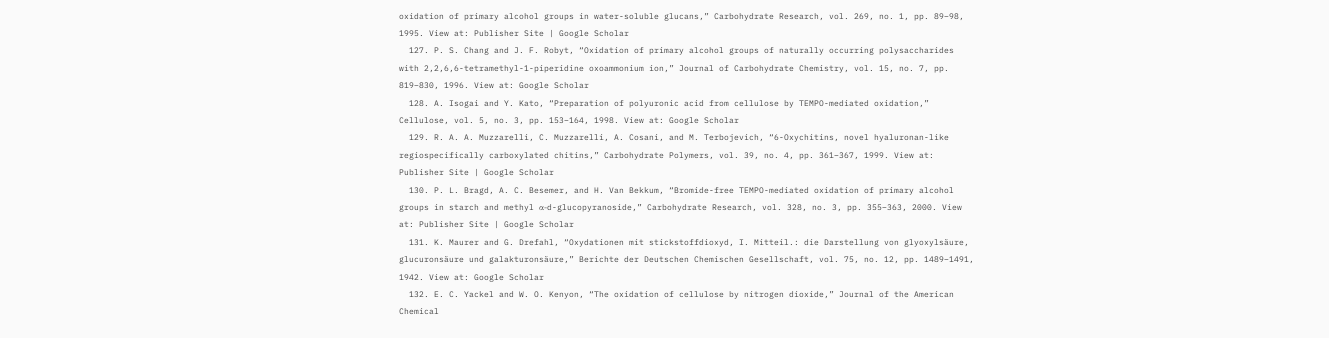oxidation of primary alcohol groups in water-soluble glucans,” Carbohydrate Research, vol. 269, no. 1, pp. 89–98, 1995. View at: Publisher Site | Google Scholar
  127. P. S. Chang and J. F. Robyt, “Oxidation of primary alcohol groups of naturally occurring polysaccharides with 2,2,6,6-tetramethyl-1-piperidine oxoammonium ion,” Journal of Carbohydrate Chemistry, vol. 15, no. 7, pp. 819–830, 1996. View at: Google Scholar
  128. A. Isogai and Y. Kato, “Preparation of polyuronic acid from cellulose by TEMPO-mediated oxidation,” Cellulose, vol. 5, no. 3, pp. 153–164, 1998. View at: Google Scholar
  129. R. A. A. Muzzarelli, C. Muzzarelli, A. Cosani, and M. Terbojevich, “6-Oxychitins, novel hyaluronan-like regiospecifically carboxylated chitins,” Carbohydrate Polymers, vol. 39, no. 4, pp. 361–367, 1999. View at: Publisher Site | Google Scholar
  130. P. L. Bragd, A. C. Besemer, and H. Van Bekkum, “Bromide-free TEMPO-mediated oxidation of primary alcohol groups in starch and methyl α-d-glucopyranoside,” Carbohydrate Research, vol. 328, no. 3, pp. 355–363, 2000. View at: Publisher Site | Google Scholar
  131. K. Maurer and G. Drefahl, “Oxydationen mit stickstoffdioxyd, I. Mitteil.: die Darstellung von glyoxylsäure, glucuronsäure und galakturonsäure,” Berichte der Deutschen Chemischen Gesellschaft, vol. 75, no. 12, pp. 1489–1491, 1942. View at: Google Scholar
  132. E. C. Yackel and W. O. Kenyon, “The oxidation of cellulose by nitrogen dioxide,” Journal of the American Chemical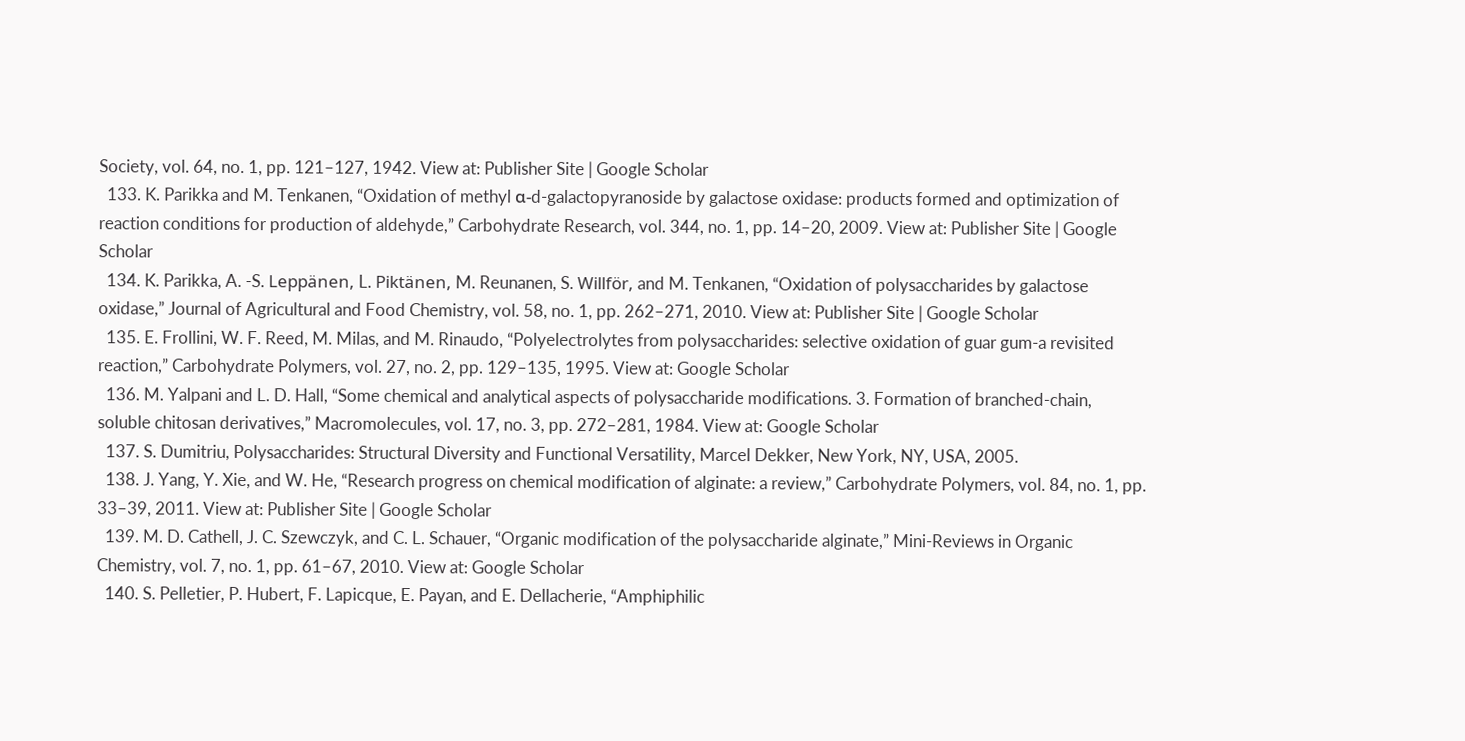Society, vol. 64, no. 1, pp. 121–127, 1942. View at: Publisher Site | Google Scholar
  133. K. Parikka and M. Tenkanen, “Oxidation of methyl α-d-galactopyranoside by galactose oxidase: products formed and optimization of reaction conditions for production of aldehyde,” Carbohydrate Research, vol. 344, no. 1, pp. 14–20, 2009. View at: Publisher Site | Google Scholar
  134. K. Parikka, A. -S. Leppänen, L. Piktänen, M. Reunanen, S. Willför, and M. Tenkanen, “Oxidation of polysaccharides by galactose oxidase,” Journal of Agricultural and Food Chemistry, vol. 58, no. 1, pp. 262–271, 2010. View at: Publisher Site | Google Scholar
  135. E. Frollini, W. F. Reed, M. Milas, and M. Rinaudo, “Polyelectrolytes from polysaccharides: selective oxidation of guar gum-a revisited reaction,” Carbohydrate Polymers, vol. 27, no. 2, pp. 129–135, 1995. View at: Google Scholar
  136. M. Yalpani and L. D. Hall, “Some chemical and analytical aspects of polysaccharide modifications. 3. Formation of branched-chain, soluble chitosan derivatives,” Macromolecules, vol. 17, no. 3, pp. 272–281, 1984. View at: Google Scholar
  137. S. Dumitriu, Polysaccharides: Structural Diversity and Functional Versatility, Marcel Dekker, New York, NY, USA, 2005.
  138. J. Yang, Y. Xie, and W. He, “Research progress on chemical modification of alginate: a review,” Carbohydrate Polymers, vol. 84, no. 1, pp. 33–39, 2011. View at: Publisher Site | Google Scholar
  139. M. D. Cathell, J. C. Szewczyk, and C. L. Schauer, “Organic modification of the polysaccharide alginate,” Mini-Reviews in Organic Chemistry, vol. 7, no. 1, pp. 61–67, 2010. View at: Google Scholar
  140. S. Pelletier, P. Hubert, F. Lapicque, E. Payan, and E. Dellacherie, “Amphiphilic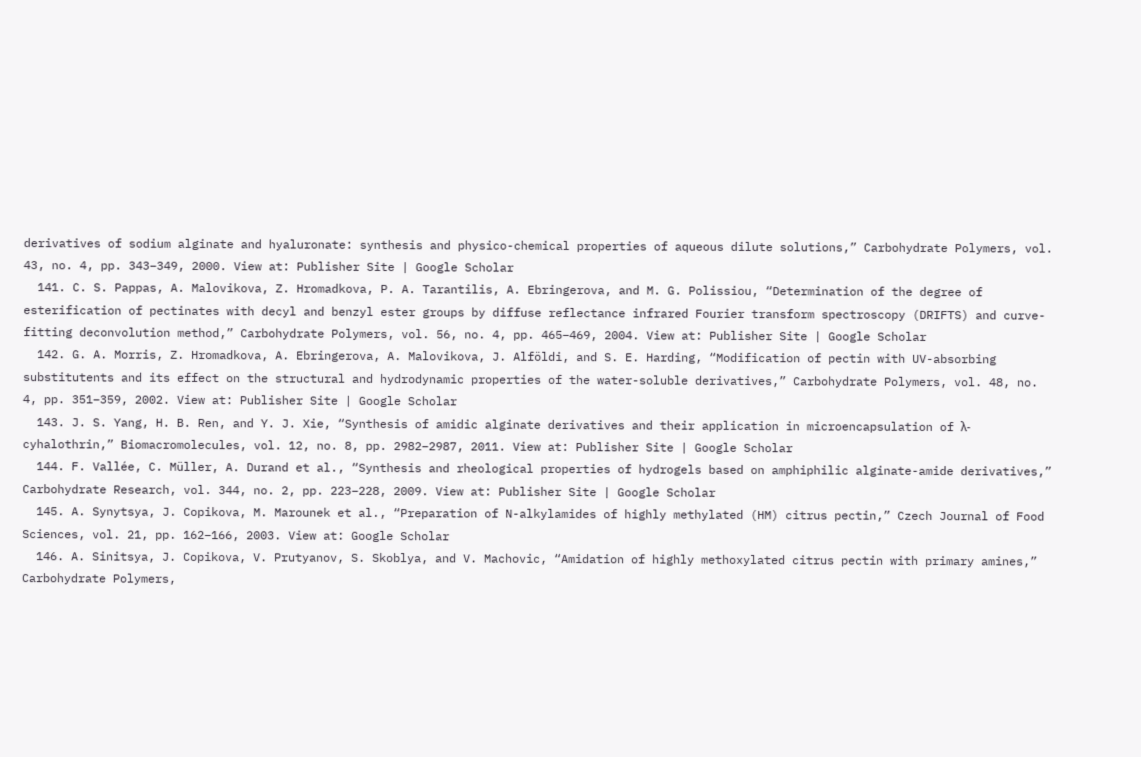derivatives of sodium alginate and hyaluronate: synthesis and physico-chemical properties of aqueous dilute solutions,” Carbohydrate Polymers, vol. 43, no. 4, pp. 343–349, 2000. View at: Publisher Site | Google Scholar
  141. C. S. Pappas, A. Malovikova, Z. Hromadkova, P. A. Tarantilis, A. Ebringerova, and M. G. Polissiou, “Determination of the degree of esterification of pectinates with decyl and benzyl ester groups by diffuse reflectance infrared Fourier transform spectroscopy (DRIFTS) and curve-fitting deconvolution method,” Carbohydrate Polymers, vol. 56, no. 4, pp. 465–469, 2004. View at: Publisher Site | Google Scholar
  142. G. A. Morris, Z. Hromadkova, A. Ebringerova, A. Malovikova, J. Alföldi, and S. E. Harding, “Modification of pectin with UV-absorbing substitutents and its effect on the structural and hydrodynamic properties of the water-soluble derivatives,” Carbohydrate Polymers, vol. 48, no. 4, pp. 351–359, 2002. View at: Publisher Site | Google Scholar
  143. J. S. Yang, H. B. Ren, and Y. J. Xie, “Synthesis of amidic alginate derivatives and their application in microencapsulation of λ-cyhalothrin,” Biomacromolecules, vol. 12, no. 8, pp. 2982–2987, 2011. View at: Publisher Site | Google Scholar
  144. F. Vallée, C. Müller, A. Durand et al., “Synthesis and rheological properties of hydrogels based on amphiphilic alginate-amide derivatives,” Carbohydrate Research, vol. 344, no. 2, pp. 223–228, 2009. View at: Publisher Site | Google Scholar
  145. A. Synytsya, J. Copikova, M. Marounek et al., “Preparation of N-alkylamides of highly methylated (HM) citrus pectin,” Czech Journal of Food Sciences, vol. 21, pp. 162–166, 2003. View at: Google Scholar
  146. A. Sinitsya, J. Copikova, V. Prutyanov, S. Skoblya, and V. Machovic, “Amidation of highly methoxylated citrus pectin with primary amines,” Carbohydrate Polymers,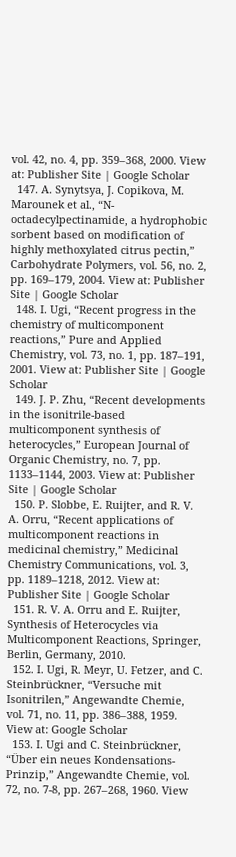vol. 42, no. 4, pp. 359–368, 2000. View at: Publisher Site | Google Scholar
  147. A. Synytsya, J. Copikova, M. Marounek et al., “N-octadecylpectinamide, a hydrophobic sorbent based on modification of highly methoxylated citrus pectin,” Carbohydrate Polymers, vol. 56, no. 2, pp. 169–179, 2004. View at: Publisher Site | Google Scholar
  148. I. Ugi, “Recent progress in the chemistry of multicomponent reactions,” Pure and Applied Chemistry, vol. 73, no. 1, pp. 187–191, 2001. View at: Publisher Site | Google Scholar
  149. J. P. Zhu, “Recent developments in the isonitrile-based multicomponent synthesis of heterocycles,” European Journal of Organic Chemistry, no. 7, pp. 1133–1144, 2003. View at: Publisher Site | Google Scholar
  150. P. Slobbe, E. Ruijter, and R. V. A. Orru, “Recent applications of multicomponent reactions in medicinal chemistry,” Medicinal Chemistry Communications, vol. 3, pp. 1189–1218, 2012. View at: Publisher Site | Google Scholar
  151. R. V. A. Orru and E. Ruijter, Synthesis of Heterocycles via Multicomponent Reactions, Springer, Berlin, Germany, 2010.
  152. I. Ugi, R. Meyr, U. Fetzer, and C. Steinbrückner, “Versuche mit Isonitrilen,” Angewandte Chemie, vol. 71, no. 11, pp. 386–388, 1959. View at: Google Scholar
  153. I. Ugi and C. Steinbrückner, “Über ein neues Kondensations-Prinzip,” Angewandte Chemie, vol. 72, no. 7-8, pp. 267–268, 1960. View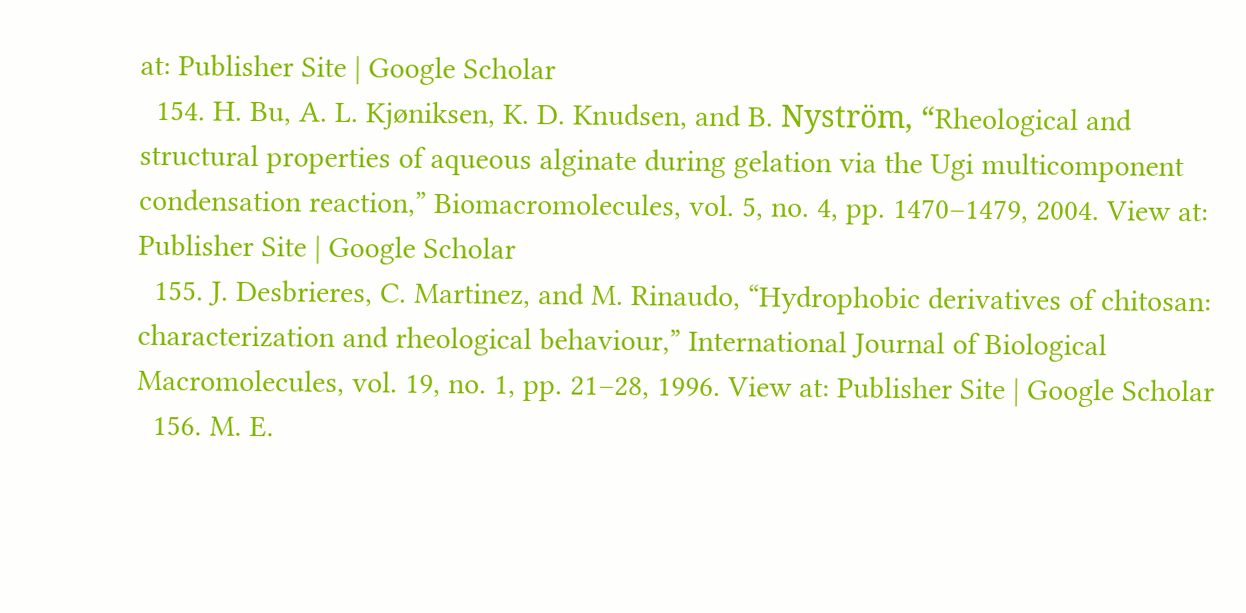at: Publisher Site | Google Scholar
  154. H. Bu, A. L. Kjøniksen, K. D. Knudsen, and B. Nyström, “Rheological and structural properties of aqueous alginate during gelation via the Ugi multicomponent condensation reaction,” Biomacromolecules, vol. 5, no. 4, pp. 1470–1479, 2004. View at: Publisher Site | Google Scholar
  155. J. Desbrieres, C. Martinez, and M. Rinaudo, “Hydrophobic derivatives of chitosan: characterization and rheological behaviour,” International Journal of Biological Macromolecules, vol. 19, no. 1, pp. 21–28, 1996. View at: Publisher Site | Google Scholar
  156. M. E.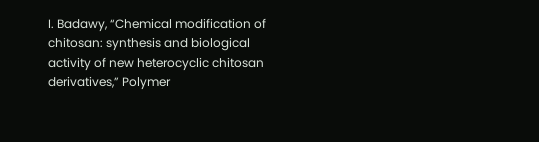I. Badawy, “Chemical modification of chitosan: synthesis and biological activity of new heterocyclic chitosan derivatives,” Polymer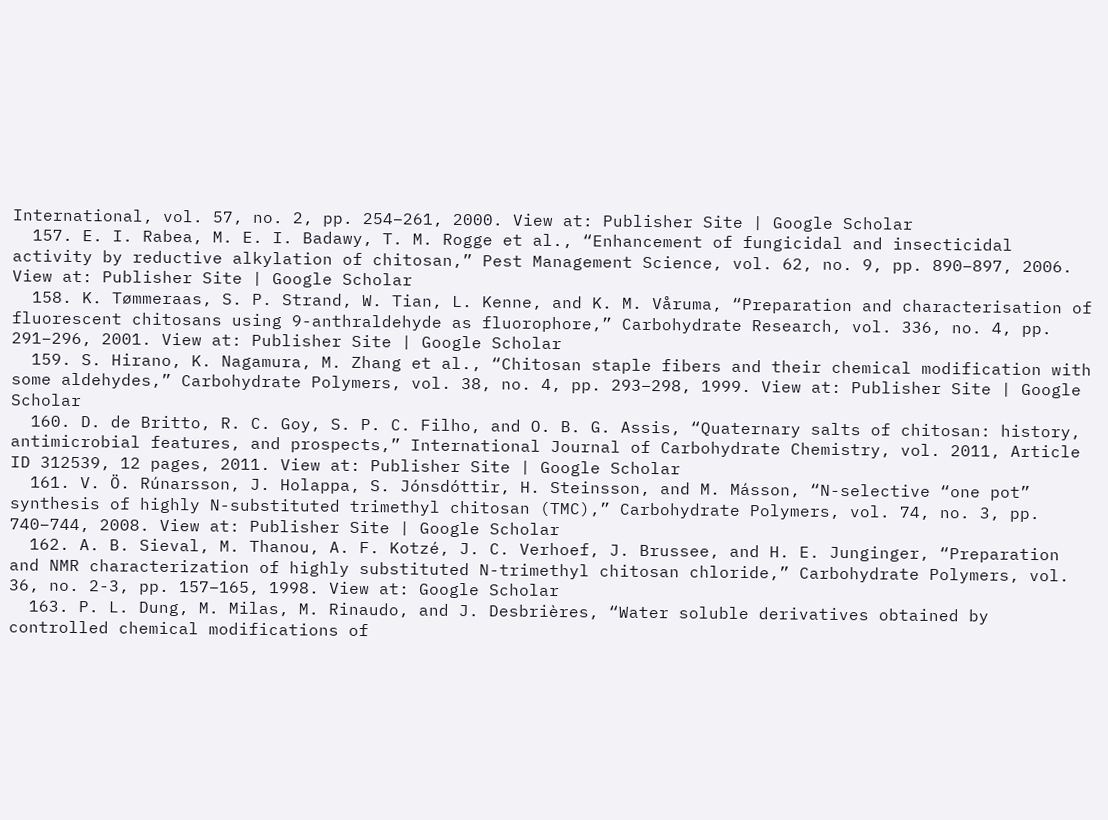International, vol. 57, no. 2, pp. 254–261, 2000. View at: Publisher Site | Google Scholar
  157. E. I. Rabea, M. E. I. Badawy, T. M. Rogge et al., “Enhancement of fungicidal and insecticidal activity by reductive alkylation of chitosan,” Pest Management Science, vol. 62, no. 9, pp. 890–897, 2006. View at: Publisher Site | Google Scholar
  158. K. Tømmeraas, S. P. Strand, W. Tian, L. Kenne, and K. M. Våruma, “Preparation and characterisation of fluorescent chitosans using 9-anthraldehyde as fluorophore,” Carbohydrate Research, vol. 336, no. 4, pp. 291–296, 2001. View at: Publisher Site | Google Scholar
  159. S. Hirano, K. Nagamura, M. Zhang et al., “Chitosan staple fibers and their chemical modification with some aldehydes,” Carbohydrate Polymers, vol. 38, no. 4, pp. 293–298, 1999. View at: Publisher Site | Google Scholar
  160. D. de Britto, R. C. Goy, S. P. C. Filho, and O. B. G. Assis, “Quaternary salts of chitosan: history, antimicrobial features, and prospects,” International Journal of Carbohydrate Chemistry, vol. 2011, Article ID 312539, 12 pages, 2011. View at: Publisher Site | Google Scholar
  161. V. Ö. Rúnarsson, J. Holappa, S. Jónsdóttir, H. Steinsson, and M. Másson, “N-selective “one pot” synthesis of highly N-substituted trimethyl chitosan (TMC),” Carbohydrate Polymers, vol. 74, no. 3, pp. 740–744, 2008. View at: Publisher Site | Google Scholar
  162. A. B. Sieval, M. Thanou, A. F. Kotzé, J. C. Verhoef, J. Brussee, and H. E. Junginger, “Preparation and NMR characterization of highly substituted N-trimethyl chitosan chloride,” Carbohydrate Polymers, vol. 36, no. 2-3, pp. 157–165, 1998. View at: Google Scholar
  163. P. L. Dung, M. Milas, M. Rinaudo, and J. Desbrières, “Water soluble derivatives obtained by controlled chemical modifications of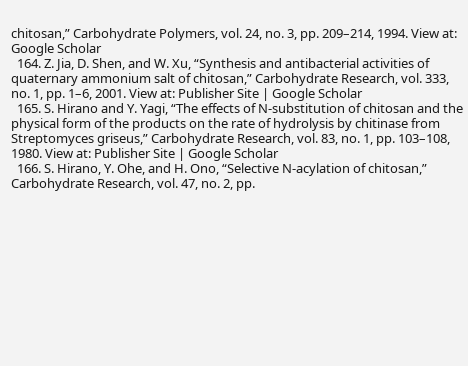chitosan,” Carbohydrate Polymers, vol. 24, no. 3, pp. 209–214, 1994. View at: Google Scholar
  164. Z. Jia, D. Shen, and W. Xu, “Synthesis and antibacterial activities of quaternary ammonium salt of chitosan,” Carbohydrate Research, vol. 333, no. 1, pp. 1–6, 2001. View at: Publisher Site | Google Scholar
  165. S. Hirano and Y. Yagi, “The effects of N-substitution of chitosan and the physical form of the products on the rate of hydrolysis by chitinase from Streptomyces griseus,” Carbohydrate Research, vol. 83, no. 1, pp. 103–108, 1980. View at: Publisher Site | Google Scholar
  166. S. Hirano, Y. Ohe, and H. Ono, “Selective N-acylation of chitosan,” Carbohydrate Research, vol. 47, no. 2, pp.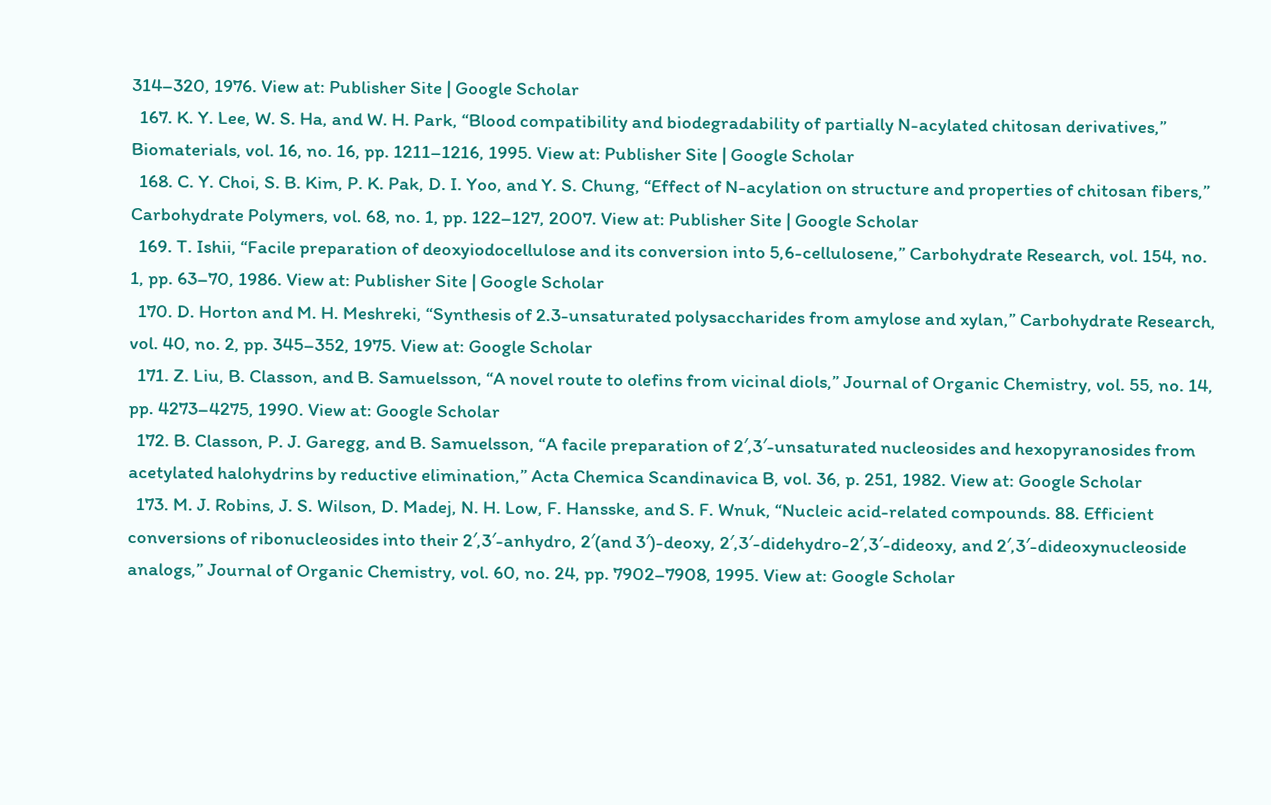314–320, 1976. View at: Publisher Site | Google Scholar
  167. K. Y. Lee, W. S. Ha, and W. H. Park, “Blood compatibility and biodegradability of partially N-acylated chitosan derivatives,” Biomaterials, vol. 16, no. 16, pp. 1211–1216, 1995. View at: Publisher Site | Google Scholar
  168. C. Y. Choi, S. B. Kim, P. K. Pak, D. I. Yoo, and Y. S. Chung, “Effect of N-acylation on structure and properties of chitosan fibers,” Carbohydrate Polymers, vol. 68, no. 1, pp. 122–127, 2007. View at: Publisher Site | Google Scholar
  169. T. Ishii, “Facile preparation of deoxyiodocellulose and its conversion into 5,6-cellulosene,” Carbohydrate Research, vol. 154, no. 1, pp. 63–70, 1986. View at: Publisher Site | Google Scholar
  170. D. Horton and M. H. Meshreki, “Synthesis of 2.3-unsaturated polysaccharides from amylose and xylan,” Carbohydrate Research, vol. 40, no. 2, pp. 345–352, 1975. View at: Google Scholar
  171. Z. Liu, B. Classon, and B. Samuelsson, “A novel route to olefins from vicinal diols,” Journal of Organic Chemistry, vol. 55, no. 14, pp. 4273–4275, 1990. View at: Google Scholar
  172. B. Classon, P. J. Garegg, and B. Samuelsson, “A facile preparation of 2′,3′-unsaturated nucleosides and hexopyranosides from acetylated halohydrins by reductive elimination,” Acta Chemica Scandinavica B, vol. 36, p. 251, 1982. View at: Google Scholar
  173. M. J. Robins, J. S. Wilson, D. Madej, N. H. Low, F. Hansske, and S. F. Wnuk, “Nucleic acid-related compounds. 88. Efficient conversions of ribonucleosides into their 2′,3′-anhydro, 2′(and 3′)-deoxy, 2′,3′-didehydro-2′,3′-dideoxy, and 2′,3′-dideoxynucleoside analogs,” Journal of Organic Chemistry, vol. 60, no. 24, pp. 7902–7908, 1995. View at: Google Scholar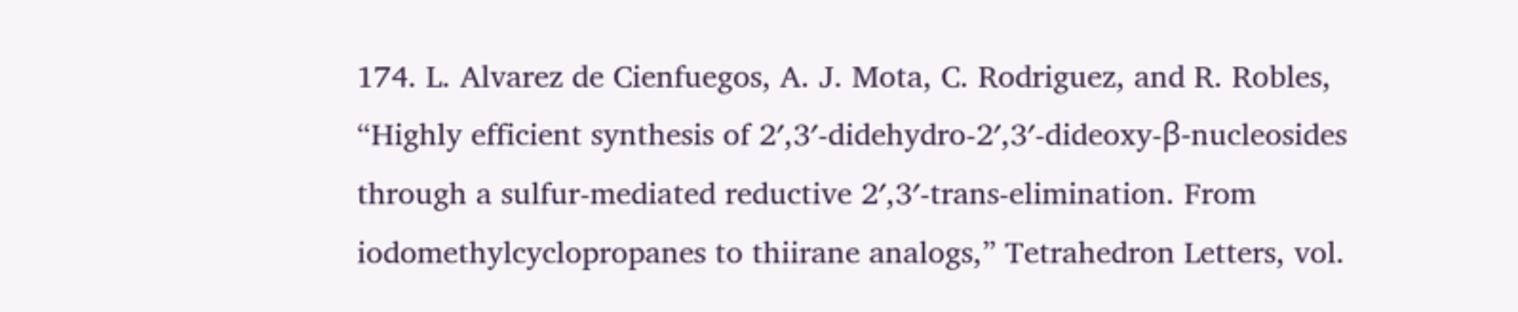174. L. Alvarez de Cienfuegos, A. J. Mota, C. Rodriguez, and R. Robles, “Highly efficient synthesis of 2′,3′-didehydro-2′,3′-dideoxy-β-nucleosides through a sulfur-mediated reductive 2′,3′-trans-elimination. From iodomethylcyclopropanes to thiirane analogs,” Tetrahedron Letters, vol.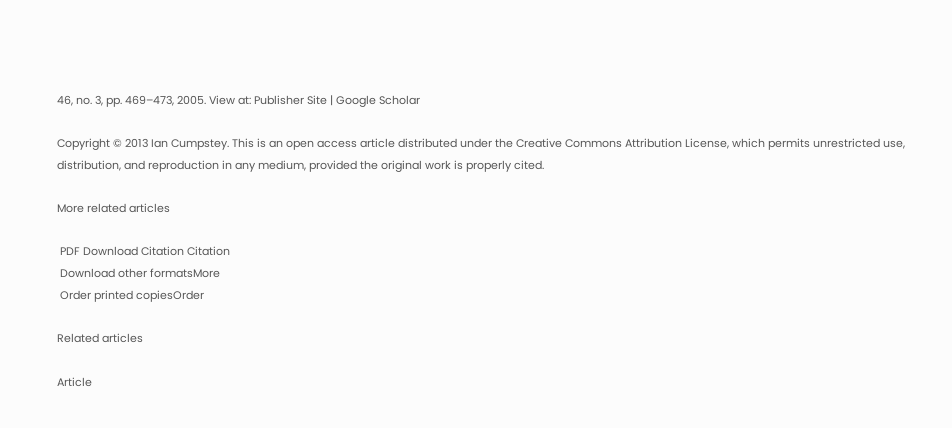46, no. 3, pp. 469–473, 2005. View at: Publisher Site | Google Scholar

Copyright © 2013 Ian Cumpstey. This is an open access article distributed under the Creative Commons Attribution License, which permits unrestricted use, distribution, and reproduction in any medium, provided the original work is properly cited.

More related articles

 PDF Download Citation Citation
 Download other formatsMore
 Order printed copiesOrder

Related articles

Article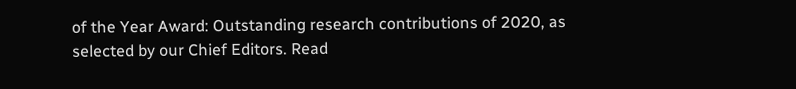of the Year Award: Outstanding research contributions of 2020, as selected by our Chief Editors. Read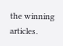the winning articles.